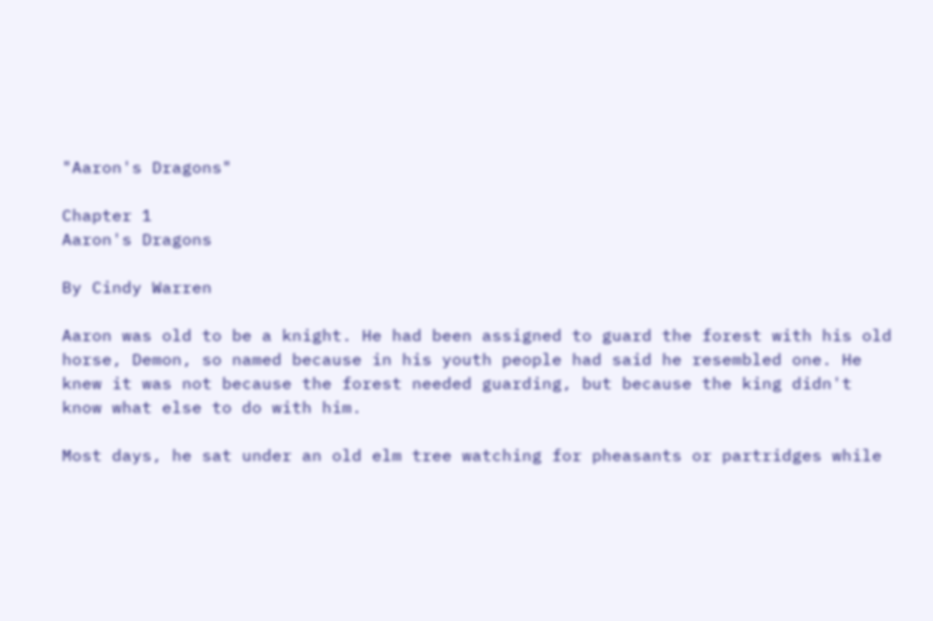"Aaron's Dragons"

Chapter 1
Aaron's Dragons

By Cindy Warren

Aaron was old to be a knight. He had been assigned to guard the forest with his old horse, Demon, so named because in his youth people had said he resembled one. He knew it was not because the forest needed guarding, but because the king didn't know what else to do with him.

Most days, he sat under an old elm tree watching for pheasants or partridges while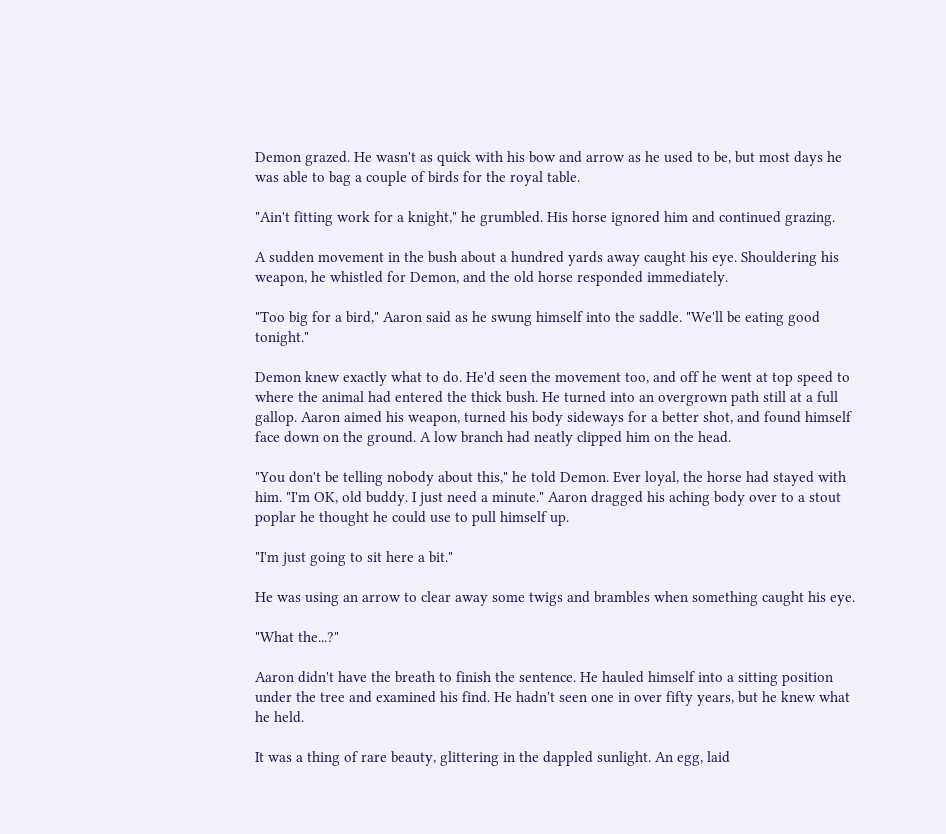Demon grazed. He wasn't as quick with his bow and arrow as he used to be, but most days he was able to bag a couple of birds for the royal table.

"Ain't fitting work for a knight," he grumbled. His horse ignored him and continued grazing.

A sudden movement in the bush about a hundred yards away caught his eye. Shouldering his weapon, he whistled for Demon, and the old horse responded immediately.

"Too big for a bird," Aaron said as he swung himself into the saddle. "We'll be eating good tonight."

Demon knew exactly what to do. He'd seen the movement too, and off he went at top speed to where the animal had entered the thick bush. He turned into an overgrown path still at a full gallop. Aaron aimed his weapon, turned his body sideways for a better shot, and found himself face down on the ground. A low branch had neatly clipped him on the head.

"You don't be telling nobody about this," he told Demon. Ever loyal, the horse had stayed with him. "I'm OK, old buddy. I just need a minute." Aaron dragged his aching body over to a stout poplar he thought he could use to pull himself up.

"I'm just going to sit here a bit."

He was using an arrow to clear away some twigs and brambles when something caught his eye.

"What the...?"

Aaron didn't have the breath to finish the sentence. He hauled himself into a sitting position under the tree and examined his find. He hadn't seen one in over fifty years, but he knew what he held.

It was a thing of rare beauty, glittering in the dappled sunlight. An egg, laid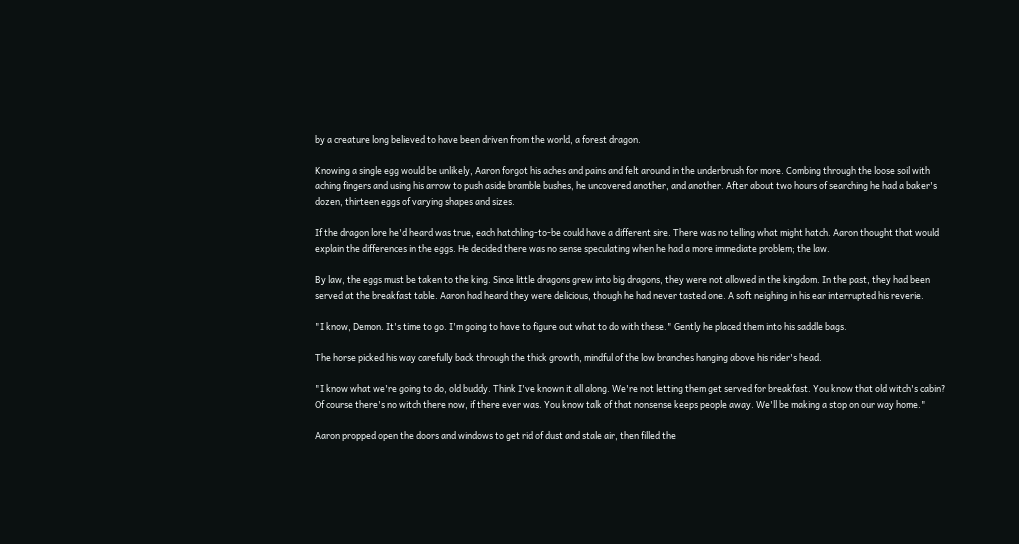by a creature long believed to have been driven from the world, a forest dragon.

Knowing a single egg would be unlikely, Aaron forgot his aches and pains and felt around in the underbrush for more. Combing through the loose soil with aching fingers and using his arrow to push aside bramble bushes, he uncovered another, and another. After about two hours of searching he had a baker's dozen, thirteen eggs of varying shapes and sizes.

If the dragon lore he'd heard was true, each hatchling-to-be could have a different sire. There was no telling what might hatch. Aaron thought that would explain the differences in the eggs. He decided there was no sense speculating when he had a more immediate problem; the law.

By law, the eggs must be taken to the king. Since little dragons grew into big dragons, they were not allowed in the kingdom. In the past, they had been served at the breakfast table. Aaron had heard they were delicious, though he had never tasted one. A soft neighing in his ear interrupted his reverie.

"I know, Demon. It's time to go. I'm going to have to figure out what to do with these." Gently he placed them into his saddle bags.

The horse picked his way carefully back through the thick growth, mindful of the low branches hanging above his rider's head.

"I know what we're going to do, old buddy. Think I've known it all along. We're not letting them get served for breakfast. You know that old witch's cabin? Of course there's no witch there now, if there ever was. You know talk of that nonsense keeps people away. We'll be making a stop on our way home."

Aaron propped open the doors and windows to get rid of dust and stale air, then filled the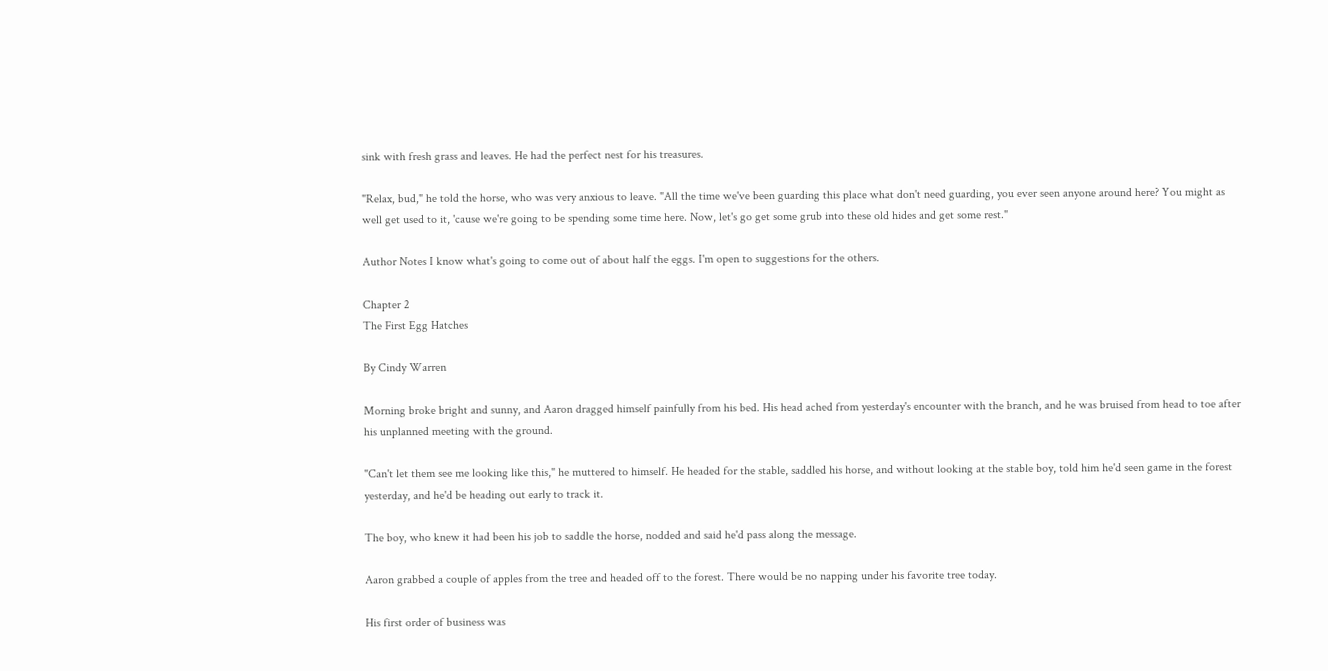sink with fresh grass and leaves. He had the perfect nest for his treasures.

"Relax, bud," he told the horse, who was very anxious to leave. "All the time we've been guarding this place what don't need guarding, you ever seen anyone around here? You might as well get used to it, 'cause we're going to be spending some time here. Now, let's go get some grub into these old hides and get some rest."

Author Notes I know what's going to come out of about half the eggs. I'm open to suggestions for the others.

Chapter 2
The First Egg Hatches

By Cindy Warren

Morning broke bright and sunny, and Aaron dragged himself painfully from his bed. His head ached from yesterday's encounter with the branch, and he was bruised from head to toe after his unplanned meeting with the ground.

"Can't let them see me looking like this," he muttered to himself. He headed for the stable, saddled his horse, and without looking at the stable boy, told him he'd seen game in the forest yesterday, and he'd be heading out early to track it.

The boy, who knew it had been his job to saddle the horse, nodded and said he'd pass along the message.

Aaron grabbed a couple of apples from the tree and headed off to the forest. There would be no napping under his favorite tree today.

His first order of business was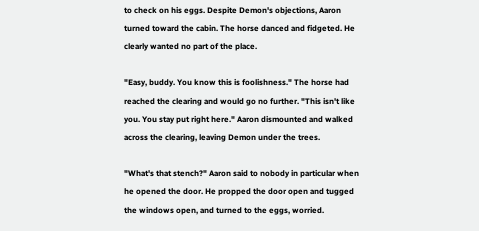to check on his eggs. Despite Demon's objections, Aaron turned toward the cabin. The horse danced and fidgeted. He clearly wanted no part of the place.

"Easy, buddy. You know this is foolishness." The horse had reached the clearing and would go no further. "This isn't like you. You stay put right here." Aaron dismounted and walked across the clearing, leaving Demon under the trees.

"What's that stench?" Aaron said to nobody in particular when he opened the door. He propped the door open and tugged the windows open, and turned to the eggs, worried.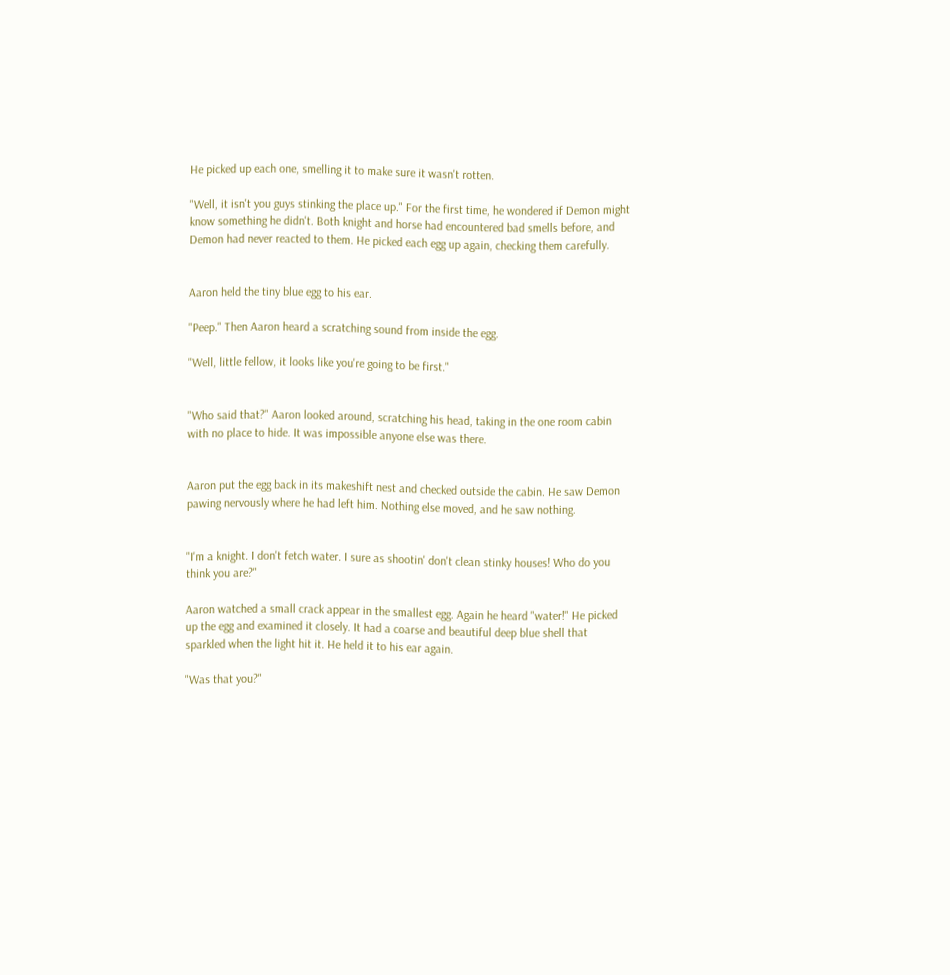He picked up each one, smelling it to make sure it wasn't rotten.

"Well, it isn't you guys stinking the place up." For the first time, he wondered if Demon might know something he didn't. Both knight and horse had encountered bad smells before, and Demon had never reacted to them. He picked each egg up again, checking them carefully.


Aaron held the tiny blue egg to his ear.

"Peep." Then Aaron heard a scratching sound from inside the egg.

"Well, little fellow, it looks like you're going to be first."


"Who said that?" Aaron looked around, scratching his head, taking in the one room cabin with no place to hide. It was impossible anyone else was there.


Aaron put the egg back in its makeshift nest and checked outside the cabin. He saw Demon pawing nervously where he had left him. Nothing else moved, and he saw nothing.


"I'm a knight. I don't fetch water. I sure as shootin' don't clean stinky houses! Who do you think you are?"

Aaron watched a small crack appear in the smallest egg. Again he heard "water!" He picked up the egg and examined it closely. It had a coarse and beautiful deep blue shell that sparkled when the light hit it. He held it to his ear again.

"Was that you?"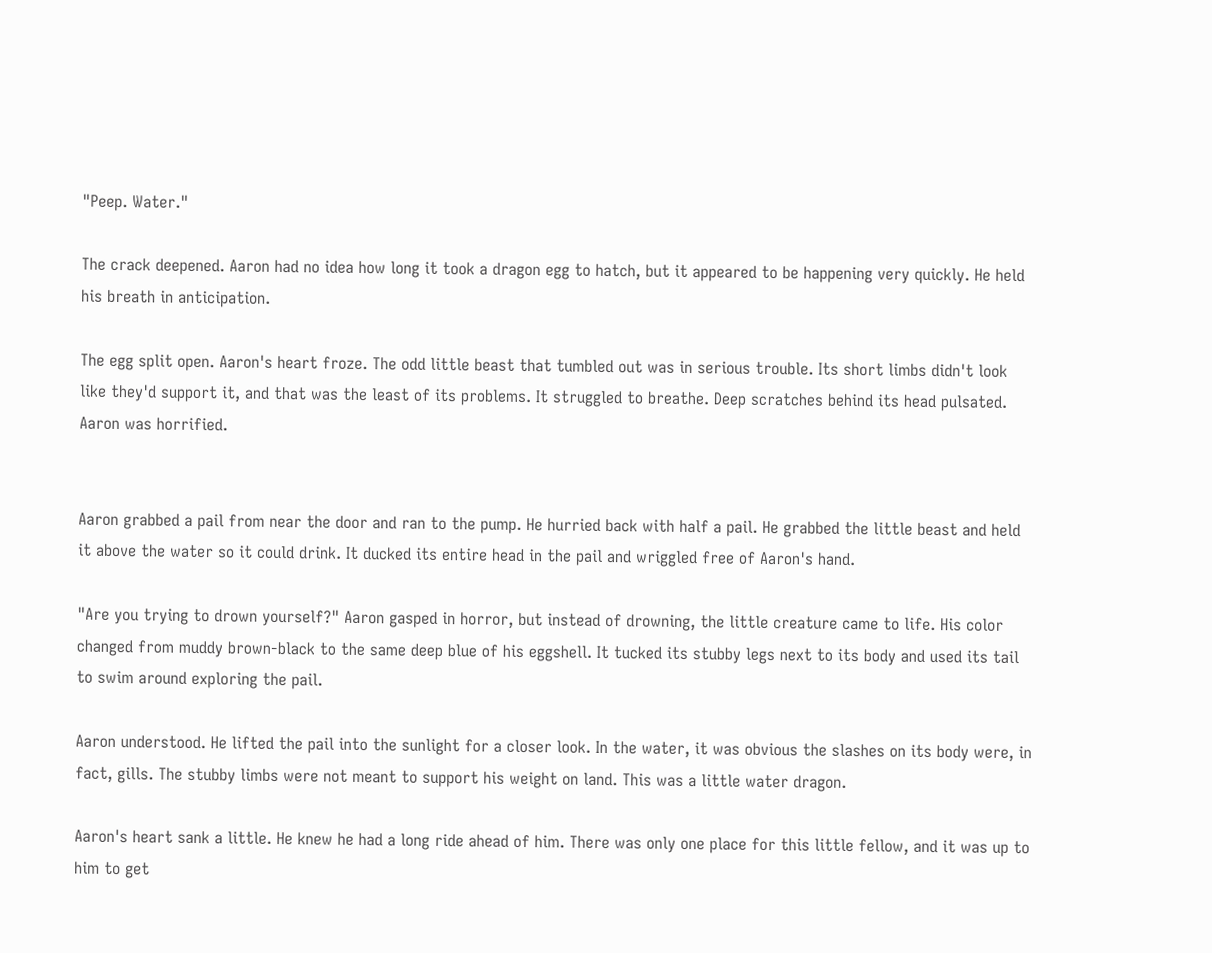"Peep. Water."

The crack deepened. Aaron had no idea how long it took a dragon egg to hatch, but it appeared to be happening very quickly. He held his breath in anticipation.

The egg split open. Aaron's heart froze. The odd little beast that tumbled out was in serious trouble. Its short limbs didn't look like they'd support it, and that was the least of its problems. It struggled to breathe. Deep scratches behind its head pulsated. Aaron was horrified.


Aaron grabbed a pail from near the door and ran to the pump. He hurried back with half a pail. He grabbed the little beast and held it above the water so it could drink. It ducked its entire head in the pail and wriggled free of Aaron's hand.

"Are you trying to drown yourself?" Aaron gasped in horror, but instead of drowning, the little creature came to life. His color changed from muddy brown-black to the same deep blue of his eggshell. It tucked its stubby legs next to its body and used its tail to swim around exploring the pail.

Aaron understood. He lifted the pail into the sunlight for a closer look. In the water, it was obvious the slashes on its body were, in fact, gills. The stubby limbs were not meant to support his weight on land. This was a little water dragon.

Aaron's heart sank a little. He knew he had a long ride ahead of him. There was only one place for this little fellow, and it was up to him to get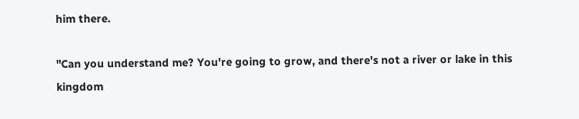him there.

"Can you understand me? You're going to grow, and there's not a river or lake in this kingdom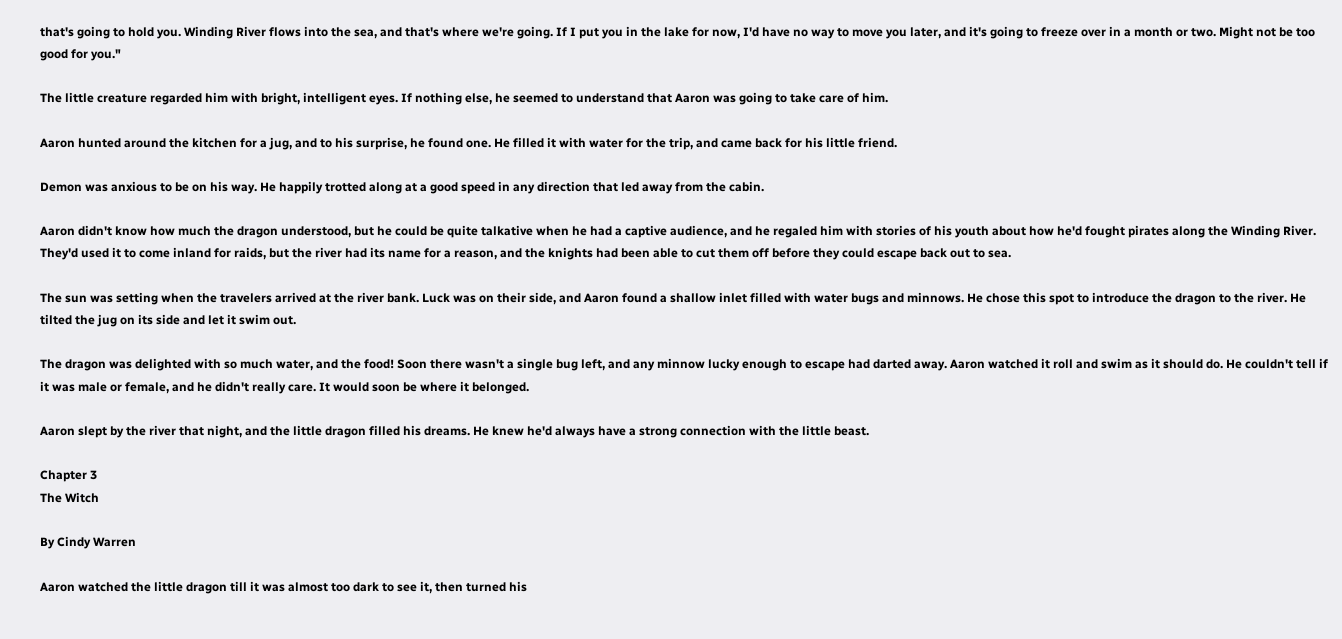that's going to hold you. Winding River flows into the sea, and that's where we're going. If I put you in the lake for now, I'd have no way to move you later, and it's going to freeze over in a month or two. Might not be too good for you."

The little creature regarded him with bright, intelligent eyes. If nothing else, he seemed to understand that Aaron was going to take care of him.

Aaron hunted around the kitchen for a jug, and to his surprise, he found one. He filled it with water for the trip, and came back for his little friend.

Demon was anxious to be on his way. He happily trotted along at a good speed in any direction that led away from the cabin.

Aaron didn't know how much the dragon understood, but he could be quite talkative when he had a captive audience, and he regaled him with stories of his youth about how he'd fought pirates along the Winding River. They'd used it to come inland for raids, but the river had its name for a reason, and the knights had been able to cut them off before they could escape back out to sea.

The sun was setting when the travelers arrived at the river bank. Luck was on their side, and Aaron found a shallow inlet filled with water bugs and minnows. He chose this spot to introduce the dragon to the river. He tilted the jug on its side and let it swim out.

The dragon was delighted with so much water, and the food! Soon there wasn't a single bug left, and any minnow lucky enough to escape had darted away. Aaron watched it roll and swim as it should do. He couldn't tell if it was male or female, and he didn't really care. It would soon be where it belonged.

Aaron slept by the river that night, and the little dragon filled his dreams. He knew he'd always have a strong connection with the little beast.

Chapter 3
The Witch

By Cindy Warren

Aaron watched the little dragon till it was almost too dark to see it, then turned his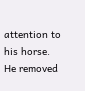attention to his horse. He removed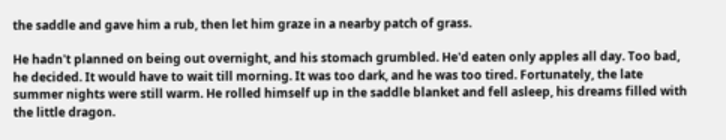the saddle and gave him a rub, then let him graze in a nearby patch of grass.

He hadn't planned on being out overnight, and his stomach grumbled. He'd eaten only apples all day. Too bad, he decided. It would have to wait till morning. It was too dark, and he was too tired. Fortunately, the late summer nights were still warm. He rolled himself up in the saddle blanket and fell asleep, his dreams filled with the little dragon.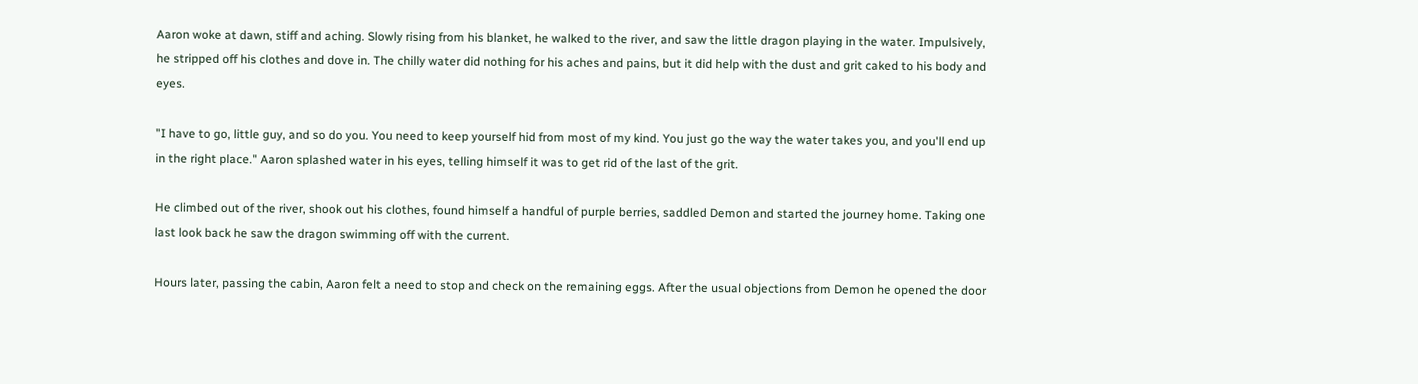Aaron woke at dawn, stiff and aching. Slowly rising from his blanket, he walked to the river, and saw the little dragon playing in the water. Impulsively, he stripped off his clothes and dove in. The chilly water did nothing for his aches and pains, but it did help with the dust and grit caked to his body and eyes.

"I have to go, little guy, and so do you. You need to keep yourself hid from most of my kind. You just go the way the water takes you, and you'll end up in the right place." Aaron splashed water in his eyes, telling himself it was to get rid of the last of the grit.

He climbed out of the river, shook out his clothes, found himself a handful of purple berries, saddled Demon and started the journey home. Taking one last look back he saw the dragon swimming off with the current.

Hours later, passing the cabin, Aaron felt a need to stop and check on the remaining eggs. After the usual objections from Demon he opened the door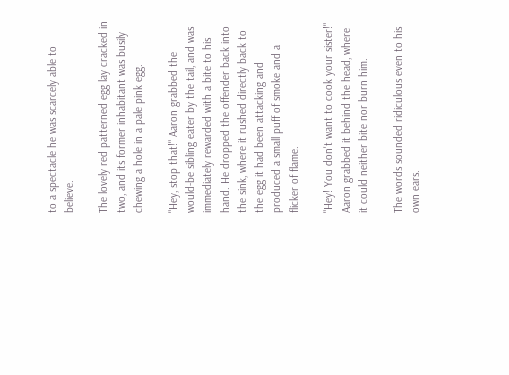to a spectacle he was scarcely able to believe.

The lovely red patterned egg lay cracked in two, and its former inhabitant was busily chewing a hole in a pale pink egg.

"Hey, stop that!" Aaron grabbed the would-be sibling eater by the tail, and was immediately rewarded with a bite to his hand. He dropped the offender back into the sink, where it rushed directly back to the egg it had been attacking and produced a small puff of smoke and a flicker of flame.

"Hey! You don't want to cook your sister!" Aaron grabbed it behind the head, where it could neither bite nor burn him.

The words sounded ridiculous even to his own ears.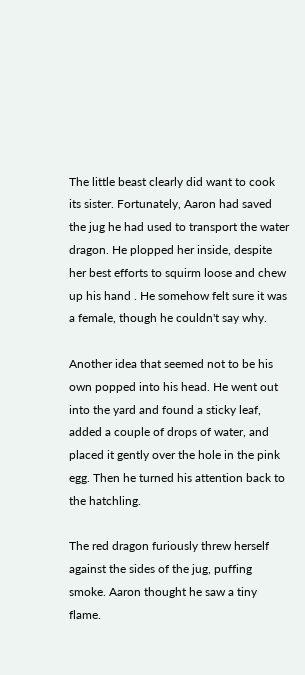The little beast clearly did want to cook its sister. Fortunately, Aaron had saved the jug he had used to transport the water dragon. He plopped her inside, despite her best efforts to squirm loose and chew up his hand . He somehow felt sure it was a female, though he couldn't say why.

Another idea that seemed not to be his own popped into his head. He went out into the yard and found a sticky leaf, added a couple of drops of water, and placed it gently over the hole in the pink egg. Then he turned his attention back to the hatchling.

The red dragon furiously threw herself against the sides of the jug, puffing smoke. Aaron thought he saw a tiny flame.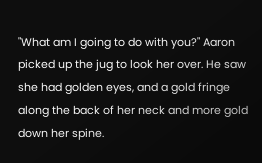"What am I going to do with you?" Aaron picked up the jug to look her over. He saw she had golden eyes, and a gold fringe along the back of her neck and more gold down her spine.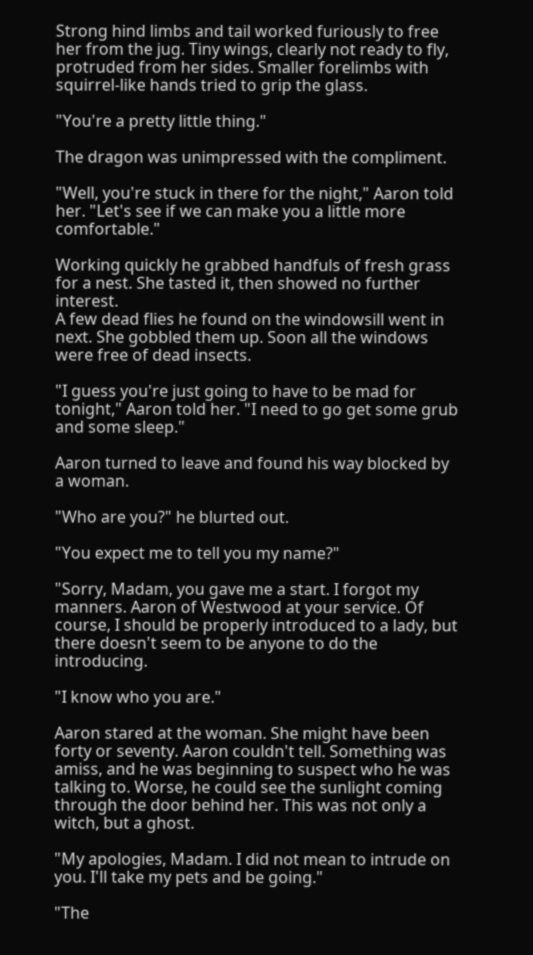Strong hind limbs and tail worked furiously to free her from the jug. Tiny wings, clearly not ready to fly, protruded from her sides. Smaller forelimbs with squirrel-like hands tried to grip the glass.

"You're a pretty little thing."

The dragon was unimpressed with the compliment.

"Well, you're stuck in there for the night," Aaron told her. "Let's see if we can make you a little more comfortable."

Working quickly he grabbed handfuls of fresh grass for a nest. She tasted it, then showed no further interest.
A few dead flies he found on the windowsill went in next. She gobbled them up. Soon all the windows were free of dead insects.

"I guess you're just going to have to be mad for tonight," Aaron told her. "I need to go get some grub and some sleep."

Aaron turned to leave and found his way blocked by a woman.

"Who are you?" he blurted out.

"You expect me to tell you my name?"

"Sorry, Madam, you gave me a start. I forgot my manners. Aaron of Westwood at your service. Of course, I should be properly introduced to a lady, but there doesn't seem to be anyone to do the introducing.

"I know who you are."

Aaron stared at the woman. She might have been forty or seventy. Aaron couldn't tell. Something was amiss, and he was beginning to suspect who he was talking to. Worse, he could see the sunlight coming through the door behind her. This was not only a witch, but a ghost.

"My apologies, Madam. I did not mean to intrude on you. I'll take my pets and be going."

"The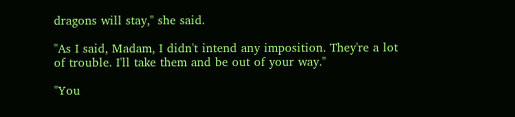dragons will stay," she said.

"As I said, Madam, I didn't intend any imposition. They're a lot of trouble. I'll take them and be out of your way."

"You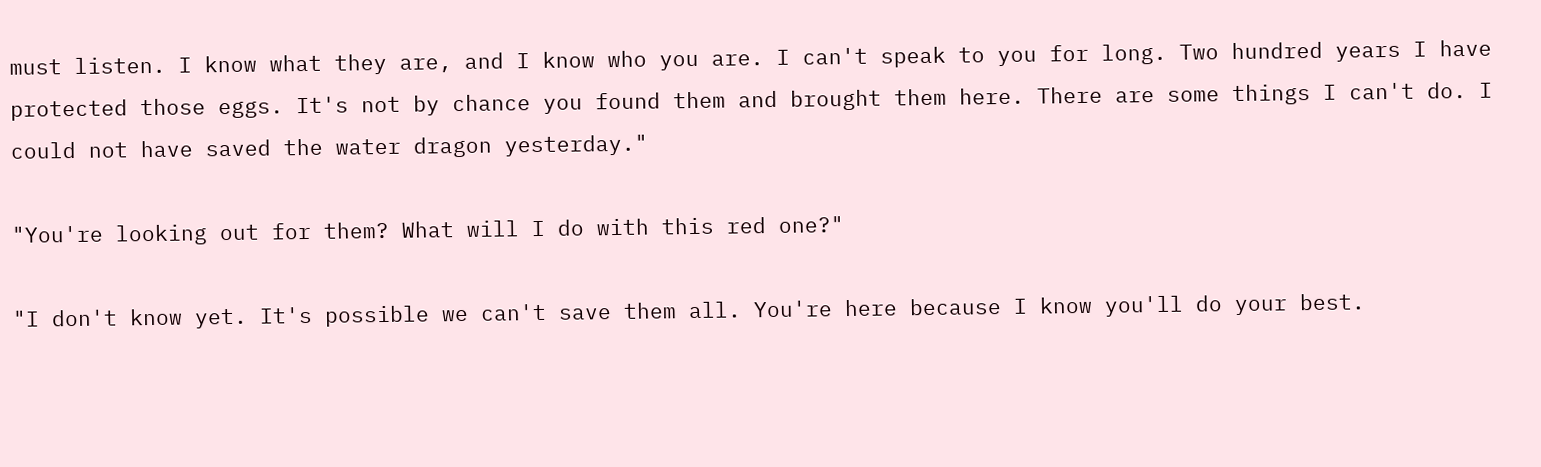must listen. I know what they are, and I know who you are. I can't speak to you for long. Two hundred years I have protected those eggs. It's not by chance you found them and brought them here. There are some things I can't do. I could not have saved the water dragon yesterday."

"You're looking out for them? What will I do with this red one?"

"I don't know yet. It's possible we can't save them all. You're here because I know you'll do your best.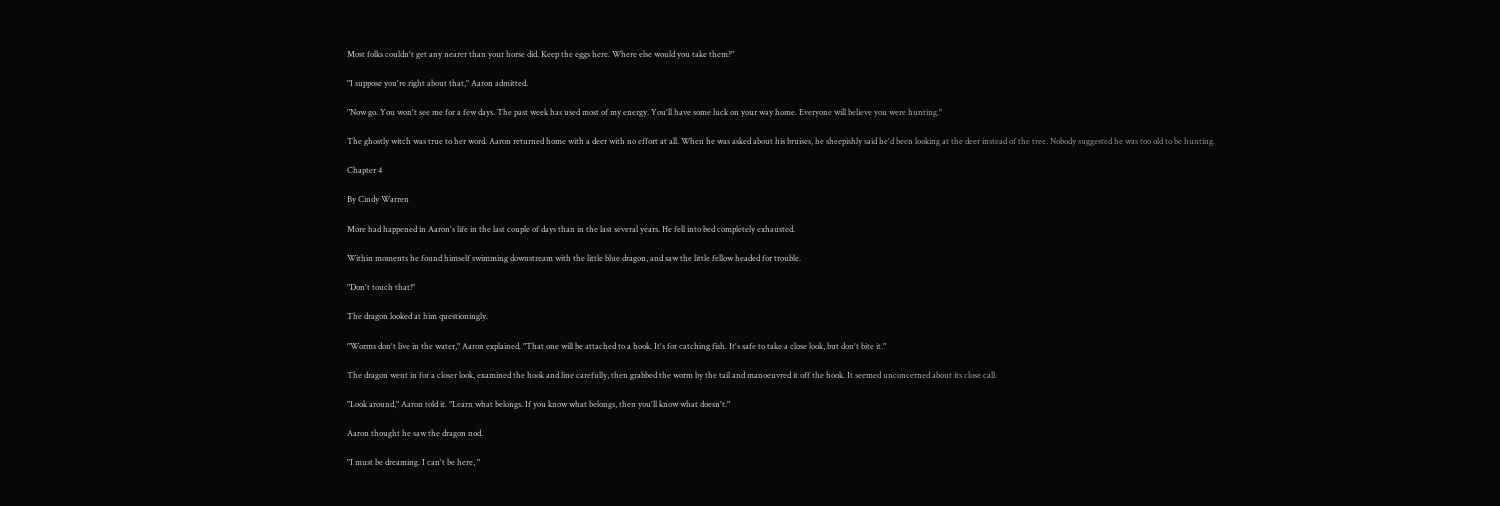Most folks couldn't get any nearer than your horse did. Keep the eggs here. Where else would you take them?"

"I suppose you're right about that," Aaron admitted.

"Now go. You won't see me for a few days. The past week has used most of my energy. You'll have some luck on your way home. Everyone will believe you were hunting."

The ghostly witch was true to her word. Aaron returned home with a deer with no effort at all. When he was asked about his bruises, he sheepishly said he'd been looking at the deer instead of the tree. Nobody suggested he was too old to be hunting.

Chapter 4

By Cindy Warren

More had happened in Aaron's life in the last couple of days than in the last several years. He fell into bed completely exhausted.

Within moments he found himself swimming downstream with the little blue dragon, and saw the little fellow headed for trouble.

"Don't touch that!"

The dragon looked at him questioningly.

"Worms don't live in the water," Aaron explained. "That one will be attached to a hook. It's for catching fish. It's safe to take a close look, but don't bite it."

The dragon went in for a closer look, examined the hook and line carefully, then grabbed the worm by the tail and manoeuvred it off the hook. It seemed unconcerned about its close call.

"Look around," Aaron told it. "Learn what belongs. If you know what belongs, then you'll know what doesn't."

Aaron thought he saw the dragon nod.

"I must be dreaming. I can't be here, "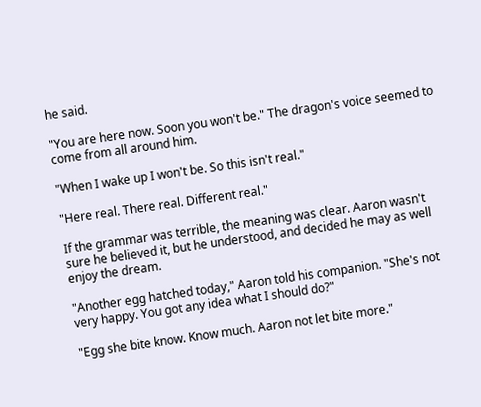he said.

"You are here now. Soon you won't be." The dragon's voice seemed to come from all around him.

"When I wake up I won't be. So this isn't real."

"Here real. There real. Different real."

If the grammar was terrible, the meaning was clear. Aaron wasn't sure he believed it, but he understood, and decided he may as well enjoy the dream.

"Another egg hatched today," Aaron told his companion. "She's not very happy. You got any idea what I should do?"

"Egg she bite know. Know much. Aaron not let bite more."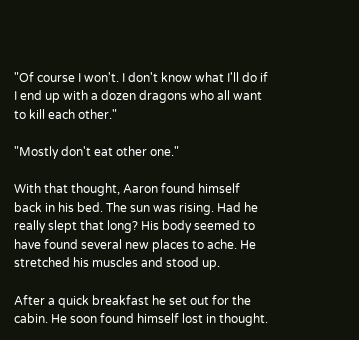"Of course I won't. I don't know what I'll do if I end up with a dozen dragons who all want to kill each other."

"Mostly don't eat other one."

With that thought, Aaron found himself back in his bed. The sun was rising. Had he really slept that long? His body seemed to have found several new places to ache. He stretched his muscles and stood up.

After a quick breakfast he set out for the cabin. He soon found himself lost in thought.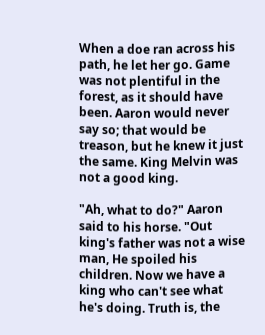When a doe ran across his path, he let her go. Game was not plentiful in the forest, as it should have been. Aaron would never say so; that would be treason, but he knew it just the same. King Melvin was not a good king.

"Ah, what to do?" Aaron said to his horse. "Out king's father was not a wise man, He spoiled his children. Now we have a king who can't see what he's doing. Truth is, the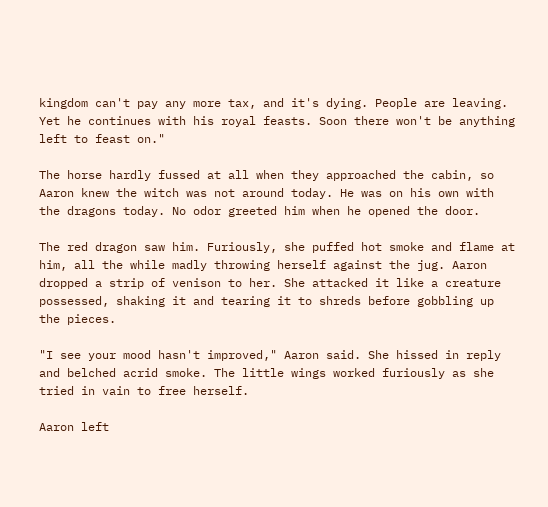kingdom can't pay any more tax, and it's dying. People are leaving. Yet he continues with his royal feasts. Soon there won't be anything left to feast on."

The horse hardly fussed at all when they approached the cabin, so Aaron knew the witch was not around today. He was on his own with the dragons today. No odor greeted him when he opened the door.

The red dragon saw him. Furiously, she puffed hot smoke and flame at him, all the while madly throwing herself against the jug. Aaron dropped a strip of venison to her. She attacked it like a creature possessed, shaking it and tearing it to shreds before gobbling up the pieces.

"I see your mood hasn't improved," Aaron said. She hissed in reply and belched acrid smoke. The little wings worked furiously as she tried in vain to free herself.

Aaron left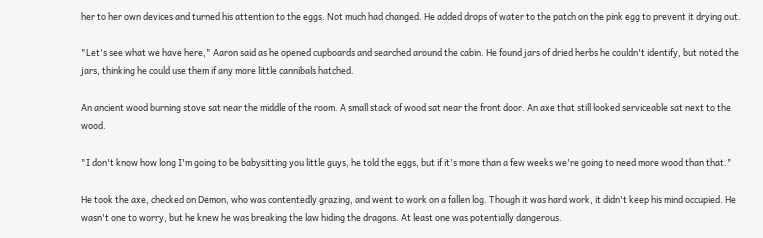her to her own devices and turned his attention to the eggs. Not much had changed. He added drops of water to the patch on the pink egg to prevent it drying out.

"Let's see what we have here," Aaron said as he opened cupboards and searched around the cabin. He found jars of dried herbs he couldn't identify, but noted the jars, thinking he could use them if any more little cannibals hatched.

An ancient wood burning stove sat near the middle of the room. A small stack of wood sat near the front door. An axe that still looked serviceable sat next to the wood.

"I don't know how long I'm going to be babysitting you little guys, he told the eggs, but if it's more than a few weeks we're going to need more wood than that."

He took the axe, checked on Demon, who was contentedly grazing, and went to work on a fallen log. Though it was hard work, it didn't keep his mind occupied. He wasn't one to worry, but he knew he was breaking the law hiding the dragons. At least one was potentially dangerous.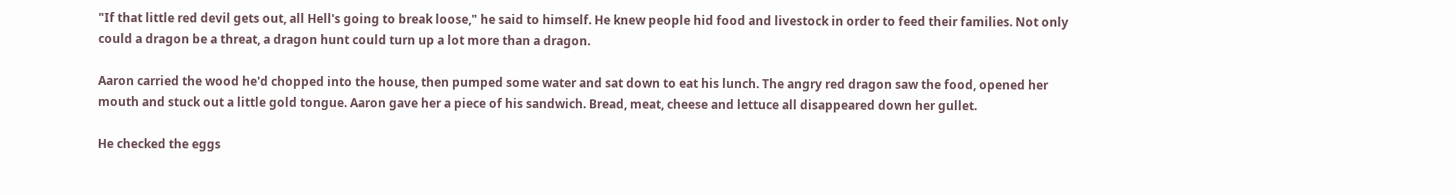"If that little red devil gets out, all Hell's going to break loose," he said to himself. He knew people hid food and livestock in order to feed their families. Not only could a dragon be a threat, a dragon hunt could turn up a lot more than a dragon.

Aaron carried the wood he'd chopped into the house, then pumped some water and sat down to eat his lunch. The angry red dragon saw the food, opened her mouth and stuck out a little gold tongue. Aaron gave her a piece of his sandwich. Bread, meat, cheese and lettuce all disappeared down her gullet.

He checked the eggs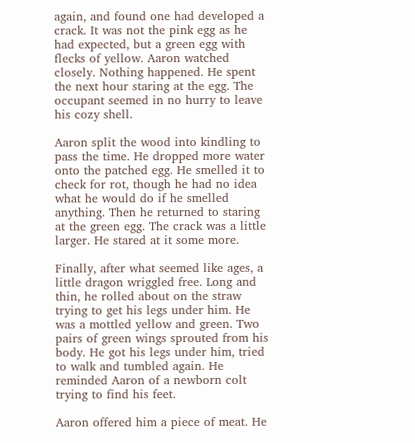again, and found one had developed a crack. It was not the pink egg as he had expected, but a green egg with flecks of yellow. Aaron watched closely. Nothing happened. He spent the next hour staring at the egg. The occupant seemed in no hurry to leave his cozy shell.

Aaron split the wood into kindling to pass the time. He dropped more water onto the patched egg. He smelled it to check for rot, though he had no idea what he would do if he smelled anything. Then he returned to staring at the green egg. The crack was a little larger. He stared at it some more.

Finally, after what seemed like ages, a little dragon wriggled free. Long and thin, he rolled about on the straw trying to get his legs under him. He was a mottled yellow and green. Two pairs of green wings sprouted from his body. He got his legs under him, tried to walk and tumbled again. He reminded Aaron of a newborn colt trying to find his feet.

Aaron offered him a piece of meat. He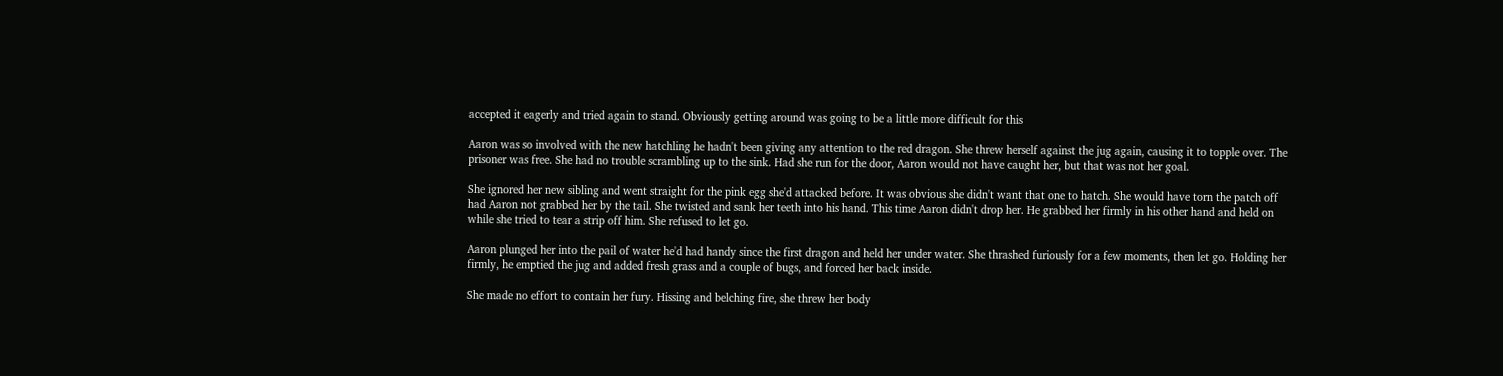accepted it eagerly and tried again to stand. Obviously getting around was going to be a little more difficult for this

Aaron was so involved with the new hatchling he hadn't been giving any attention to the red dragon. She threw herself against the jug again, causing it to topple over. The prisoner was free. She had no trouble scrambling up to the sink. Had she run for the door, Aaron would not have caught her, but that was not her goal.

She ignored her new sibling and went straight for the pink egg she'd attacked before. It was obvious she didn't want that one to hatch. She would have torn the patch off had Aaron not grabbed her by the tail. She twisted and sank her teeth into his hand. This time Aaron didn't drop her. He grabbed her firmly in his other hand and held on while she tried to tear a strip off him. She refused to let go.

Aaron plunged her into the pail of water he'd had handy since the first dragon and held her under water. She thrashed furiously for a few moments, then let go. Holding her firmly, he emptied the jug and added fresh grass and a couple of bugs, and forced her back inside.

She made no effort to contain her fury. Hissing and belching fire, she threw her body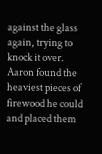against the glass again, trying to knock it over. Aaron found the heaviest pieces of firewood he could and placed them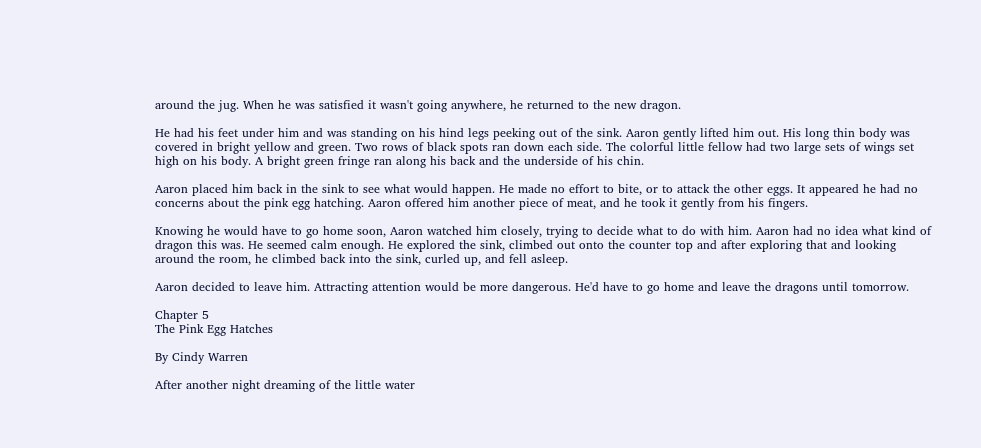around the jug. When he was satisfied it wasn't going anywhere, he returned to the new dragon.

He had his feet under him and was standing on his hind legs peeking out of the sink. Aaron gently lifted him out. His long thin body was covered in bright yellow and green. Two rows of black spots ran down each side. The colorful little fellow had two large sets of wings set high on his body. A bright green fringe ran along his back and the underside of his chin.

Aaron placed him back in the sink to see what would happen. He made no effort to bite, or to attack the other eggs. It appeared he had no concerns about the pink egg hatching. Aaron offered him another piece of meat, and he took it gently from his fingers.

Knowing he would have to go home soon, Aaron watched him closely, trying to decide what to do with him. Aaron had no idea what kind of dragon this was. He seemed calm enough. He explored the sink, climbed out onto the counter top and after exploring that and looking around the room, he climbed back into the sink, curled up, and fell asleep.

Aaron decided to leave him. Attracting attention would be more dangerous. He'd have to go home and leave the dragons until tomorrow.

Chapter 5
The Pink Egg Hatches

By Cindy Warren

After another night dreaming of the little water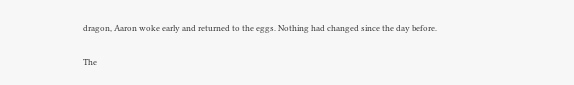dragon, Aaron woke early and returned to the eggs. Nothing had changed since the day before.

The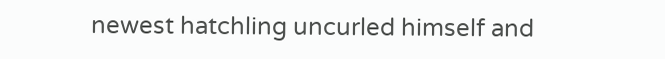newest hatchling uncurled himself and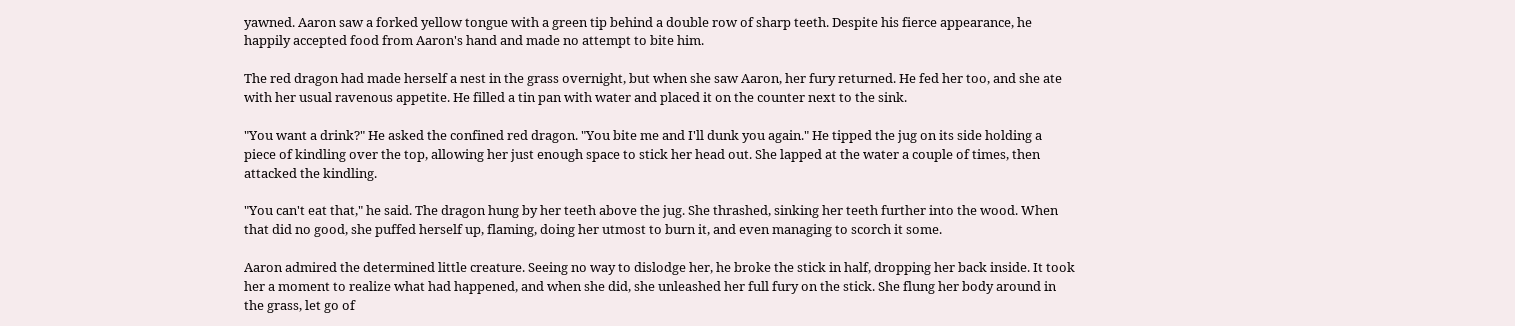yawned. Aaron saw a forked yellow tongue with a green tip behind a double row of sharp teeth. Despite his fierce appearance, he happily accepted food from Aaron's hand and made no attempt to bite him.

The red dragon had made herself a nest in the grass overnight, but when she saw Aaron, her fury returned. He fed her too, and she ate with her usual ravenous appetite. He filled a tin pan with water and placed it on the counter next to the sink.

"You want a drink?" He asked the confined red dragon. "You bite me and I'll dunk you again." He tipped the jug on its side holding a piece of kindling over the top, allowing her just enough space to stick her head out. She lapped at the water a couple of times, then attacked the kindling.

"You can't eat that," he said. The dragon hung by her teeth above the jug. She thrashed, sinking her teeth further into the wood. When that did no good, she puffed herself up, flaming, doing her utmost to burn it, and even managing to scorch it some.

Aaron admired the determined little creature. Seeing no way to dislodge her, he broke the stick in half, dropping her back inside. It took her a moment to realize what had happened, and when she did, she unleashed her full fury on the stick. She flung her body around in the grass, let go of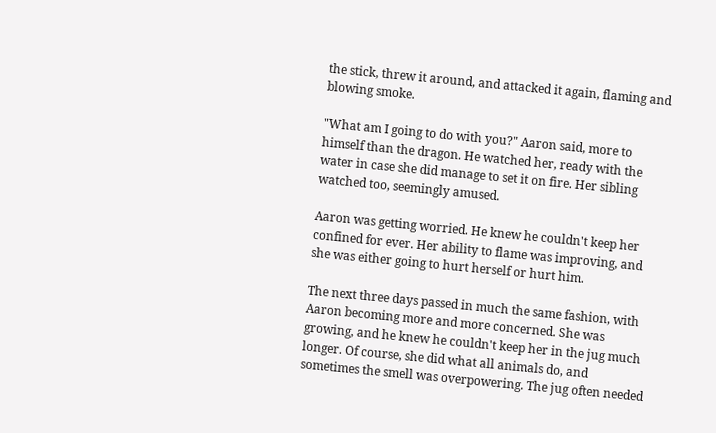the stick, threw it around, and attacked it again, flaming and blowing smoke.

"What am I going to do with you?" Aaron said, more to himself than the dragon. He watched her, ready with the water in case she did manage to set it on fire. Her sibling watched too, seemingly amused.

Aaron was getting worried. He knew he couldn't keep her confined for ever. Her ability to flame was improving, and she was either going to hurt herself or hurt him.

The next three days passed in much the same fashion, with Aaron becoming more and more concerned. She was growing, and he knew he couldn't keep her in the jug much longer. Of course, she did what all animals do, and sometimes the smell was overpowering. The jug often needed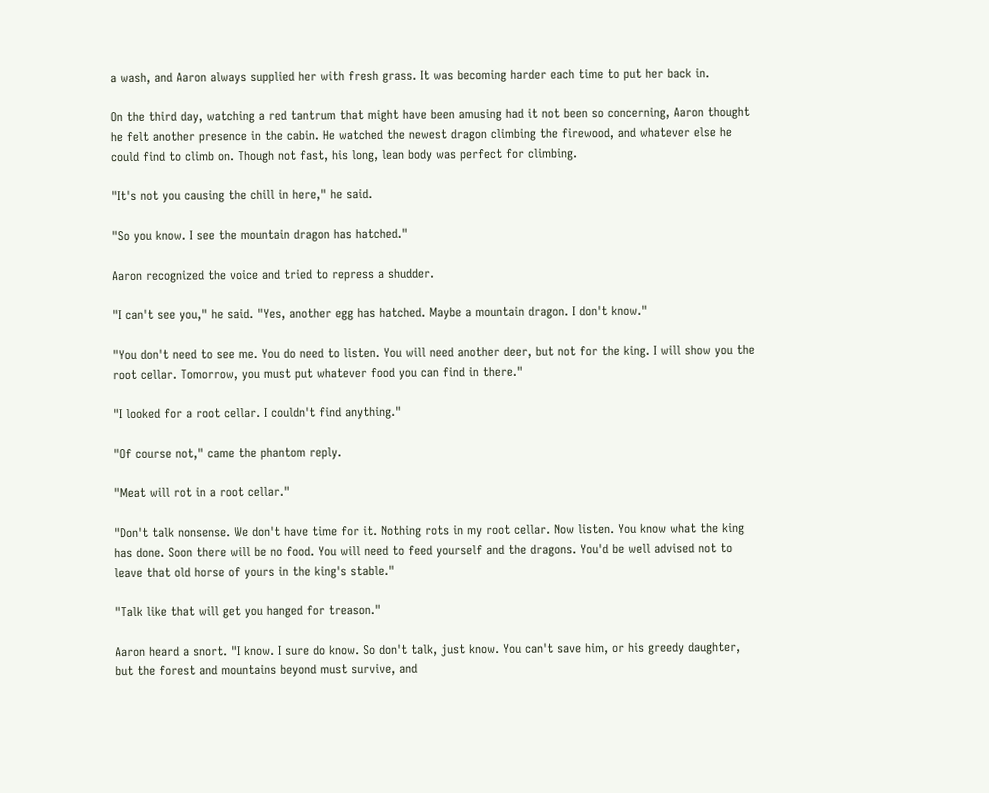a wash, and Aaron always supplied her with fresh grass. It was becoming harder each time to put her back in.

On the third day, watching a red tantrum that might have been amusing had it not been so concerning, Aaron thought he felt another presence in the cabin. He watched the newest dragon climbing the firewood, and whatever else he could find to climb on. Though not fast, his long, lean body was perfect for climbing.

"It's not you causing the chill in here," he said.

"So you know. I see the mountain dragon has hatched."

Aaron recognized the voice and tried to repress a shudder.

"I can't see you," he said. "Yes, another egg has hatched. Maybe a mountain dragon. I don't know."

"You don't need to see me. You do need to listen. You will need another deer, but not for the king. I will show you the root cellar. Tomorrow, you must put whatever food you can find in there."

"I looked for a root cellar. I couldn't find anything."

"Of course not," came the phantom reply.

"Meat will rot in a root cellar."

"Don't talk nonsense. We don't have time for it. Nothing rots in my root cellar. Now listen. You know what the king has done. Soon there will be no food. You will need to feed yourself and the dragons. You'd be well advised not to leave that old horse of yours in the king's stable."

"Talk like that will get you hanged for treason."

Aaron heard a snort. "I know. I sure do know. So don't talk, just know. You can't save him, or his greedy daughter, but the forest and mountains beyond must survive, and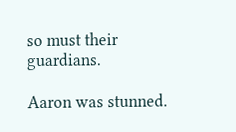so must their guardians.

Aaron was stunned.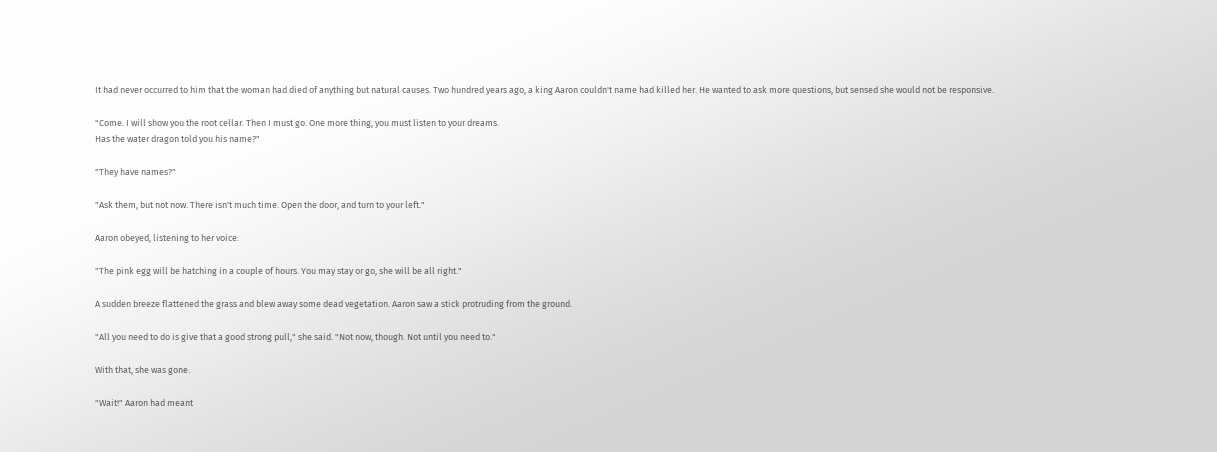It had never occurred to him that the woman had died of anything but natural causes. Two hundred years ago, a king Aaron couldn't name had killed her. He wanted to ask more questions, but sensed she would not be responsive.

"Come. I will show you the root cellar. Then I must go. One more thing, you must listen to your dreams.
Has the water dragon told you his name?"

"They have names?"

"Ask them, but not now. There isn't much time. Open the door, and turn to your left."

Aaron obeyed, listening to her voice.

"The pink egg will be hatching in a couple of hours. You may stay or go, she will be all right."

A sudden breeze flattened the grass and blew away some dead vegetation. Aaron saw a stick protruding from the ground.

"All you need to do is give that a good strong pull," she said. "Not now, though. Not until you need to."

With that, she was gone.

"Wait!" Aaron had meant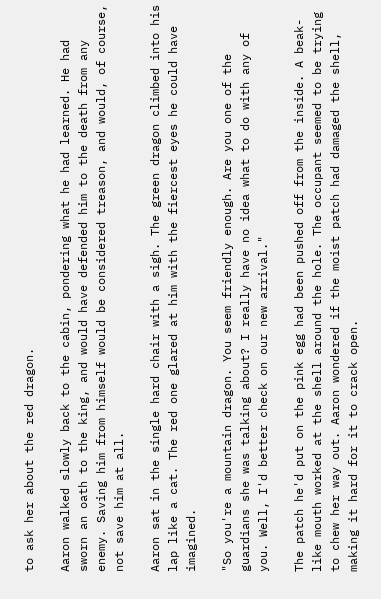to ask her about the red dragon.

Aaron walked slowly back to the cabin, pondering what he had learned. He had sworn an oath to the king, and would have defended him to the death from any enemy. Saving him from himself would be considered treason, and would, of course, not save him at all.

Aaron sat in the single hard chair with a sigh. The green dragon climbed into his lap like a cat. The red one glared at him with the fiercest eyes he could have imagined.

"So you're a mountain dragon. You seem friendly enough. Are you one of the guardians she was talking about? I really have no idea what to do with any of you. Well, I'd better check on our new arrival."

The patch he'd put on the pink egg had been pushed off from the inside. A beak-like mouth worked at the shell around the hole. The occupant seemed to be trying to chew her way out. Aaron wondered if the moist patch had damaged the shell, making it hard for it to crack open.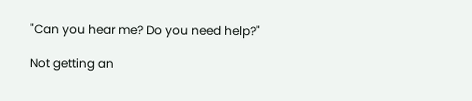"Can you hear me? Do you need help?"

Not getting an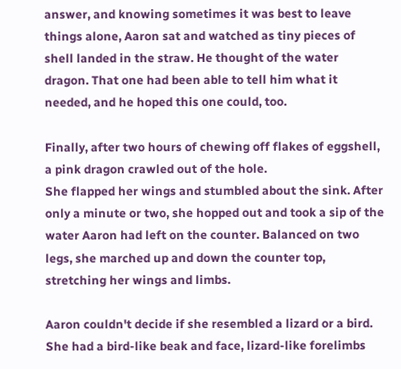answer, and knowing sometimes it was best to leave things alone, Aaron sat and watched as tiny pieces of shell landed in the straw. He thought of the water dragon. That one had been able to tell him what it needed, and he hoped this one could, too.

Finally, after two hours of chewing off flakes of eggshell, a pink dragon crawled out of the hole.
She flapped her wings and stumbled about the sink. After only a minute or two, she hopped out and took a sip of the water Aaron had left on the counter. Balanced on two legs, she marched up and down the counter top, stretching her wings and limbs.

Aaron couldn't decide if she resembled a lizard or a bird. She had a bird-like beak and face, lizard-like forelimbs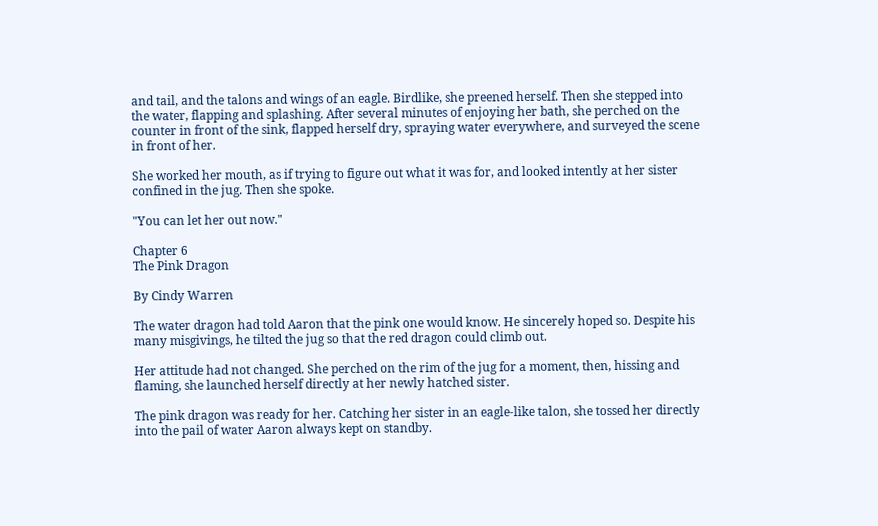and tail, and the talons and wings of an eagle. Birdlike, she preened herself. Then she stepped into the water, flapping and splashing. After several minutes of enjoying her bath, she perched on the counter in front of the sink, flapped herself dry, spraying water everywhere, and surveyed the scene in front of her.

She worked her mouth, as if trying to figure out what it was for, and looked intently at her sister confined in the jug. Then she spoke.

"You can let her out now."

Chapter 6
The Pink Dragon

By Cindy Warren

The water dragon had told Aaron that the pink one would know. He sincerely hoped so. Despite his many misgivings, he tilted the jug so that the red dragon could climb out.

Her attitude had not changed. She perched on the rim of the jug for a moment, then, hissing and flaming, she launched herself directly at her newly hatched sister.

The pink dragon was ready for her. Catching her sister in an eagle-like talon, she tossed her directly into the pail of water Aaron always kept on standby.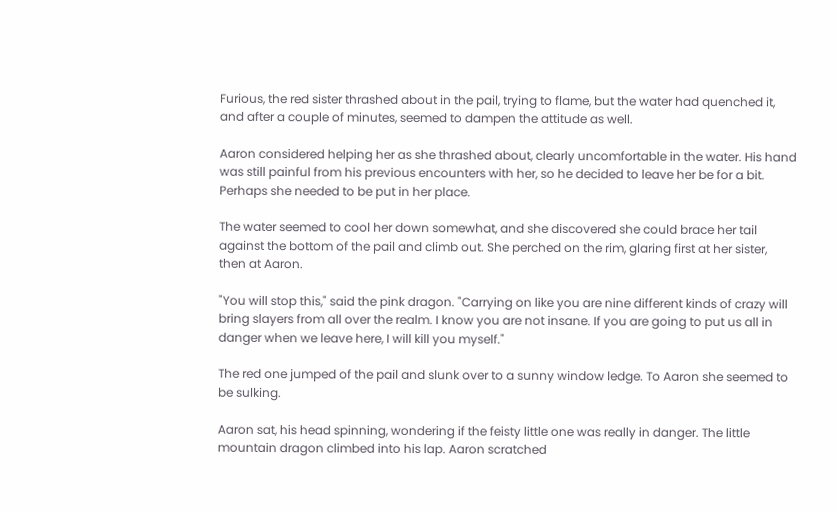Furious, the red sister thrashed about in the pail, trying to flame, but the water had quenched it, and after a couple of minutes, seemed to dampen the attitude as well.

Aaron considered helping her as she thrashed about, clearly uncomfortable in the water. His hand was still painful from his previous encounters with her, so he decided to leave her be for a bit. Perhaps she needed to be put in her place.

The water seemed to cool her down somewhat, and she discovered she could brace her tail against the bottom of the pail and climb out. She perched on the rim, glaring first at her sister, then at Aaron.

"You will stop this," said the pink dragon. "Carrying on like you are nine different kinds of crazy will bring slayers from all over the realm. I know you are not insane. If you are going to put us all in danger when we leave here, I will kill you myself."

The red one jumped of the pail and slunk over to a sunny window ledge. To Aaron she seemed to be sulking.

Aaron sat, his head spinning, wondering if the feisty little one was really in danger. The little mountain dragon climbed into his lap. Aaron scratched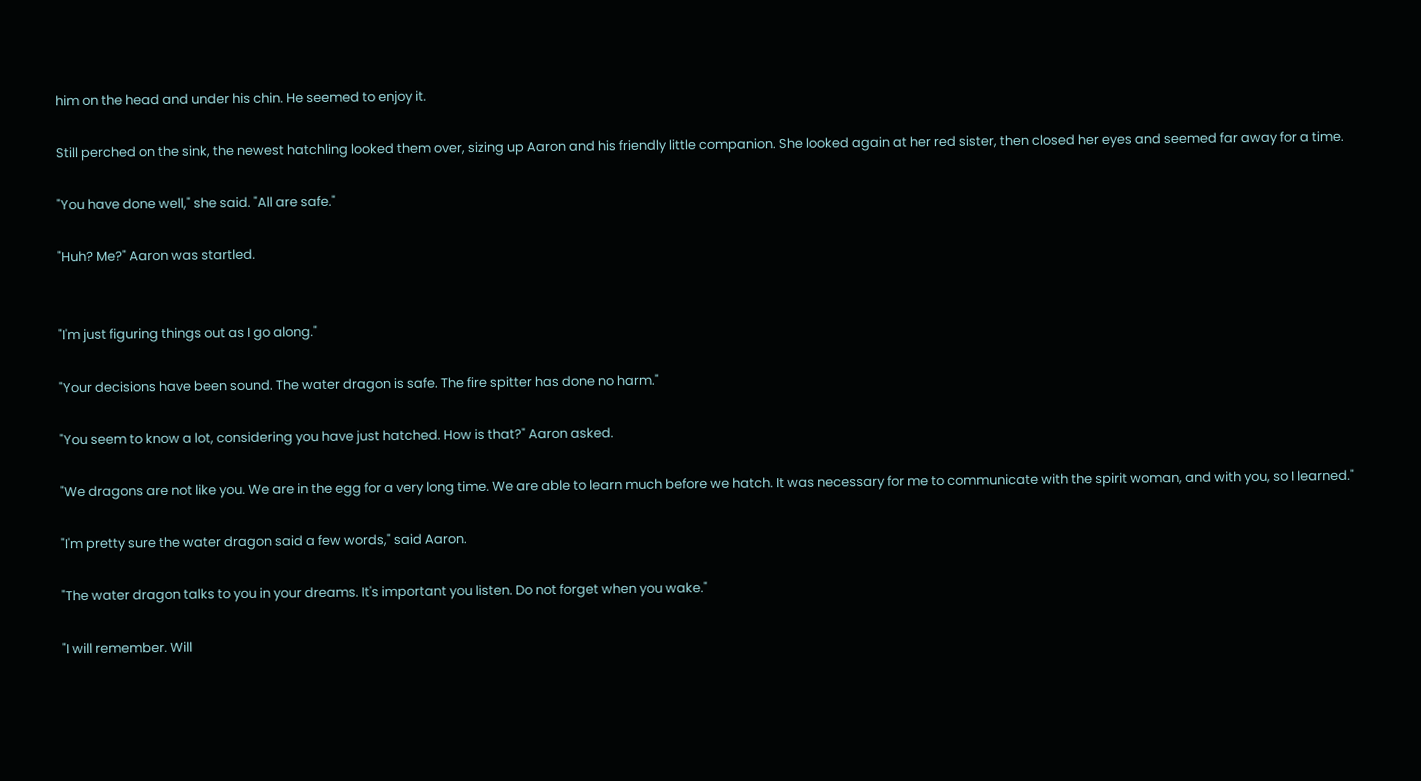him on the head and under his chin. He seemed to enjoy it.

Still perched on the sink, the newest hatchling looked them over, sizing up Aaron and his friendly little companion. She looked again at her red sister, then closed her eyes and seemed far away for a time.

"You have done well," she said. "All are safe."

"Huh? Me?" Aaron was startled.


"I'm just figuring things out as I go along."

"Your decisions have been sound. The water dragon is safe. The fire spitter has done no harm."

"You seem to know a lot, considering you have just hatched. How is that?" Aaron asked.

"We dragons are not like you. We are in the egg for a very long time. We are able to learn much before we hatch. It was necessary for me to communicate with the spirit woman, and with you, so I learned."

"I'm pretty sure the water dragon said a few words," said Aaron.

"The water dragon talks to you in your dreams. It's important you listen. Do not forget when you wake."

"I will remember. Will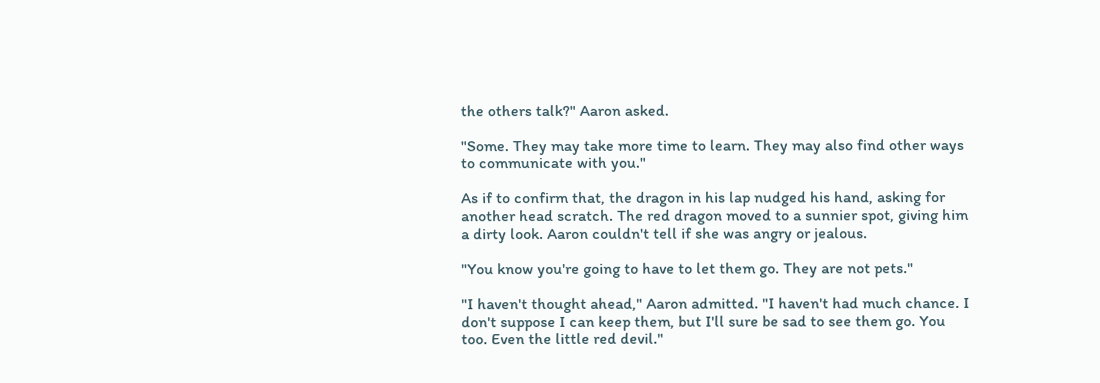the others talk?" Aaron asked.

"Some. They may take more time to learn. They may also find other ways to communicate with you."

As if to confirm that, the dragon in his lap nudged his hand, asking for another head scratch. The red dragon moved to a sunnier spot, giving him a dirty look. Aaron couldn't tell if she was angry or jealous.

"You know you're going to have to let them go. They are not pets."

"I haven't thought ahead," Aaron admitted. "I haven't had much chance. I don't suppose I can keep them, but I'll sure be sad to see them go. You too. Even the little red devil."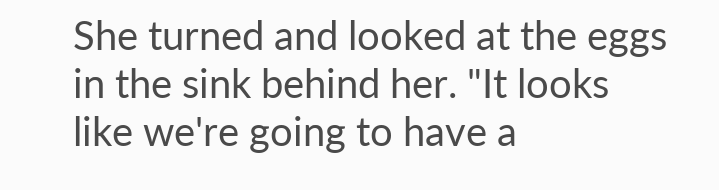She turned and looked at the eggs in the sink behind her. "It looks like we're going to have a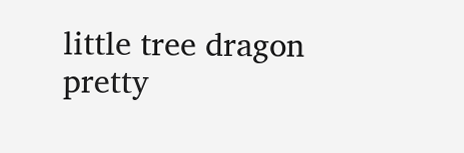little tree dragon pretty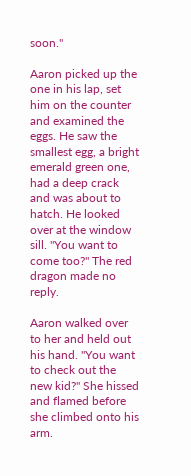soon."

Aaron picked up the one in his lap, set him on the counter and examined the eggs. He saw the smallest egg, a bright emerald green one, had a deep crack and was about to hatch. He looked over at the window sill. "You want to come too?" The red dragon made no reply.

Aaron walked over to her and held out his hand. "You want to check out the new kid?" She hissed and flamed before she climbed onto his arm.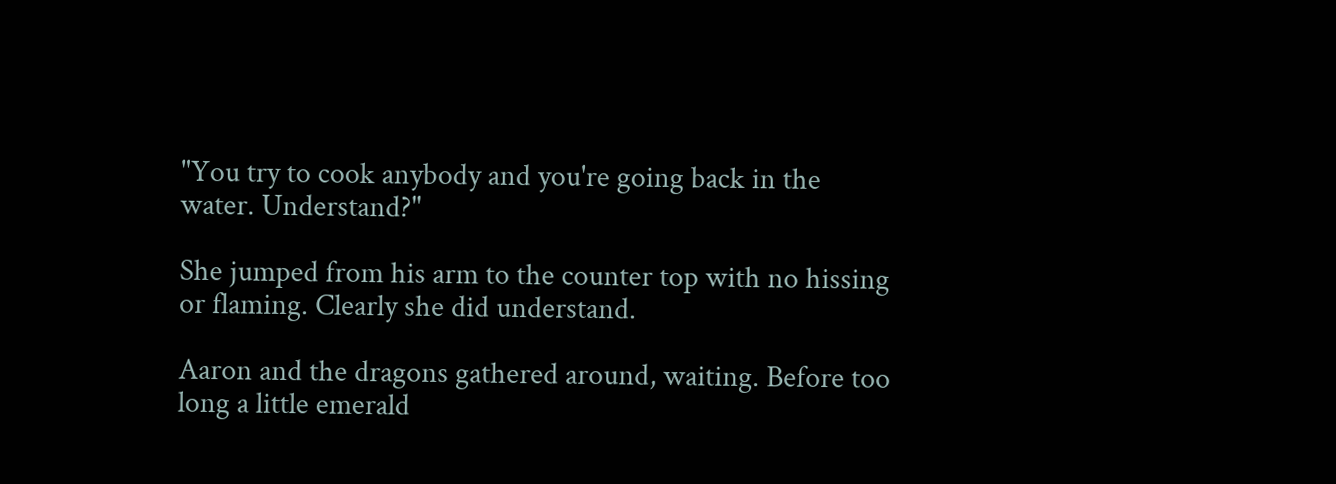"You try to cook anybody and you're going back in the water. Understand?"

She jumped from his arm to the counter top with no hissing or flaming. Clearly she did understand.

Aaron and the dragons gathered around, waiting. Before too long a little emerald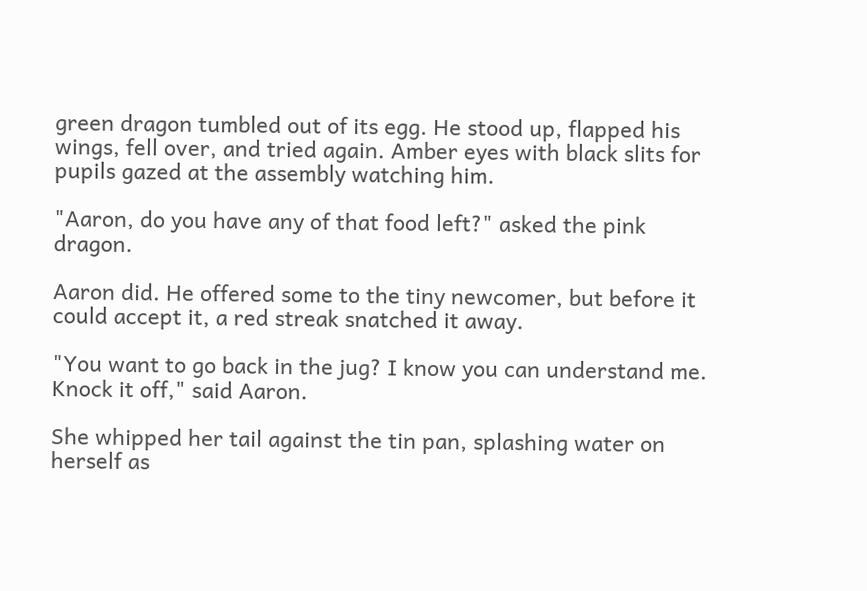green dragon tumbled out of its egg. He stood up, flapped his wings, fell over, and tried again. Amber eyes with black slits for pupils gazed at the assembly watching him.

"Aaron, do you have any of that food left?" asked the pink dragon.

Aaron did. He offered some to the tiny newcomer, but before it could accept it, a red streak snatched it away.

"You want to go back in the jug? I know you can understand me. Knock it off," said Aaron.

She whipped her tail against the tin pan, splashing water on herself as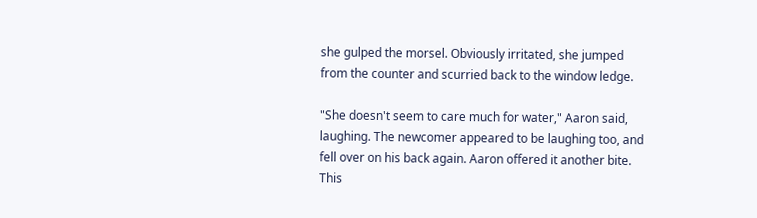she gulped the morsel. Obviously irritated, she jumped from the counter and scurried back to the window ledge.

"She doesn't seem to care much for water," Aaron said, laughing. The newcomer appeared to be laughing too, and fell over on his back again. Aaron offered it another bite. This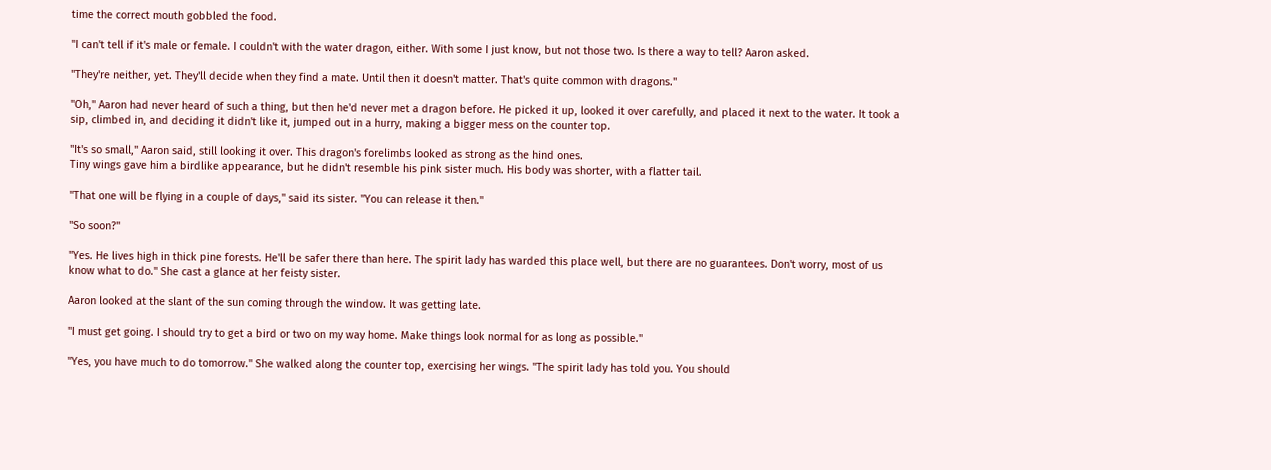time the correct mouth gobbled the food.

"I can't tell if it's male or female. I couldn't with the water dragon, either. With some I just know, but not those two. Is there a way to tell? Aaron asked.

"They're neither, yet. They'll decide when they find a mate. Until then it doesn't matter. That's quite common with dragons."

"Oh," Aaron had never heard of such a thing, but then he'd never met a dragon before. He picked it up, looked it over carefully, and placed it next to the water. It took a sip, climbed in, and deciding it didn't like it, jumped out in a hurry, making a bigger mess on the counter top.

"It's so small," Aaron said, still looking it over. This dragon's forelimbs looked as strong as the hind ones.
Tiny wings gave him a birdlike appearance, but he didn't resemble his pink sister much. His body was shorter, with a flatter tail.

"That one will be flying in a couple of days," said its sister. "You can release it then."

"So soon?"

"Yes. He lives high in thick pine forests. He'll be safer there than here. The spirit lady has warded this place well, but there are no guarantees. Don't worry, most of us know what to do." She cast a glance at her feisty sister.

Aaron looked at the slant of the sun coming through the window. It was getting late.

"I must get going. I should try to get a bird or two on my way home. Make things look normal for as long as possible."

"Yes, you have much to do tomorrow." She walked along the counter top, exercising her wings. "The spirit lady has told you. You should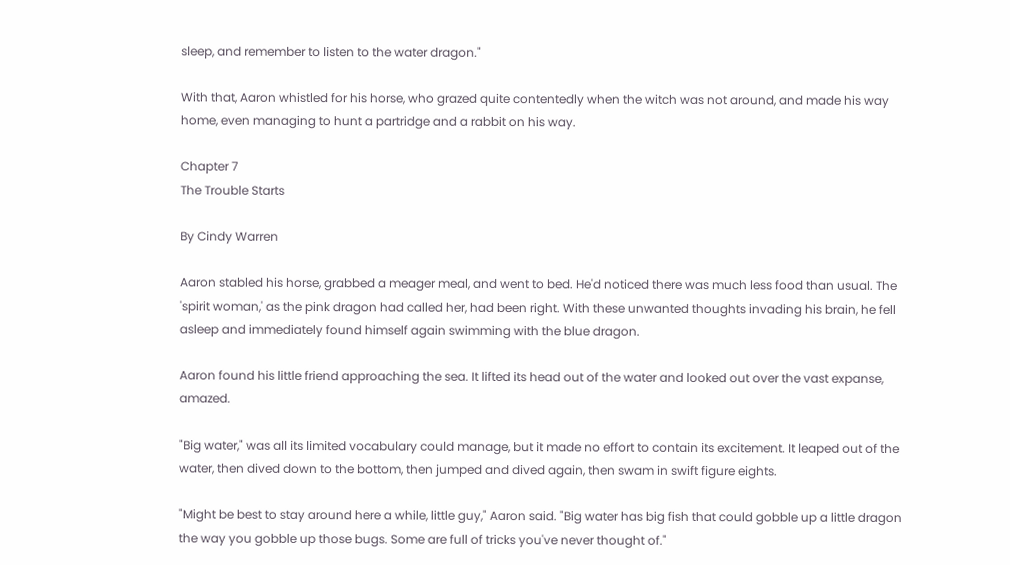sleep, and remember to listen to the water dragon."

With that, Aaron whistled for his horse, who grazed quite contentedly when the witch was not around, and made his way home, even managing to hunt a partridge and a rabbit on his way.

Chapter 7
The Trouble Starts

By Cindy Warren

Aaron stabled his horse, grabbed a meager meal, and went to bed. He'd noticed there was much less food than usual. The 'spirit woman,' as the pink dragon had called her, had been right. With these unwanted thoughts invading his brain, he fell asleep and immediately found himself again swimming with the blue dragon.

Aaron found his little friend approaching the sea. It lifted its head out of the water and looked out over the vast expanse, amazed.

"Big water," was all its limited vocabulary could manage, but it made no effort to contain its excitement. It leaped out of the water, then dived down to the bottom, then jumped and dived again, then swam in swift figure eights.

"Might be best to stay around here a while, little guy," Aaron said. "Big water has big fish that could gobble up a little dragon the way you gobble up those bugs. Some are full of tricks you've never thought of."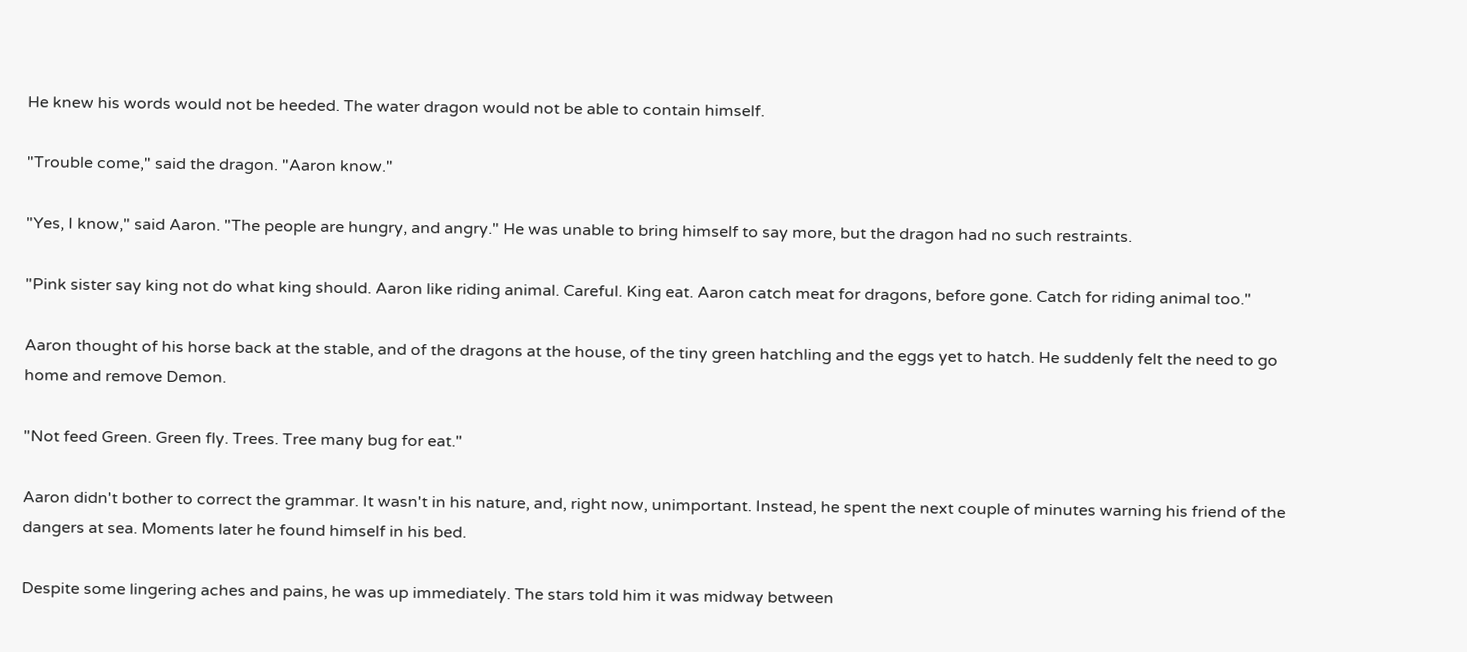He knew his words would not be heeded. The water dragon would not be able to contain himself.

"Trouble come," said the dragon. "Aaron know."

"Yes, I know," said Aaron. "The people are hungry, and angry." He was unable to bring himself to say more, but the dragon had no such restraints.

"Pink sister say king not do what king should. Aaron like riding animal. Careful. King eat. Aaron catch meat for dragons, before gone. Catch for riding animal too."

Aaron thought of his horse back at the stable, and of the dragons at the house, of the tiny green hatchling and the eggs yet to hatch. He suddenly felt the need to go home and remove Demon.

"Not feed Green. Green fly. Trees. Tree many bug for eat."

Aaron didn't bother to correct the grammar. It wasn't in his nature, and, right now, unimportant. Instead, he spent the next couple of minutes warning his friend of the dangers at sea. Moments later he found himself in his bed.

Despite some lingering aches and pains, he was up immediately. The stars told him it was midway between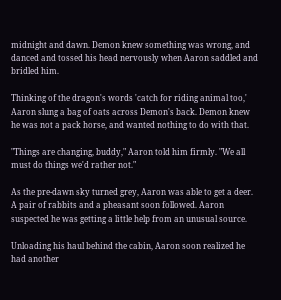midnight and dawn. Demon knew something was wrong, and danced and tossed his head nervously when Aaron saddled and bridled him.

Thinking of the dragon's words 'catch for riding animal too,' Aaron slung a bag of oats across Demon's back. Demon knew he was not a pack horse, and wanted nothing to do with that.

"Things are changing, buddy," Aaron told him firmly. "We all must do things we'd rather not."

As the pre-dawn sky turned grey, Aaron was able to get a deer. A pair of rabbits and a pheasant soon followed. Aaron suspected he was getting a little help from an unusual source.

Unloading his haul behind the cabin, Aaron soon realized he had another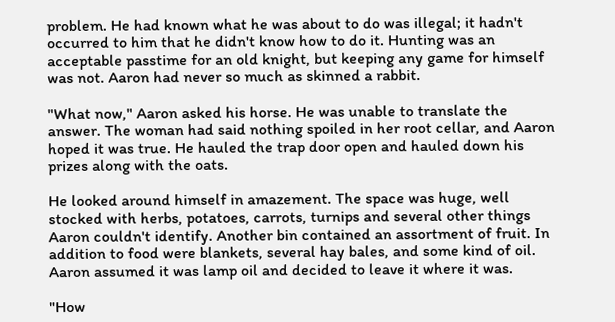problem. He had known what he was about to do was illegal; it hadn't occurred to him that he didn't know how to do it. Hunting was an acceptable passtime for an old knight, but keeping any game for himself was not. Aaron had never so much as skinned a rabbit.

"What now," Aaron asked his horse. He was unable to translate the answer. The woman had said nothing spoiled in her root cellar, and Aaron hoped it was true. He hauled the trap door open and hauled down his prizes along with the oats.

He looked around himself in amazement. The space was huge, well stocked with herbs, potatoes, carrots, turnips and several other things Aaron couldn't identify. Another bin contained an assortment of fruit. In addition to food were blankets, several hay bales, and some kind of oil. Aaron assumed it was lamp oil and decided to leave it where it was.

"How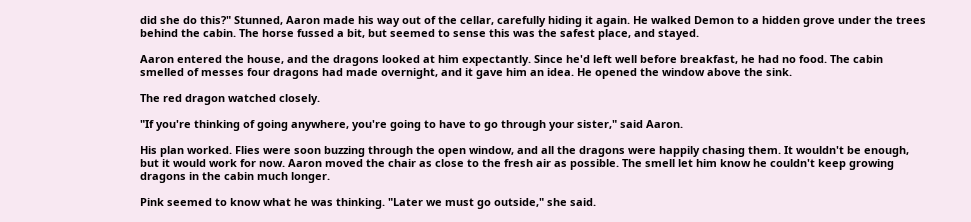did she do this?" Stunned, Aaron made his way out of the cellar, carefully hiding it again. He walked Demon to a hidden grove under the trees behind the cabin. The horse fussed a bit, but seemed to sense this was the safest place, and stayed.

Aaron entered the house, and the dragons looked at him expectantly. Since he'd left well before breakfast, he had no food. The cabin smelled of messes four dragons had made overnight, and it gave him an idea. He opened the window above the sink.

The red dragon watched closely.

"If you're thinking of going anywhere, you're going to have to go through your sister," said Aaron.

His plan worked. Flies were soon buzzing through the open window, and all the dragons were happily chasing them. It wouldn't be enough, but it would work for now. Aaron moved the chair as close to the fresh air as possible. The smell let him know he couldn't keep growing dragons in the cabin much longer.

Pink seemed to know what he was thinking. "Later we must go outside," she said.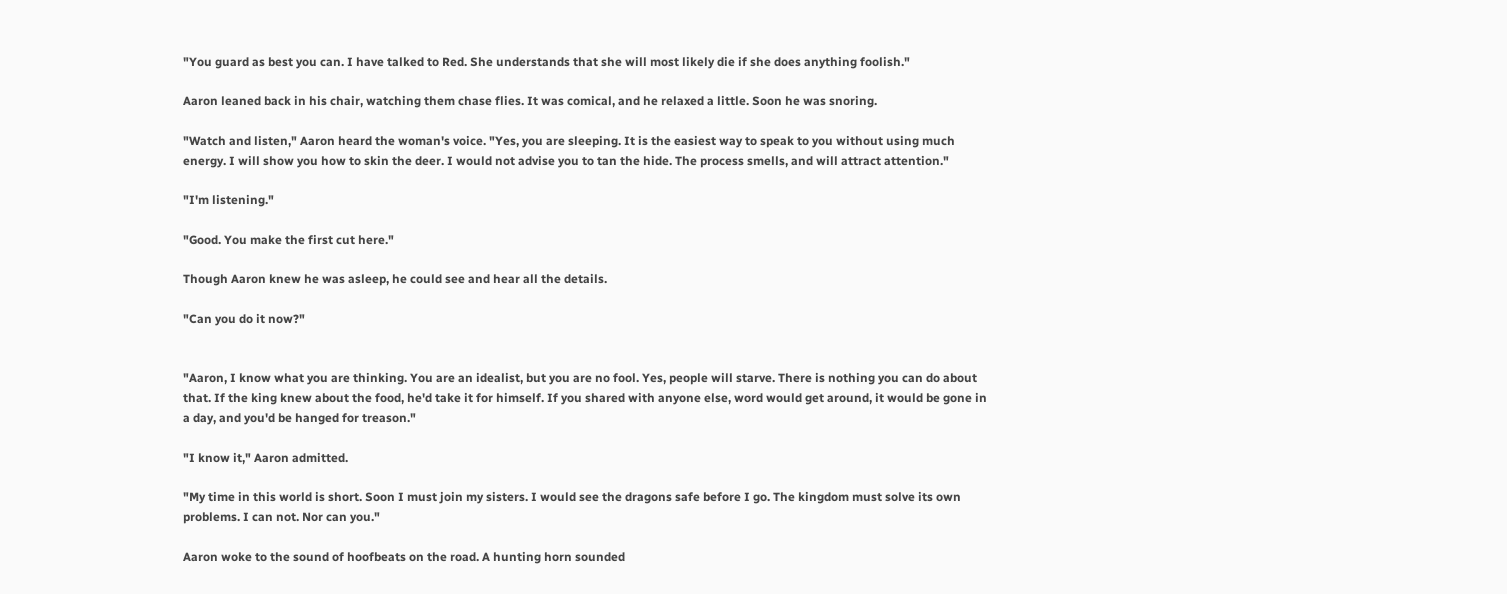"You guard as best you can. I have talked to Red. She understands that she will most likely die if she does anything foolish."

Aaron leaned back in his chair, watching them chase flies. It was comical, and he relaxed a little. Soon he was snoring.

"Watch and listen," Aaron heard the woman's voice. "Yes, you are sleeping. It is the easiest way to speak to you without using much energy. I will show you how to skin the deer. I would not advise you to tan the hide. The process smells, and will attract attention."

"I'm listening."

"Good. You make the first cut here."

Though Aaron knew he was asleep, he could see and hear all the details.

"Can you do it now?"


"Aaron, I know what you are thinking. You are an idealist, but you are no fool. Yes, people will starve. There is nothing you can do about that. If the king knew about the food, he'd take it for himself. If you shared with anyone else, word would get around, it would be gone in a day, and you'd be hanged for treason."

"I know it," Aaron admitted.

"My time in this world is short. Soon I must join my sisters. I would see the dragons safe before I go. The kingdom must solve its own problems. I can not. Nor can you."

Aaron woke to the sound of hoofbeats on the road. A hunting horn sounded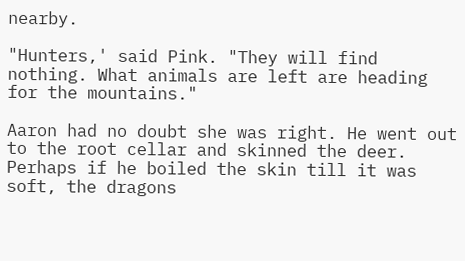nearby.

"Hunters,' said Pink. "They will find nothing. What animals are left are heading for the mountains."

Aaron had no doubt she was right. He went out to the root cellar and skinned the deer. Perhaps if he boiled the skin till it was soft, the dragons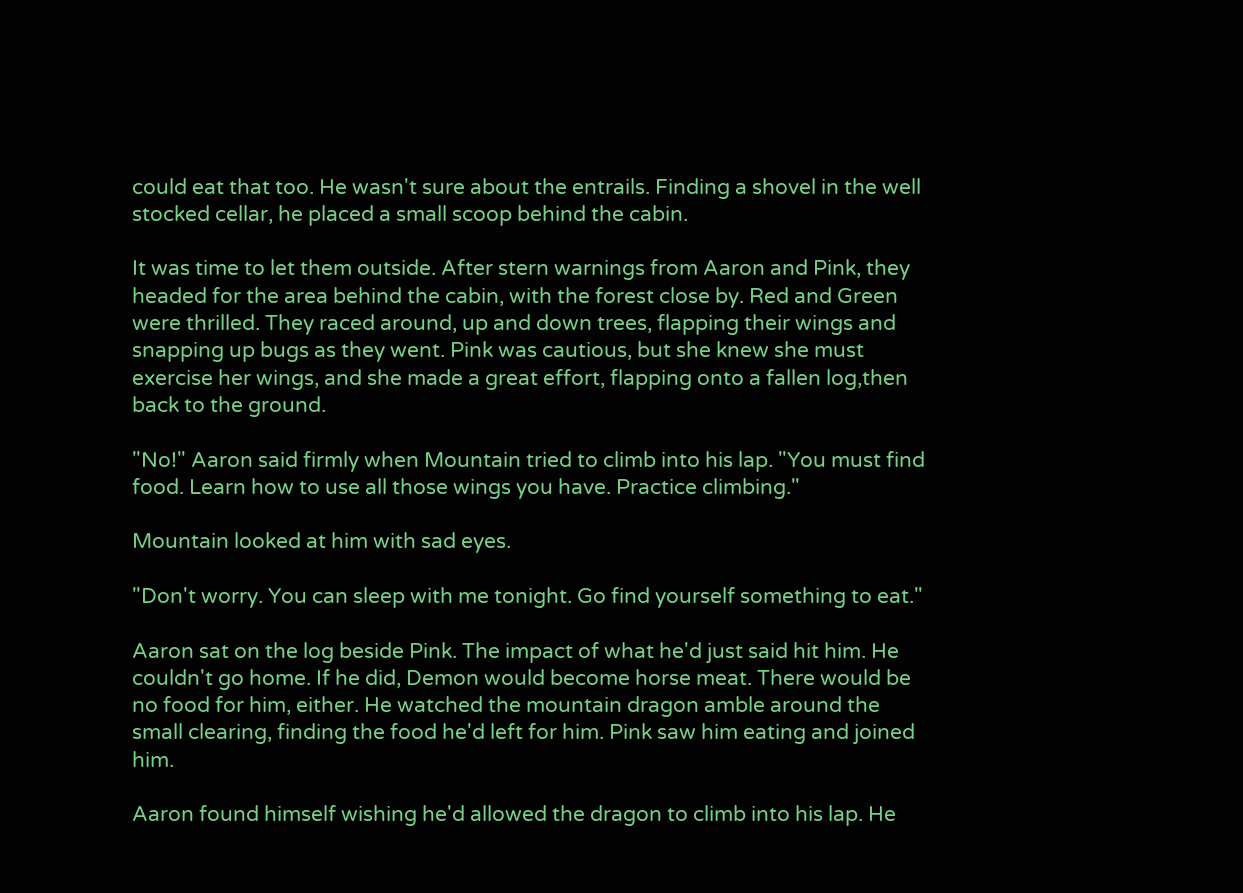could eat that too. He wasn't sure about the entrails. Finding a shovel in the well stocked cellar, he placed a small scoop behind the cabin.

It was time to let them outside. After stern warnings from Aaron and Pink, they headed for the area behind the cabin, with the forest close by. Red and Green were thrilled. They raced around, up and down trees, flapping their wings and snapping up bugs as they went. Pink was cautious, but she knew she must exercise her wings, and she made a great effort, flapping onto a fallen log,then back to the ground.

"No!" Aaron said firmly when Mountain tried to climb into his lap. "You must find food. Learn how to use all those wings you have. Practice climbing."

Mountain looked at him with sad eyes.

"Don't worry. You can sleep with me tonight. Go find yourself something to eat."

Aaron sat on the log beside Pink. The impact of what he'd just said hit him. He couldn't go home. If he did, Demon would become horse meat. There would be no food for him, either. He watched the mountain dragon amble around the small clearing, finding the food he'd left for him. Pink saw him eating and joined him.

Aaron found himself wishing he'd allowed the dragon to climb into his lap. He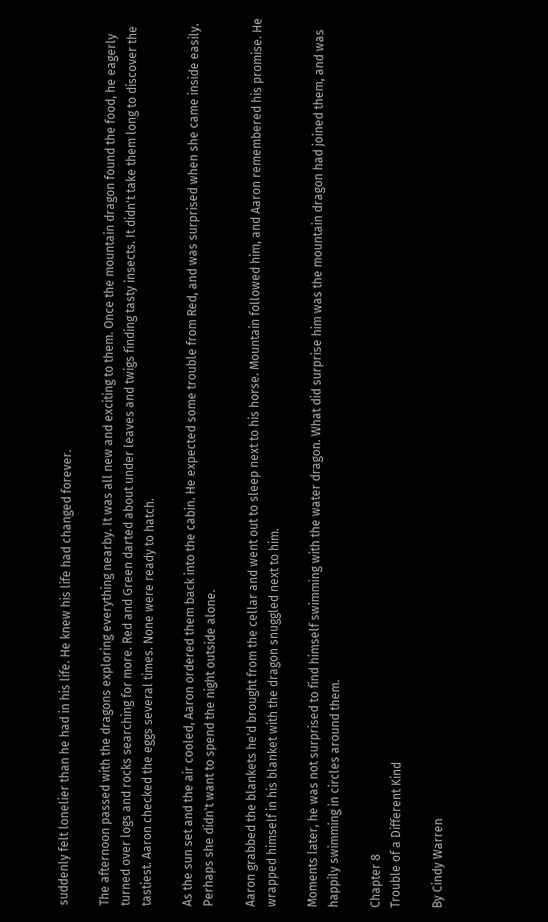suddenly felt lonelier than he had in his life. He knew his life had changed forever.

The afternoon passed with the dragons exploring everything nearby. It was all new and exciting to them. Once the mountain dragon found the food, he eagerly turned over logs and rocks searching for more. Red and Green darted about under leaves and twigs finding tasty insects. It didn't take them long to discover the tastiest. Aaron checked the eggs several times. None were ready to hatch.

As the sun set and the air cooled, Aaron ordered them back into the cabin. He expected some trouble from Red, and was surprised when she came inside easily. Perhaps she didn't want to spend the night outside alone.

Aaron grabbed the blankets he'd brought from the cellar and went out to sleep next to his horse. Mountain followed him, and Aaron remembered his promise. He wrapped himself in his blanket with the dragon snuggled next to him.

Moments later, he was not surprised to find himself swimming with the water dragon. What did surprise him was the mountain dragon had joined them, and was happily swimming in circles around them.

Chapter 8
Trouble of a Different Kind

By Cindy Warren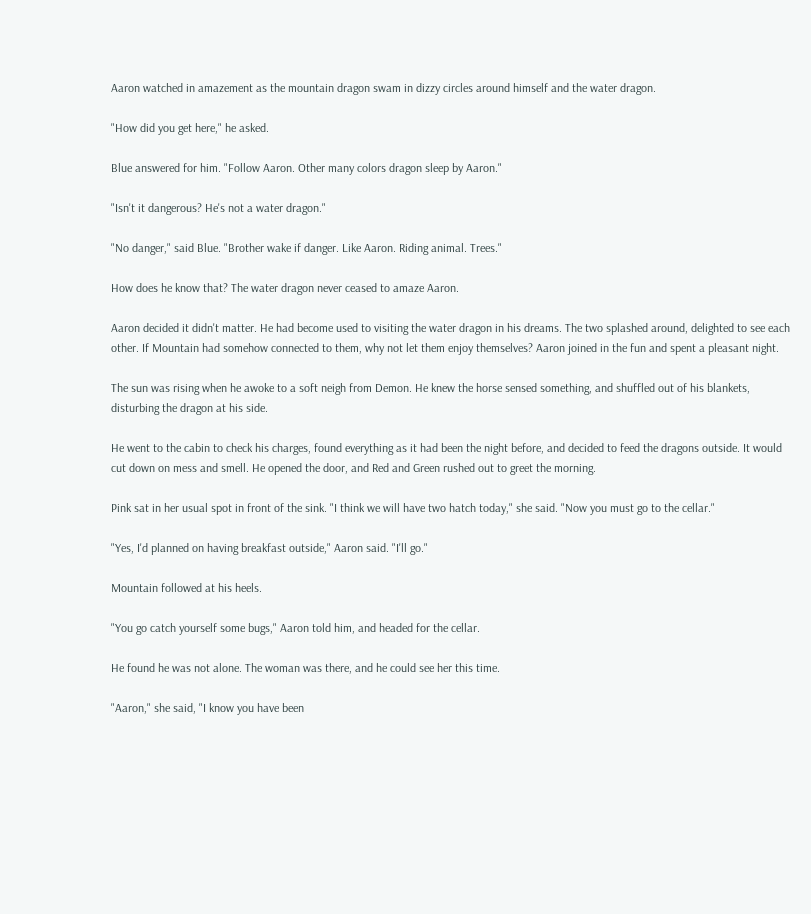Aaron watched in amazement as the mountain dragon swam in dizzy circles around himself and the water dragon.

"How did you get here," he asked.

Blue answered for him. "Follow Aaron. Other many colors dragon sleep by Aaron."

"Isn't it dangerous? He's not a water dragon."

"No danger," said Blue. "Brother wake if danger. Like Aaron. Riding animal. Trees."

How does he know that? The water dragon never ceased to amaze Aaron.

Aaron decided it didn't matter. He had become used to visiting the water dragon in his dreams. The two splashed around, delighted to see each other. If Mountain had somehow connected to them, why not let them enjoy themselves? Aaron joined in the fun and spent a pleasant night.

The sun was rising when he awoke to a soft neigh from Demon. He knew the horse sensed something, and shuffled out of his blankets, disturbing the dragon at his side.

He went to the cabin to check his charges, found everything as it had been the night before, and decided to feed the dragons outside. It would cut down on mess and smell. He opened the door, and Red and Green rushed out to greet the morning.

Pink sat in her usual spot in front of the sink. "I think we will have two hatch today," she said. "Now you must go to the cellar."

"Yes, I'd planned on having breakfast outside," Aaron said. "I'll go."

Mountain followed at his heels.

"You go catch yourself some bugs," Aaron told him, and headed for the cellar.

He found he was not alone. The woman was there, and he could see her this time.

"Aaron," she said, "I know you have been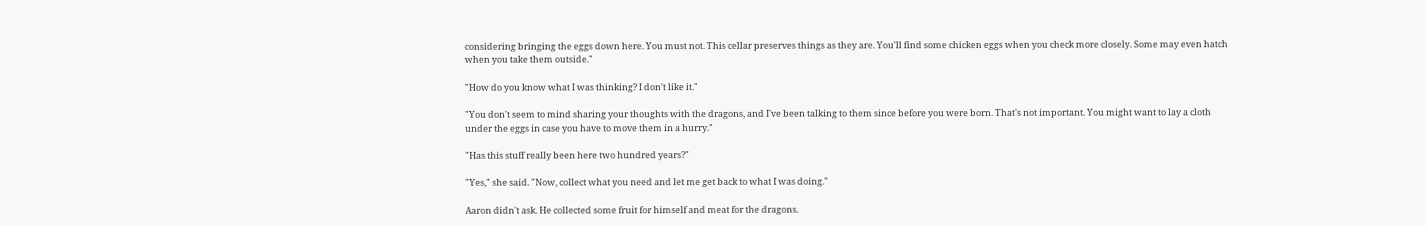considering bringing the eggs down here. You must not. This cellar preserves things as they are. You'll find some chicken eggs when you check more closely. Some may even hatch when you take them outside."

"How do you know what I was thinking? I don't like it."

"You don't seem to mind sharing your thoughts with the dragons, and I've been talking to them since before you were born. That's not important. You might want to lay a cloth under the eggs in case you have to move them in a hurry."

"Has this stuff really been here two hundred years?"

"Yes," she said. "Now, collect what you need and let me get back to what I was doing."

Aaron didn't ask. He collected some fruit for himself and meat for the dragons.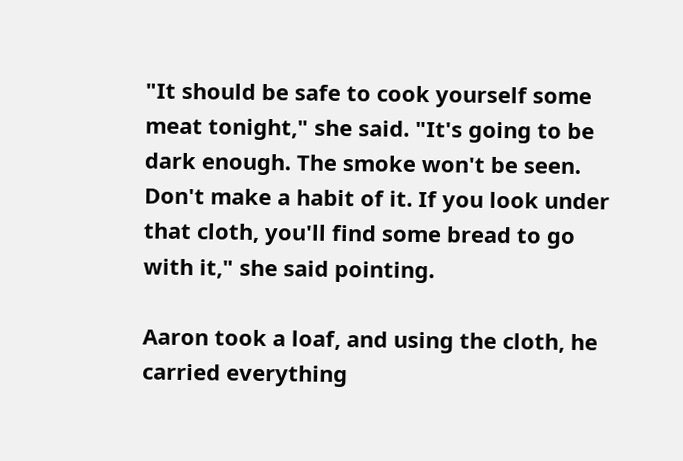"It should be safe to cook yourself some meat tonight," she said. "It's going to be dark enough. The smoke won't be seen. Don't make a habit of it. If you look under that cloth, you'll find some bread to go with it," she said pointing.

Aaron took a loaf, and using the cloth, he carried everything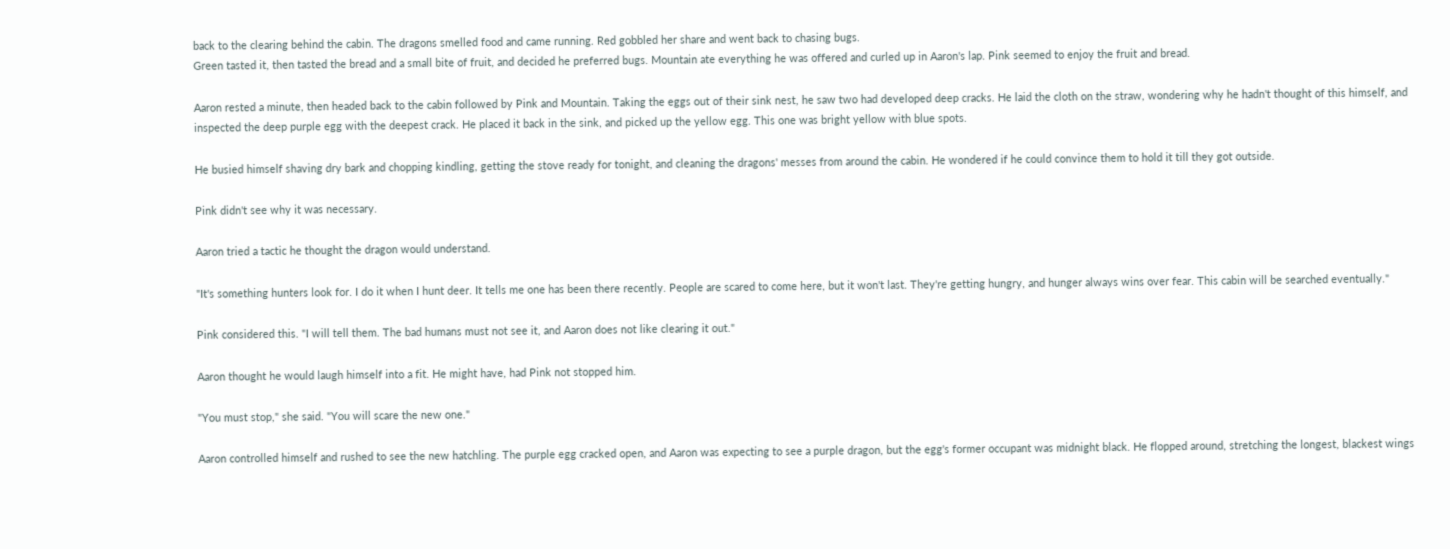back to the clearing behind the cabin. The dragons smelled food and came running. Red gobbled her share and went back to chasing bugs.
Green tasted it, then tasted the bread and a small bite of fruit, and decided he preferred bugs. Mountain ate everything he was offered and curled up in Aaron's lap. Pink seemed to enjoy the fruit and bread.

Aaron rested a minute, then headed back to the cabin followed by Pink and Mountain. Taking the eggs out of their sink nest, he saw two had developed deep cracks. He laid the cloth on the straw, wondering why he hadn't thought of this himself, and inspected the deep purple egg with the deepest crack. He placed it back in the sink, and picked up the yellow egg. This one was bright yellow with blue spots.

He busied himself shaving dry bark and chopping kindling, getting the stove ready for tonight, and cleaning the dragons' messes from around the cabin. He wondered if he could convince them to hold it till they got outside.

Pink didn't see why it was necessary.

Aaron tried a tactic he thought the dragon would understand.

"It's something hunters look for. I do it when I hunt deer. It tells me one has been there recently. People are scared to come here, but it won't last. They're getting hungry, and hunger always wins over fear. This cabin will be searched eventually."

Pink considered this. "I will tell them. The bad humans must not see it, and Aaron does not like clearing it out."

Aaron thought he would laugh himself into a fit. He might have, had Pink not stopped him.

"You must stop," she said. "You will scare the new one."

Aaron controlled himself and rushed to see the new hatchling. The purple egg cracked open, and Aaron was expecting to see a purple dragon, but the egg's former occupant was midnight black. He flopped around, stretching the longest, blackest wings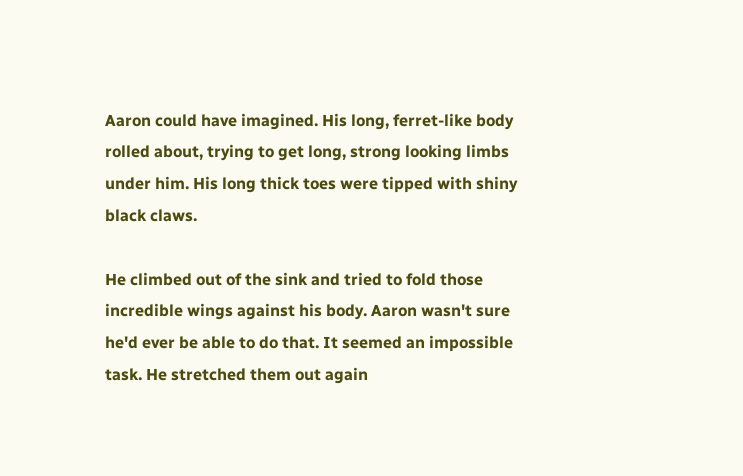Aaron could have imagined. His long, ferret-like body rolled about, trying to get long, strong looking limbs under him. His long thick toes were tipped with shiny black claws.

He climbed out of the sink and tried to fold those incredible wings against his body. Aaron wasn't sure he'd ever be able to do that. It seemed an impossible task. He stretched them out again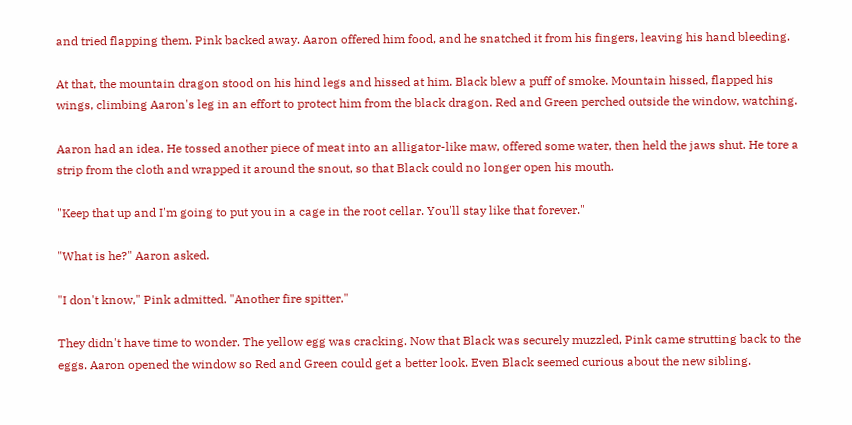and tried flapping them. Pink backed away. Aaron offered him food, and he snatched it from his fingers, leaving his hand bleeding.

At that, the mountain dragon stood on his hind legs and hissed at him. Black blew a puff of smoke. Mountain hissed, flapped his wings, climbing Aaron's leg in an effort to protect him from the black dragon. Red and Green perched outside the window, watching.

Aaron had an idea. He tossed another piece of meat into an alligator-like maw, offered some water, then held the jaws shut. He tore a strip from the cloth and wrapped it around the snout, so that Black could no longer open his mouth.

"Keep that up and I'm going to put you in a cage in the root cellar. You'll stay like that forever."

"What is he?" Aaron asked.

"I don't know," Pink admitted. "Another fire spitter."

They didn't have time to wonder. The yellow egg was cracking. Now that Black was securely muzzled, Pink came strutting back to the eggs. Aaron opened the window so Red and Green could get a better look. Even Black seemed curious about the new sibling.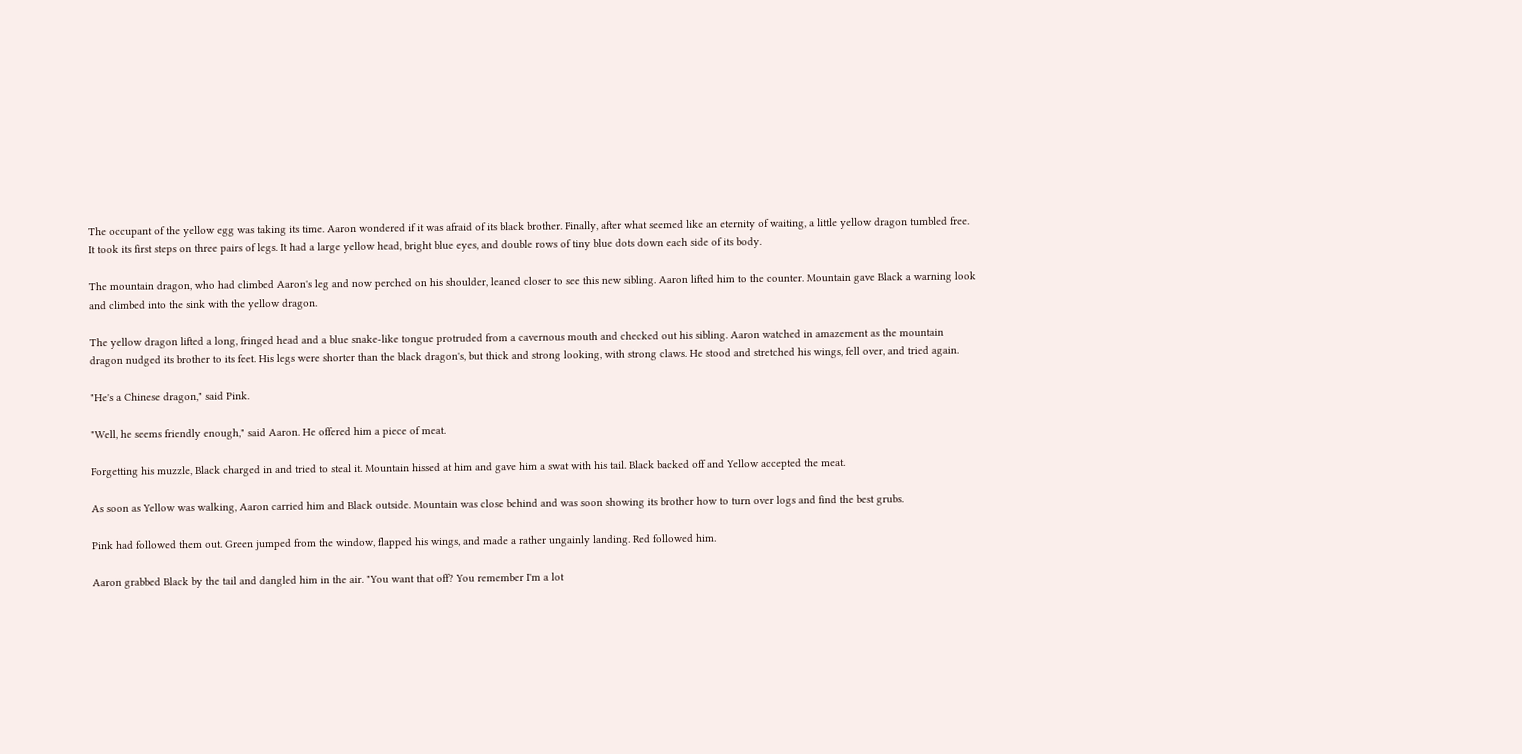The occupant of the yellow egg was taking its time. Aaron wondered if it was afraid of its black brother. Finally, after what seemed like an eternity of waiting, a little yellow dragon tumbled free. It took its first steps on three pairs of legs. It had a large yellow head, bright blue eyes, and double rows of tiny blue dots down each side of its body.

The mountain dragon, who had climbed Aaron's leg and now perched on his shoulder, leaned closer to see this new sibling. Aaron lifted him to the counter. Mountain gave Black a warning look and climbed into the sink with the yellow dragon.

The yellow dragon lifted a long, fringed head and a blue snake-like tongue protruded from a cavernous mouth and checked out his sibling. Aaron watched in amazement as the mountain dragon nudged its brother to its feet. His legs were shorter than the black dragon's, but thick and strong looking, with strong claws. He stood and stretched his wings, fell over, and tried again.

"He's a Chinese dragon," said Pink.

"Well, he seems friendly enough," said Aaron. He offered him a piece of meat.

Forgetting his muzzle, Black charged in and tried to steal it. Mountain hissed at him and gave him a swat with his tail. Black backed off and Yellow accepted the meat.

As soon as Yellow was walking, Aaron carried him and Black outside. Mountain was close behind and was soon showing its brother how to turn over logs and find the best grubs.

Pink had followed them out. Green jumped from the window, flapped his wings, and made a rather ungainly landing. Red followed him.

Aaron grabbed Black by the tail and dangled him in the air. "You want that off? You remember I'm a lot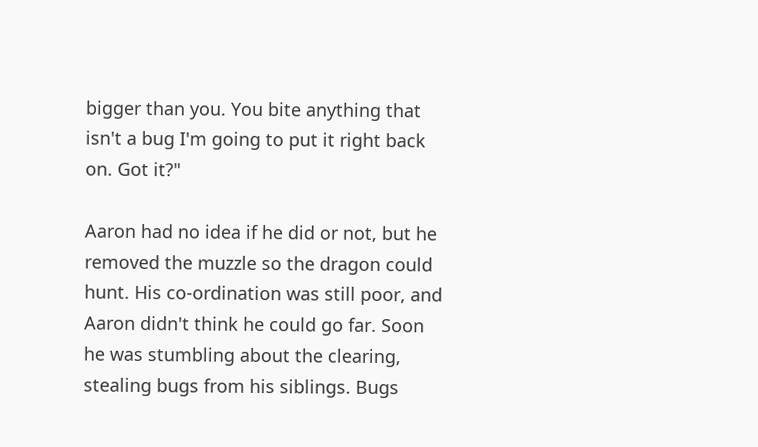bigger than you. You bite anything that isn't a bug I'm going to put it right back on. Got it?"

Aaron had no idea if he did or not, but he removed the muzzle so the dragon could hunt. His co-ordination was still poor, and Aaron didn't think he could go far. Soon he was stumbling about the clearing, stealing bugs from his siblings. Bugs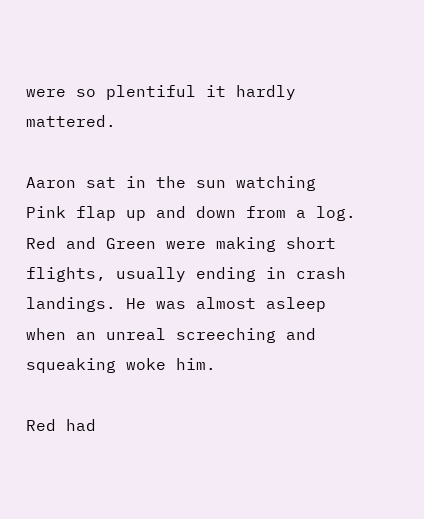were so plentiful it hardly mattered.

Aaron sat in the sun watching Pink flap up and down from a log. Red and Green were making short flights, usually ending in crash landings. He was almost asleep when an unreal screeching and squeaking woke him.

Red had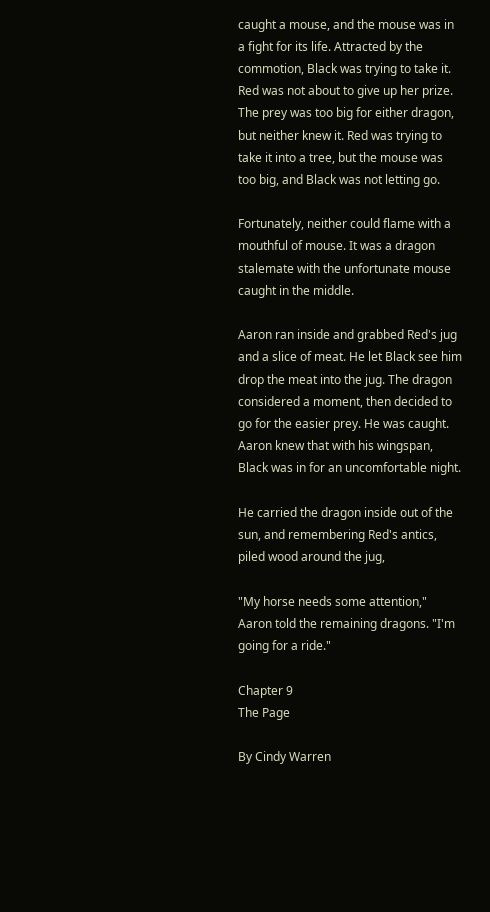caught a mouse, and the mouse was in a fight for its life. Attracted by the commotion, Black was trying to take it. Red was not about to give up her prize. The prey was too big for either dragon, but neither knew it. Red was trying to take it into a tree, but the mouse was too big, and Black was not letting go.

Fortunately, neither could flame with a mouthful of mouse. It was a dragon stalemate with the unfortunate mouse caught in the middle.

Aaron ran inside and grabbed Red's jug and a slice of meat. He let Black see him drop the meat into the jug. The dragon considered a moment, then decided to go for the easier prey. He was caught. Aaron knew that with his wingspan, Black was in for an uncomfortable night.

He carried the dragon inside out of the sun, and remembering Red's antics, piled wood around the jug,

"My horse needs some attention," Aaron told the remaining dragons. "I'm going for a ride."

Chapter 9
The Page

By Cindy Warren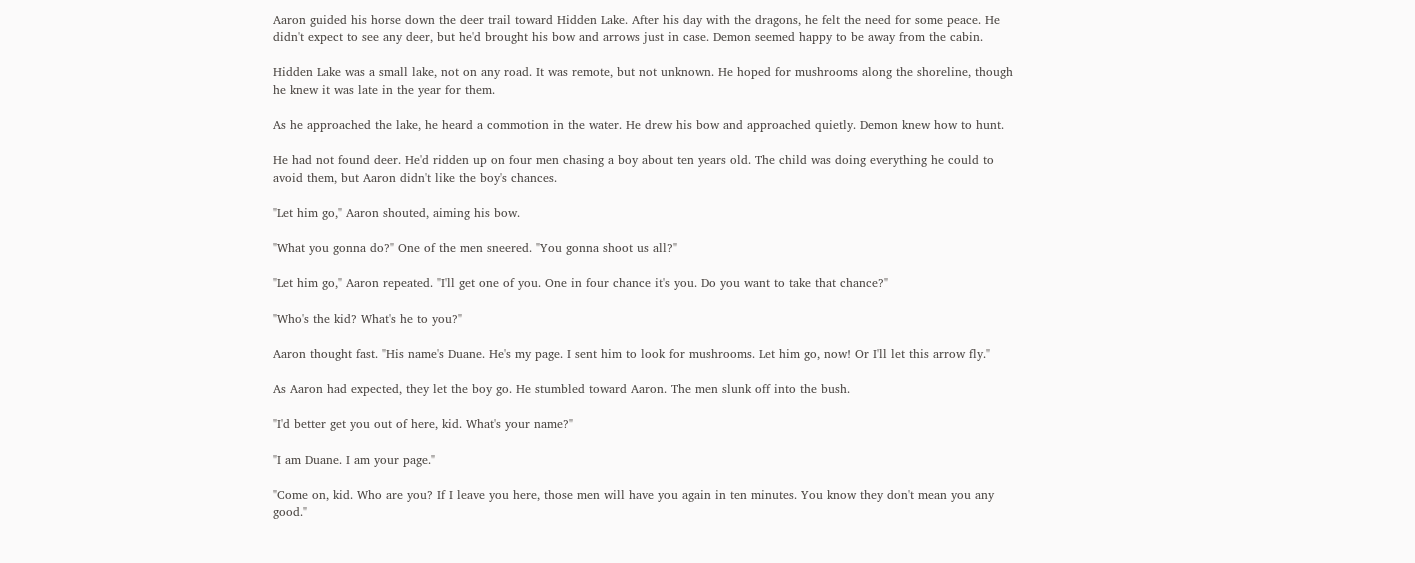Aaron guided his horse down the deer trail toward Hidden Lake. After his day with the dragons, he felt the need for some peace. He didn't expect to see any deer, but he'd brought his bow and arrows just in case. Demon seemed happy to be away from the cabin.

Hidden Lake was a small lake, not on any road. It was remote, but not unknown. He hoped for mushrooms along the shoreline, though he knew it was late in the year for them.

As he approached the lake, he heard a commotion in the water. He drew his bow and approached quietly. Demon knew how to hunt.

He had not found deer. He'd ridden up on four men chasing a boy about ten years old. The child was doing everything he could to avoid them, but Aaron didn't like the boy's chances.

"Let him go," Aaron shouted, aiming his bow.

"What you gonna do?" One of the men sneered. "You gonna shoot us all?"

"Let him go," Aaron repeated. "I'll get one of you. One in four chance it's you. Do you want to take that chance?"

"Who's the kid? What's he to you?"

Aaron thought fast. "His name's Duane. He's my page. I sent him to look for mushrooms. Let him go, now! Or I'll let this arrow fly."

As Aaron had expected, they let the boy go. He stumbled toward Aaron. The men slunk off into the bush.

"I'd better get you out of here, kid. What's your name?"

"I am Duane. I am your page."

"Come on, kid. Who are you? If I leave you here, those men will have you again in ten minutes. You know they don't mean you any good."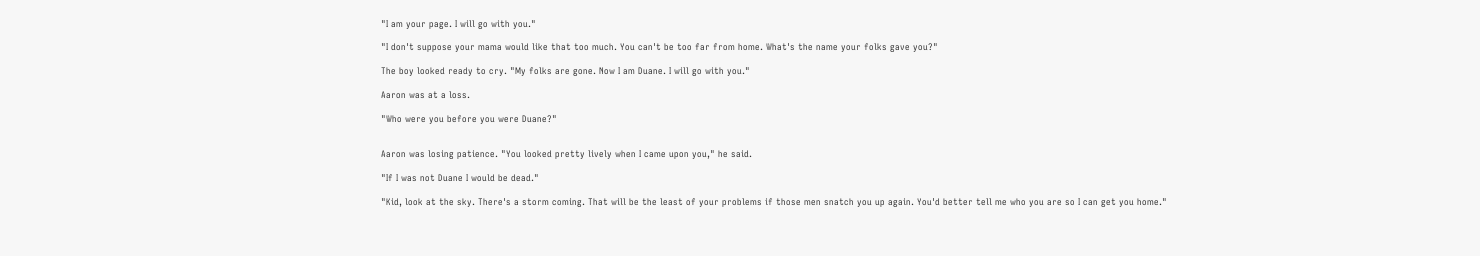"I am your page. I will go with you."

"I don't suppose your mama would like that too much. You can't be too far from home. What's the name your folks gave you?"

The boy looked ready to cry. "My folks are gone. Now I am Duane. I will go with you."

Aaron was at a loss.

"Who were you before you were Duane?"


Aaron was losing patience. "You looked pretty lively when I came upon you," he said.

"If I was not Duane I would be dead."

"Kid, look at the sky. There's a storm coming. That will be the least of your problems if those men snatch you up again. You'd better tell me who you are so I can get you home."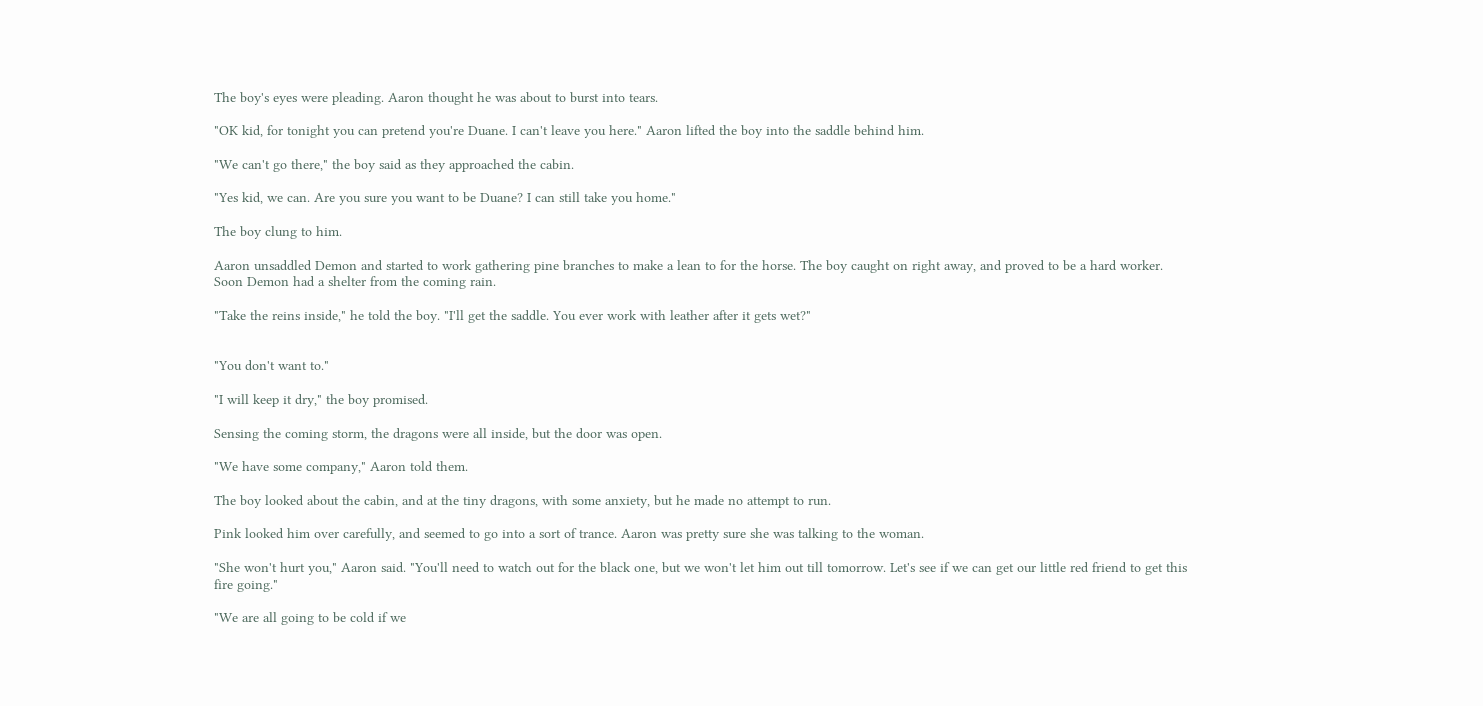The boy's eyes were pleading. Aaron thought he was about to burst into tears.

"OK kid, for tonight you can pretend you're Duane. I can't leave you here." Aaron lifted the boy into the saddle behind him.

"We can't go there," the boy said as they approached the cabin.

"Yes kid, we can. Are you sure you want to be Duane? I can still take you home."

The boy clung to him.

Aaron unsaddled Demon and started to work gathering pine branches to make a lean to for the horse. The boy caught on right away, and proved to be a hard worker. Soon Demon had a shelter from the coming rain.

"Take the reins inside," he told the boy. "I'll get the saddle. You ever work with leather after it gets wet?"


"You don't want to."

"I will keep it dry," the boy promised.

Sensing the coming storm, the dragons were all inside, but the door was open.

"We have some company," Aaron told them.

The boy looked about the cabin, and at the tiny dragons, with some anxiety, but he made no attempt to run.

Pink looked him over carefully, and seemed to go into a sort of trance. Aaron was pretty sure she was talking to the woman.

"She won't hurt you," Aaron said. "You'll need to watch out for the black one, but we won't let him out till tomorrow. Let's see if we can get our little red friend to get this fire going."

"We are all going to be cold if we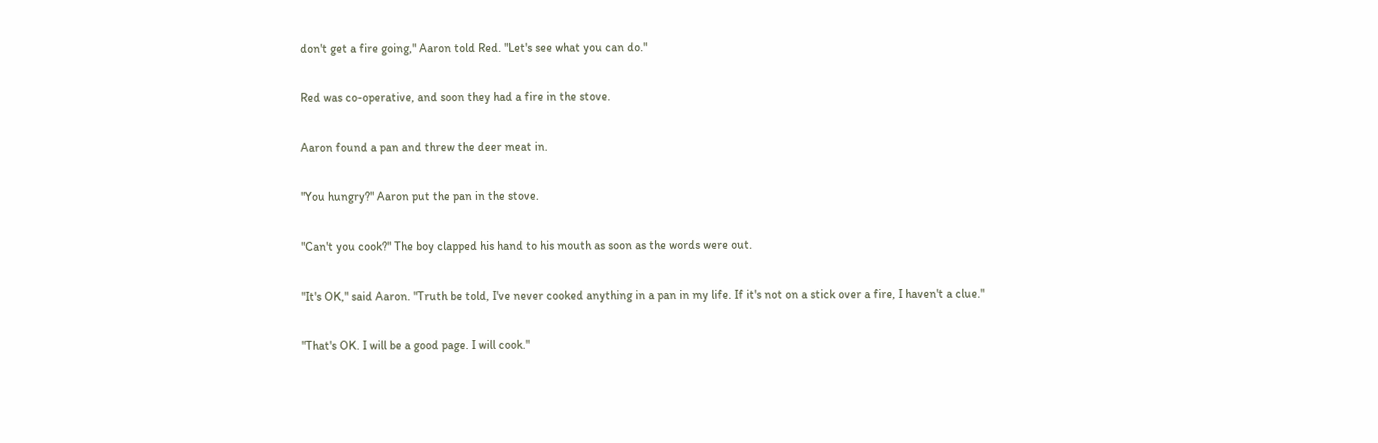don't get a fire going," Aaron told Red. "Let's see what you can do."

Red was co-operative, and soon they had a fire in the stove.

Aaron found a pan and threw the deer meat in.

"You hungry?" Aaron put the pan in the stove.

"Can't you cook?" The boy clapped his hand to his mouth as soon as the words were out.

"It's OK," said Aaron. "Truth be told, I've never cooked anything in a pan in my life. If it's not on a stick over a fire, I haven't a clue."

"That's OK. I will be a good page. I will cook."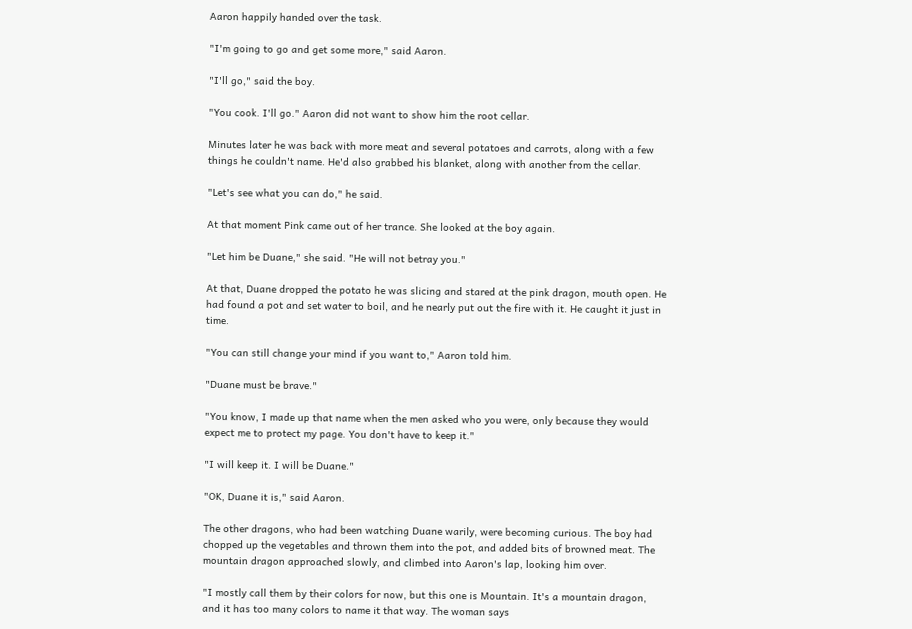Aaron happily handed over the task.

"I'm going to go and get some more," said Aaron.

"I'll go," said the boy.

"You cook. I'll go." Aaron did not want to show him the root cellar.

Minutes later he was back with more meat and several potatoes and carrots, along with a few things he couldn't name. He'd also grabbed his blanket, along with another from the cellar.

"Let's see what you can do," he said.

At that moment Pink came out of her trance. She looked at the boy again.

"Let him be Duane," she said. "He will not betray you."

At that, Duane dropped the potato he was slicing and stared at the pink dragon, mouth open. He had found a pot and set water to boil, and he nearly put out the fire with it. He caught it just in time.

"You can still change your mind if you want to," Aaron told him.

"Duane must be brave."

"You know, I made up that name when the men asked who you were, only because they would expect me to protect my page. You don't have to keep it."

"I will keep it. I will be Duane."

"OK, Duane it is," said Aaron.

The other dragons, who had been watching Duane warily, were becoming curious. The boy had chopped up the vegetables and thrown them into the pot, and added bits of browned meat. The mountain dragon approached slowly, and climbed into Aaron's lap, looking him over.

"I mostly call them by their colors for now, but this one is Mountain. It's a mountain dragon, and it has too many colors to name it that way. The woman says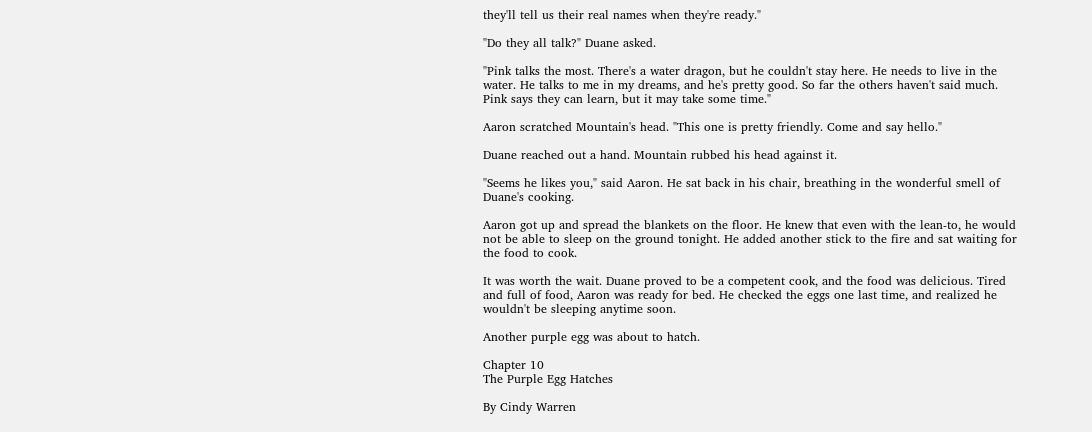they'll tell us their real names when they're ready."

"Do they all talk?" Duane asked.

"Pink talks the most. There's a water dragon, but he couldn't stay here. He needs to live in the water. He talks to me in my dreams, and he's pretty good. So far the others haven't said much. Pink says they can learn, but it may take some time."

Aaron scratched Mountain's head. "This one is pretty friendly. Come and say hello."

Duane reached out a hand. Mountain rubbed his head against it.

"Seems he likes you," said Aaron. He sat back in his chair, breathing in the wonderful smell of Duane's cooking.

Aaron got up and spread the blankets on the floor. He knew that even with the lean-to, he would not be able to sleep on the ground tonight. He added another stick to the fire and sat waiting for the food to cook.

It was worth the wait. Duane proved to be a competent cook, and the food was delicious. Tired and full of food, Aaron was ready for bed. He checked the eggs one last time, and realized he wouldn't be sleeping anytime soon.

Another purple egg was about to hatch.

Chapter 10
The Purple Egg Hatches

By Cindy Warren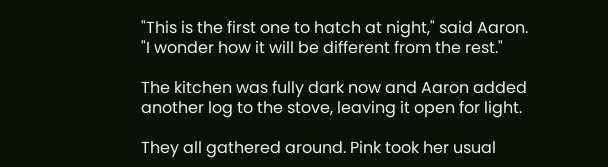"This is the first one to hatch at night," said Aaron. "I wonder how it will be different from the rest."

The kitchen was fully dark now and Aaron added another log to the stove, leaving it open for light.

They all gathered around. Pink took her usual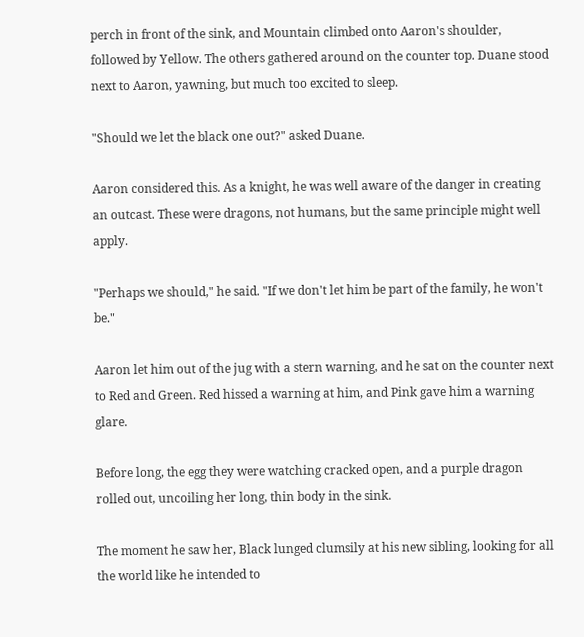perch in front of the sink, and Mountain climbed onto Aaron's shoulder, followed by Yellow. The others gathered around on the counter top. Duane stood next to Aaron, yawning, but much too excited to sleep.

"Should we let the black one out?" asked Duane.

Aaron considered this. As a knight, he was well aware of the danger in creating an outcast. These were dragons, not humans, but the same principle might well apply.

"Perhaps we should," he said. "If we don't let him be part of the family, he won't be."

Aaron let him out of the jug with a stern warning, and he sat on the counter next to Red and Green. Red hissed a warning at him, and Pink gave him a warning glare.

Before long, the egg they were watching cracked open, and a purple dragon rolled out, uncoiling her long, thin body in the sink.

The moment he saw her, Black lunged clumsily at his new sibling, looking for all the world like he intended to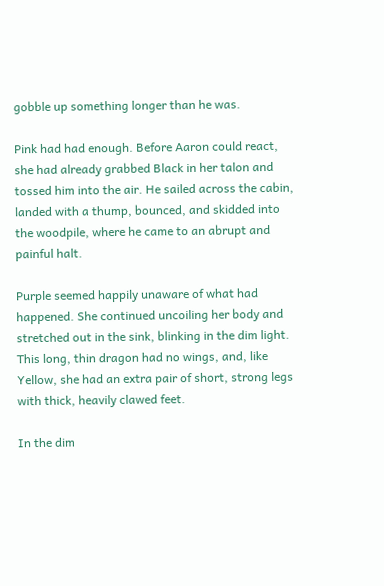gobble up something longer than he was.

Pink had had enough. Before Aaron could react, she had already grabbed Black in her talon and tossed him into the air. He sailed across the cabin, landed with a thump, bounced, and skidded into the woodpile, where he came to an abrupt and painful halt.

Purple seemed happily unaware of what had happened. She continued uncoiling her body and stretched out in the sink, blinking in the dim light.
This long, thin dragon had no wings, and, like Yellow, she had an extra pair of short, strong legs with thick, heavily clawed feet.

In the dim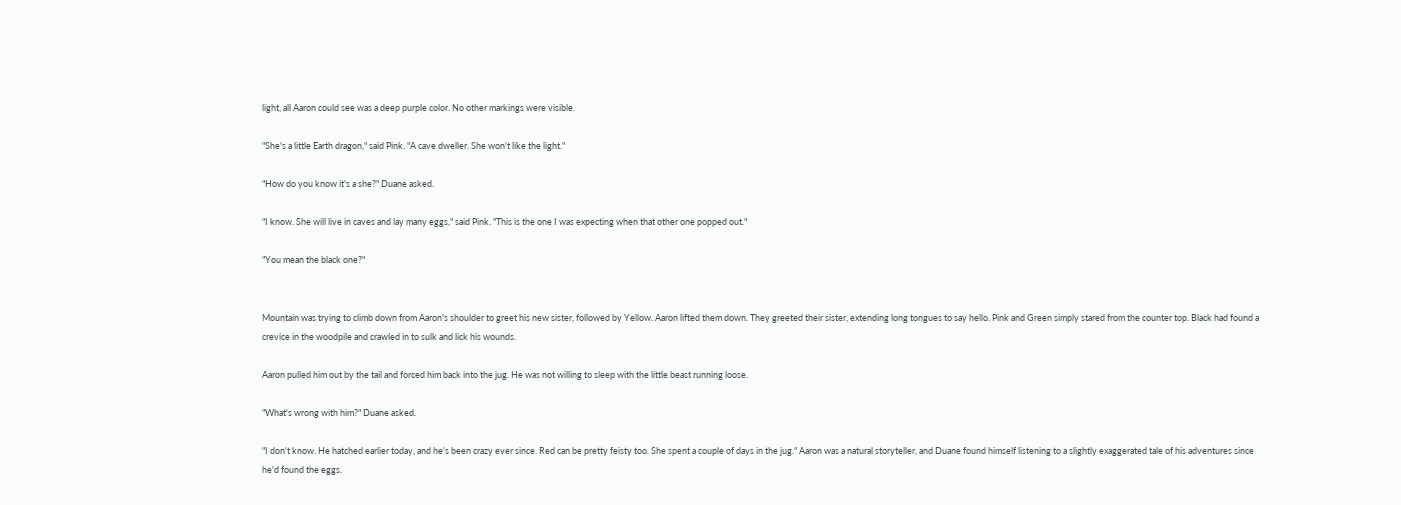light, all Aaron could see was a deep purple color. No other markings were visible.

"She's a little Earth dragon," said Pink. "A cave dweller. She won't like the light."

"How do you know it's a she?" Duane asked.

"I know. She will live in caves and lay many eggs," said Pink. "This is the one I was expecting when that other one popped out."

"You mean the black one?"


Mountain was trying to climb down from Aaron's shoulder to greet his new sister, followed by Yellow. Aaron lifted them down. They greeted their sister, extending long tongues to say hello. Pink and Green simply stared from the counter top. Black had found a crevice in the woodpile and crawled in to sulk and lick his wounds.

Aaron pulled him out by the tail and forced him back into the jug. He was not willing to sleep with the little beast running loose.

"What's wrong with him?" Duane asked.

"I don't know. He hatched earlier today, and he's been crazy ever since. Red can be pretty feisty too. She spent a couple of days in the jug." Aaron was a natural storyteller, and Duane found himself listening to a slightly exaggerated tale of his adventures since he'd found the eggs.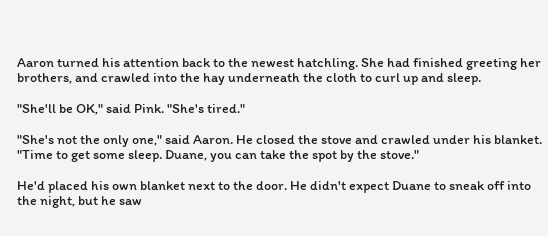Aaron turned his attention back to the newest hatchling. She had finished greeting her brothers, and crawled into the hay underneath the cloth to curl up and sleep.

"She'll be OK," said Pink. "She's tired."

"She's not the only one," said Aaron. He closed the stove and crawled under his blanket. "Time to get some sleep. Duane, you can take the spot by the stove."

He'd placed his own blanket next to the door. He didn't expect Duane to sneak off into the night, but he saw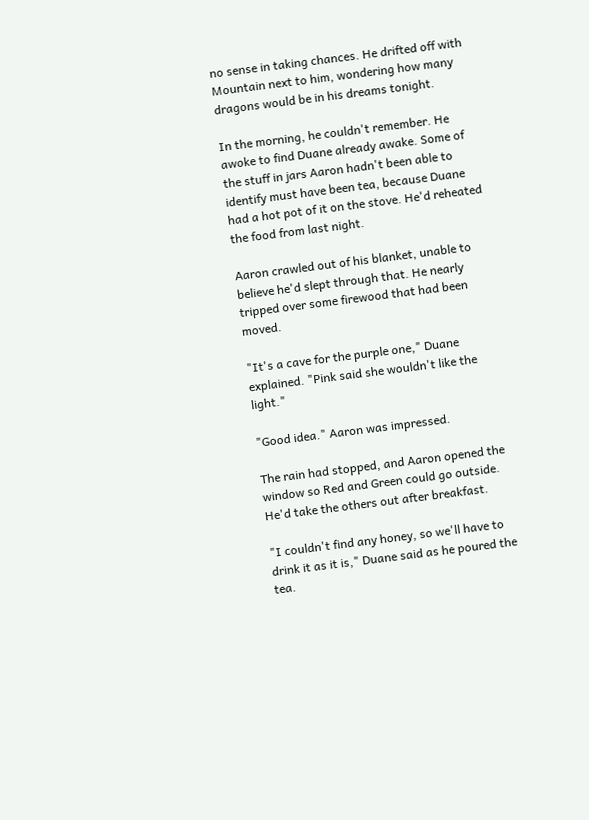no sense in taking chances. He drifted off with Mountain next to him, wondering how many dragons would be in his dreams tonight.

In the morning, he couldn't remember. He awoke to find Duane already awake. Some of the stuff in jars Aaron hadn't been able to identify must have been tea, because Duane had a hot pot of it on the stove. He'd reheated the food from last night.

Aaron crawled out of his blanket, unable to believe he'd slept through that. He nearly tripped over some firewood that had been moved.

"It's a cave for the purple one," Duane explained. "Pink said she wouldn't like the light."

"Good idea." Aaron was impressed.

The rain had stopped, and Aaron opened the window so Red and Green could go outside. He'd take the others out after breakfast.

"I couldn't find any honey, so we'll have to drink it as it is," Duane said as he poured the tea.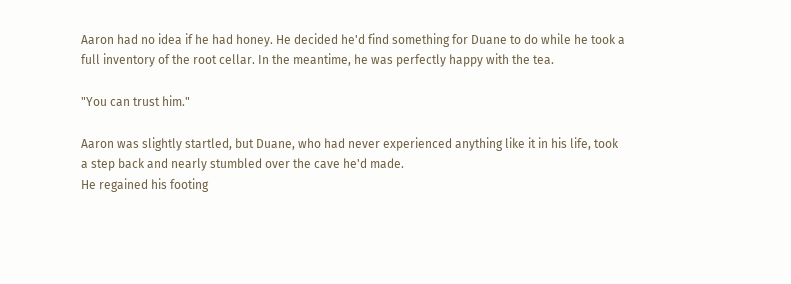Aaron had no idea if he had honey. He decided he'd find something for Duane to do while he took a full inventory of the root cellar. In the meantime, he was perfectly happy with the tea.

"You can trust him."

Aaron was slightly startled, but Duane, who had never experienced anything like it in his life, took a step back and nearly stumbled over the cave he'd made.
He regained his footing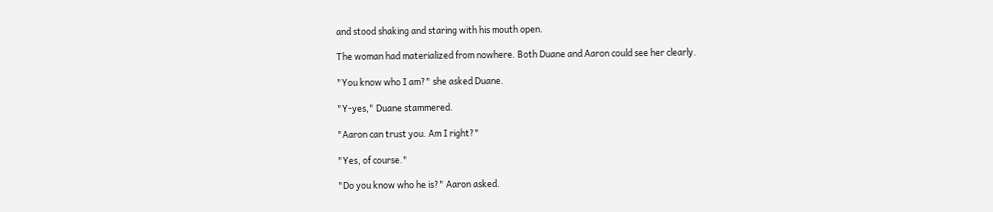and stood shaking and staring with his mouth open.

The woman had materialized from nowhere. Both Duane and Aaron could see her clearly.

"You know who I am?" she asked Duane.

"Y-yes," Duane stammered.

"Aaron can trust you. Am I right?"

"Yes, of course."

"Do you know who he is?" Aaron asked.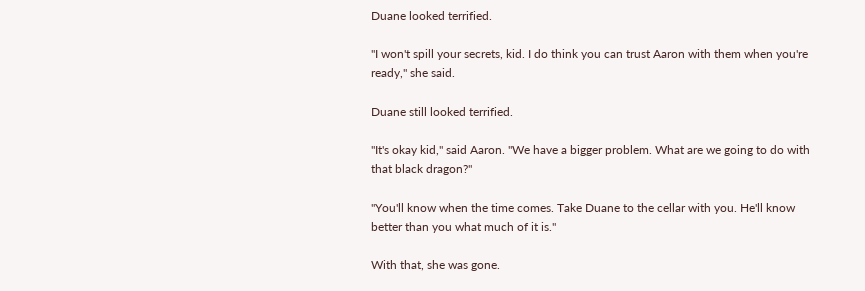Duane looked terrified.

"I won't spill your secrets, kid. I do think you can trust Aaron with them when you're ready," she said.

Duane still looked terrified.

"It's okay kid," said Aaron. "We have a bigger problem. What are we going to do with that black dragon?"

"You'll know when the time comes. Take Duane to the cellar with you. He'll know better than you what much of it is."

With that, she was gone.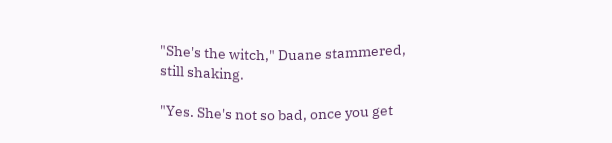"She's the witch," Duane stammered, still shaking.

"Yes. She's not so bad, once you get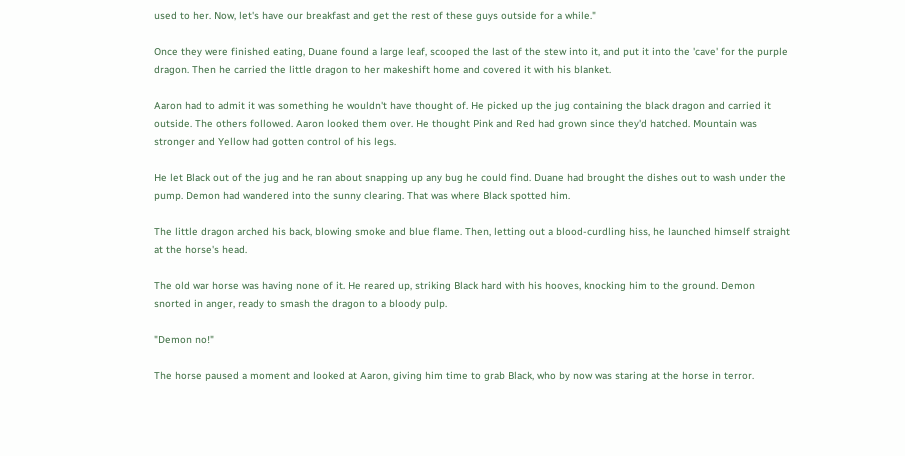used to her. Now, let's have our breakfast and get the rest of these guys outside for a while."

Once they were finished eating, Duane found a large leaf, scooped the last of the stew into it, and put it into the 'cave' for the purple dragon. Then he carried the little dragon to her makeshift home and covered it with his blanket.

Aaron had to admit it was something he wouldn't have thought of. He picked up the jug containing the black dragon and carried it outside. The others followed. Aaron looked them over. He thought Pink and Red had grown since they'd hatched. Mountain was stronger and Yellow had gotten control of his legs.

He let Black out of the jug and he ran about snapping up any bug he could find. Duane had brought the dishes out to wash under the pump. Demon had wandered into the sunny clearing. That was where Black spotted him.

The little dragon arched his back, blowing smoke and blue flame. Then, letting out a blood-curdling hiss, he launched himself straight at the horse's head.

The old war horse was having none of it. He reared up, striking Black hard with his hooves, knocking him to the ground. Demon snorted in anger, ready to smash the dragon to a bloody pulp.

"Demon no!"

The horse paused a moment and looked at Aaron, giving him time to grab Black, who by now was staring at the horse in terror.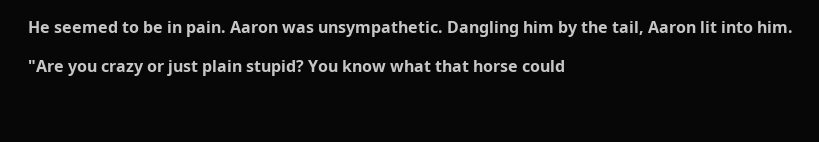He seemed to be in pain. Aaron was unsympathetic. Dangling him by the tail, Aaron lit into him.

"Are you crazy or just plain stupid? You know what that horse could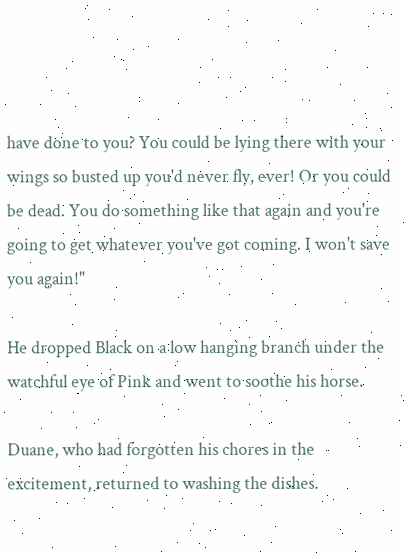have done to you? You could be lying there with your wings so busted up you'd never fly, ever! Or you could be dead. You do something like that again and you're going to get whatever you've got coming. I won't save you again!"

He dropped Black on a low hanging branch under the watchful eye of Pink and went to soothe his horse.

Duane, who had forgotten his chores in the excitement, returned to washing the dishes.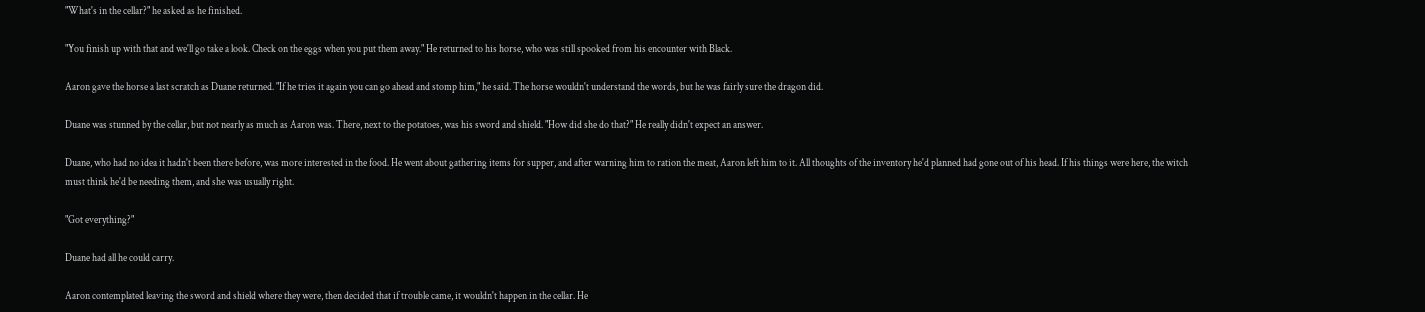"What's in the cellar?" he asked as he finished.

"You finish up with that and we'll go take a look. Check on the eggs when you put them away." He returned to his horse, who was still spooked from his encounter with Black.

Aaron gave the horse a last scratch as Duane returned. "If he tries it again you can go ahead and stomp him," he said. The horse wouldn't understand the words, but he was fairly sure the dragon did.

Duane was stunned by the cellar, but not nearly as much as Aaron was. There, next to the potatoes, was his sword and shield. "How did she do that?" He really didn't expect an answer.

Duane, who had no idea it hadn't been there before, was more interested in the food. He went about gathering items for supper, and after warning him to ration the meat, Aaron left him to it. All thoughts of the inventory he'd planned had gone out of his head. If his things were here, the witch must think he'd be needing them, and she was usually right.

"Got everything?"

Duane had all he could carry.

Aaron contemplated leaving the sword and shield where they were, then decided that if trouble came, it wouldn't happen in the cellar. He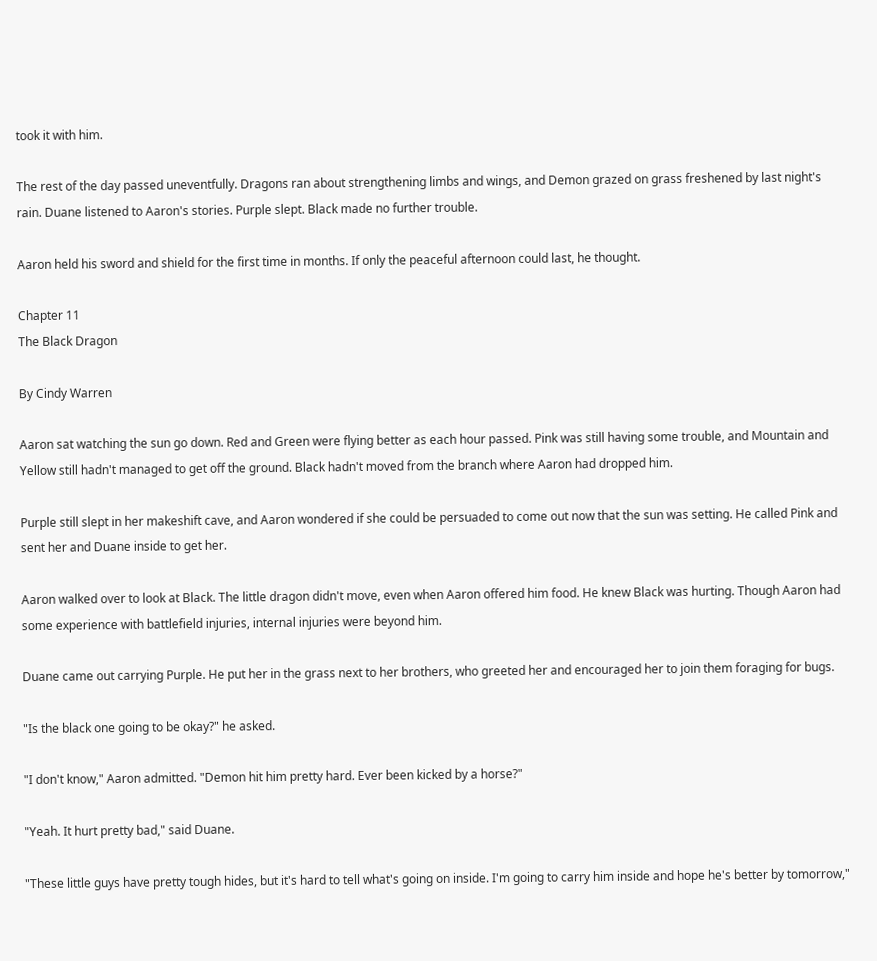took it with him.

The rest of the day passed uneventfully. Dragons ran about strengthening limbs and wings, and Demon grazed on grass freshened by last night's rain. Duane listened to Aaron's stories. Purple slept. Black made no further trouble.

Aaron held his sword and shield for the first time in months. If only the peaceful afternoon could last, he thought.

Chapter 11
The Black Dragon

By Cindy Warren

Aaron sat watching the sun go down. Red and Green were flying better as each hour passed. Pink was still having some trouble, and Mountain and Yellow still hadn't managed to get off the ground. Black hadn't moved from the branch where Aaron had dropped him.

Purple still slept in her makeshift cave, and Aaron wondered if she could be persuaded to come out now that the sun was setting. He called Pink and sent her and Duane inside to get her.

Aaron walked over to look at Black. The little dragon didn't move, even when Aaron offered him food. He knew Black was hurting. Though Aaron had some experience with battlefield injuries, internal injuries were beyond him.

Duane came out carrying Purple. He put her in the grass next to her brothers, who greeted her and encouraged her to join them foraging for bugs.

"Is the black one going to be okay?" he asked.

"I don't know," Aaron admitted. "Demon hit him pretty hard. Ever been kicked by a horse?"

"Yeah. It hurt pretty bad," said Duane.

"These little guys have pretty tough hides, but it's hard to tell what's going on inside. I'm going to carry him inside and hope he's better by tomorrow,"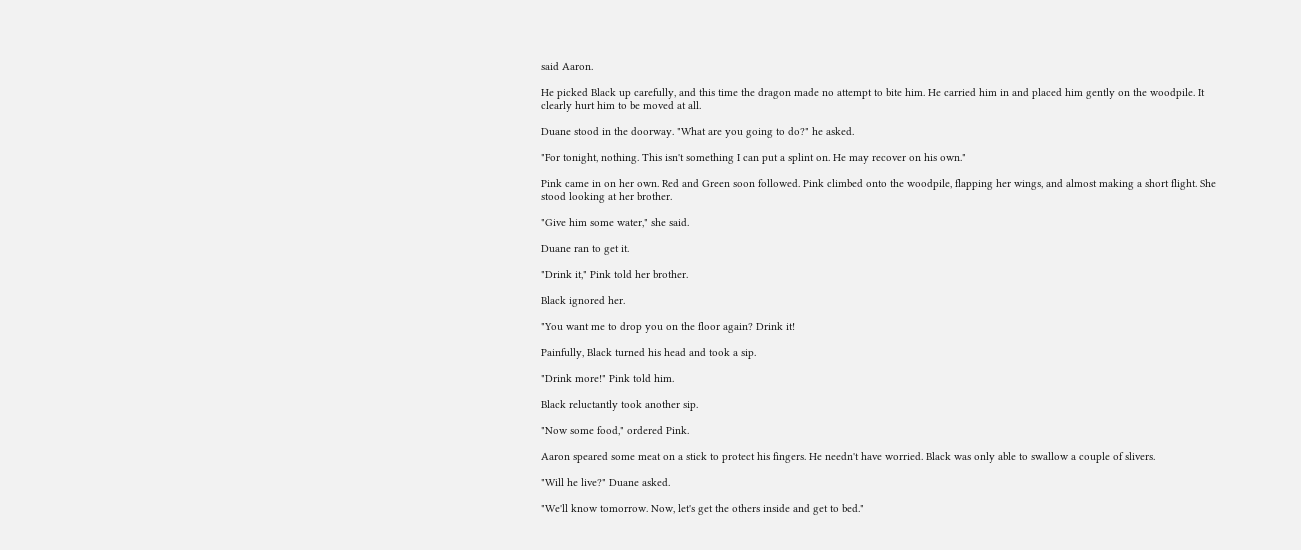said Aaron.

He picked Black up carefully, and this time the dragon made no attempt to bite him. He carried him in and placed him gently on the woodpile. It clearly hurt him to be moved at all.

Duane stood in the doorway. "What are you going to do?" he asked.

"For tonight, nothing. This isn't something I can put a splint on. He may recover on his own."

Pink came in on her own. Red and Green soon followed. Pink climbed onto the woodpile, flapping her wings, and almost making a short flight. She stood looking at her brother.

"Give him some water," she said.

Duane ran to get it.

"Drink it," Pink told her brother.

Black ignored her.

"You want me to drop you on the floor again? Drink it!

Painfully, Black turned his head and took a sip.

"Drink more!" Pink told him.

Black reluctantly took another sip.

"Now some food," ordered Pink.

Aaron speared some meat on a stick to protect his fingers. He needn't have worried. Black was only able to swallow a couple of slivers.

"Will he live?" Duane asked.

"We'll know tomorrow. Now, let's get the others inside and get to bed."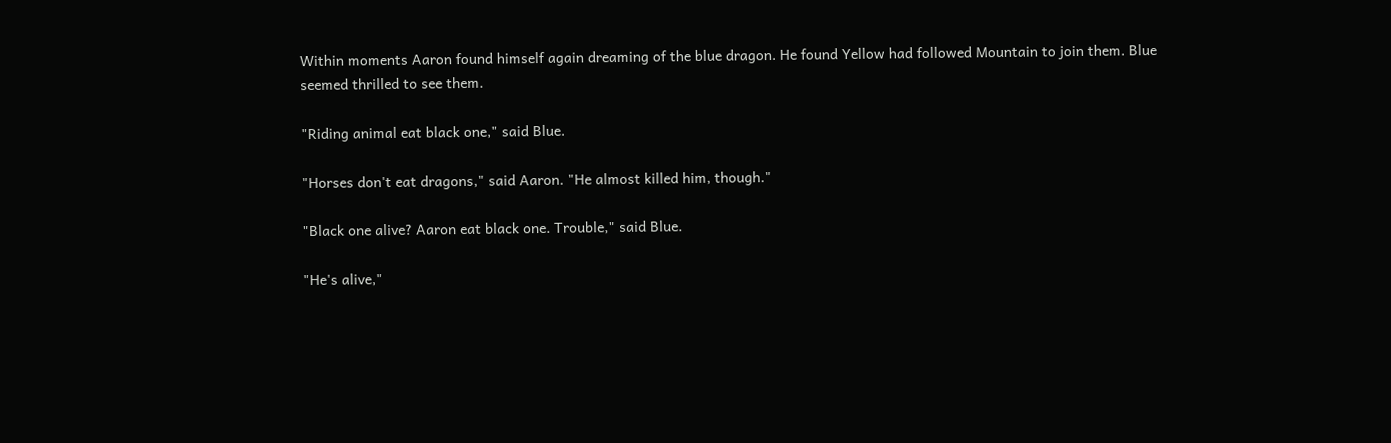Within moments Aaron found himself again dreaming of the blue dragon. He found Yellow had followed Mountain to join them. Blue seemed thrilled to see them.

"Riding animal eat black one," said Blue.

"Horses don't eat dragons," said Aaron. "He almost killed him, though."

"Black one alive? Aaron eat black one. Trouble," said Blue.

"He's alive,"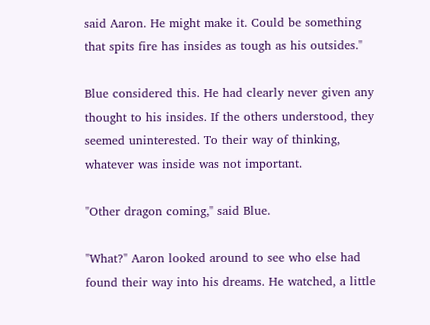said Aaron. He might make it. Could be something that spits fire has insides as tough as his outsides."

Blue considered this. He had clearly never given any thought to his insides. If the others understood, they seemed uninterested. To their way of thinking, whatever was inside was not important.

"Other dragon coming," said Blue.

"What?" Aaron looked around to see who else had found their way into his dreams. He watched, a little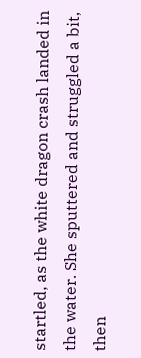startled, as the white dragon crash landed in the water. She sputtered and struggled a bit, then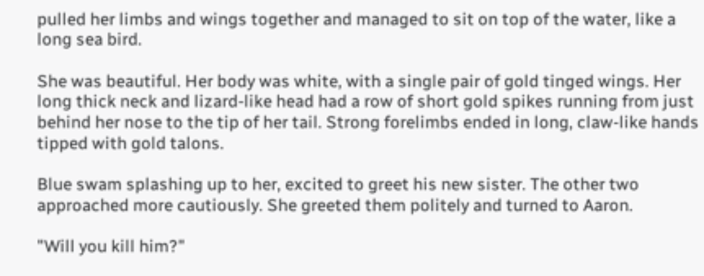pulled her limbs and wings together and managed to sit on top of the water, like a long sea bird.

She was beautiful. Her body was white, with a single pair of gold tinged wings. Her long thick neck and lizard-like head had a row of short gold spikes running from just behind her nose to the tip of her tail. Strong forelimbs ended in long, claw-like hands tipped with gold talons.

Blue swam splashing up to her, excited to greet his new sister. The other two approached more cautiously. She greeted them politely and turned to Aaron.

"Will you kill him?"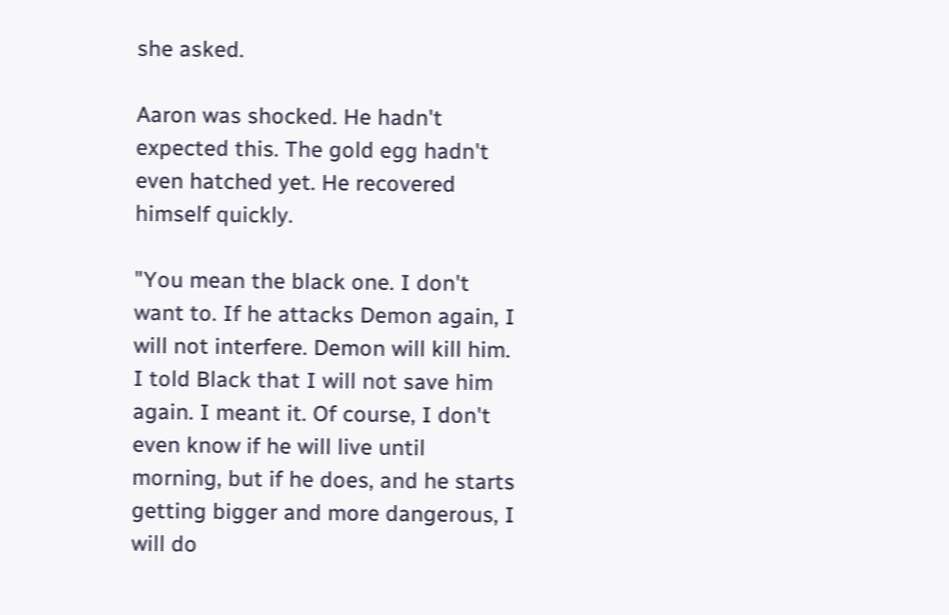she asked.

Aaron was shocked. He hadn't expected this. The gold egg hadn't even hatched yet. He recovered himself quickly.

"You mean the black one. I don't want to. If he attacks Demon again, I will not interfere. Demon will kill him. I told Black that I will not save him again. I meant it. Of course, I don't even know if he will live until morning, but if he does, and he starts getting bigger and more dangerous, I will do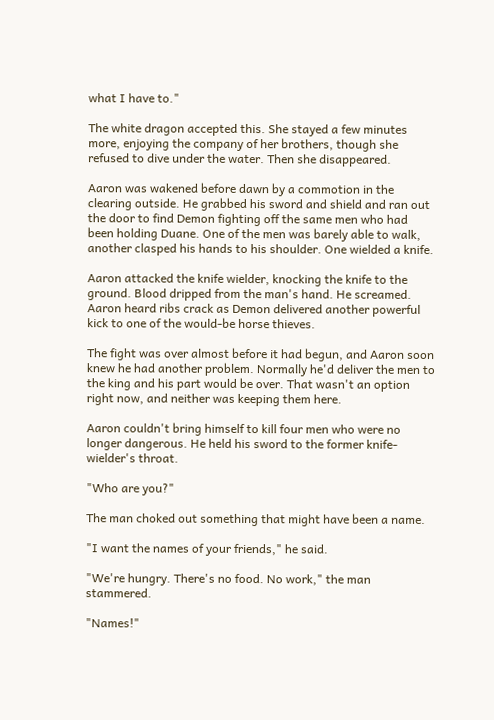what I have to."

The white dragon accepted this. She stayed a few minutes more, enjoying the company of her brothers, though she refused to dive under the water. Then she disappeared.

Aaron was wakened before dawn by a commotion in the clearing outside. He grabbed his sword and shield and ran out the door to find Demon fighting off the same men who had been holding Duane. One of the men was barely able to walk, another clasped his hands to his shoulder. One wielded a knife.

Aaron attacked the knife wielder, knocking the knife to the ground. Blood dripped from the man's hand. He screamed. Aaron heard ribs crack as Demon delivered another powerful kick to one of the would-be horse thieves.

The fight was over almost before it had begun, and Aaron soon knew he had another problem. Normally he'd deliver the men to the king and his part would be over. That wasn't an option right now, and neither was keeping them here.

Aaron couldn't bring himself to kill four men who were no longer dangerous. He held his sword to the former knife-wielder's throat.

"Who are you?"

The man choked out something that might have been a name.

"I want the names of your friends," he said.

"We're hungry. There's no food. No work," the man stammered.

"Names!"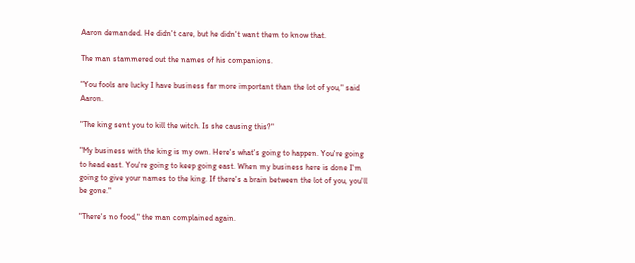Aaron demanded. He didn't care, but he didn't want them to know that.

The man stammered out the names of his companions.

"You fools are lucky I have business far more important than the lot of you," said Aaron.

"The king sent you to kill the witch. Is she causing this?"

"My business with the king is my own. Here's what's going to happen. You're going to head east. You're going to keep going east. When my business here is done I'm going to give your names to the king. If there's a brain between the lot of you, you'll be gone."

"There's no food," the man complained again.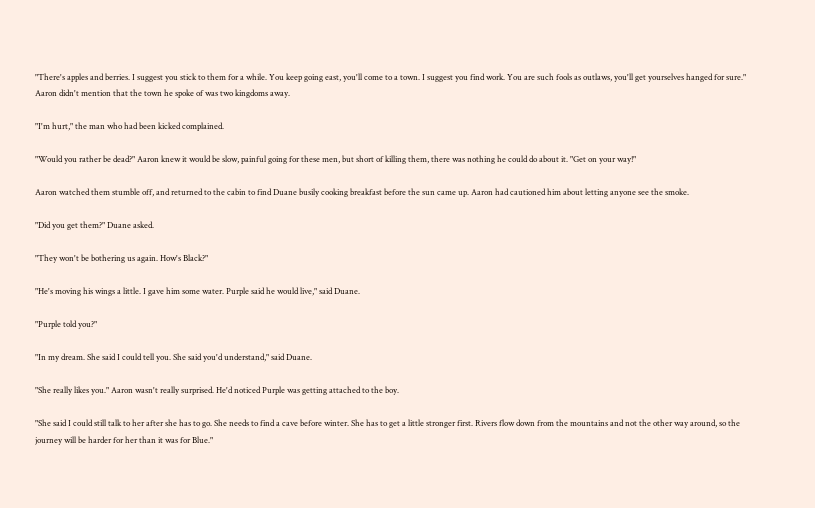"There's apples and berries. I suggest you stick to them for a while. You keep going east, you'll come to a town. I suggest you find work. You are such fools as outlaws, you'll get yourselves hanged for sure." Aaron didn't mention that the town he spoke of was two kingdoms away.

"I'm hurt," the man who had been kicked complained.

"Would you rather be dead?" Aaron knew it would be slow, painful going for these men, but short of killing them, there was nothing he could do about it. "Get on your way!"

Aaron watched them stumble off, and returned to the cabin to find Duane busily cooking breakfast before the sun came up. Aaron had cautioned him about letting anyone see the smoke.

"Did you get them?" Duane asked.

"They won't be bothering us again. How's Black?"

"He's moving his wings a little. I gave him some water. Purple said he would live," said Duane.

"Purple told you?"

"In my dream. She said I could tell you. She said you'd understand," said Duane.

"She really likes you." Aaron wasn't really surprised. He'd noticed Purple was getting attached to the boy.

"She said I could still talk to her after she has to go. She needs to find a cave before winter. She has to get a little stronger first. Rivers flow down from the mountains and not the other way around, so the journey will be harder for her than it was for Blue."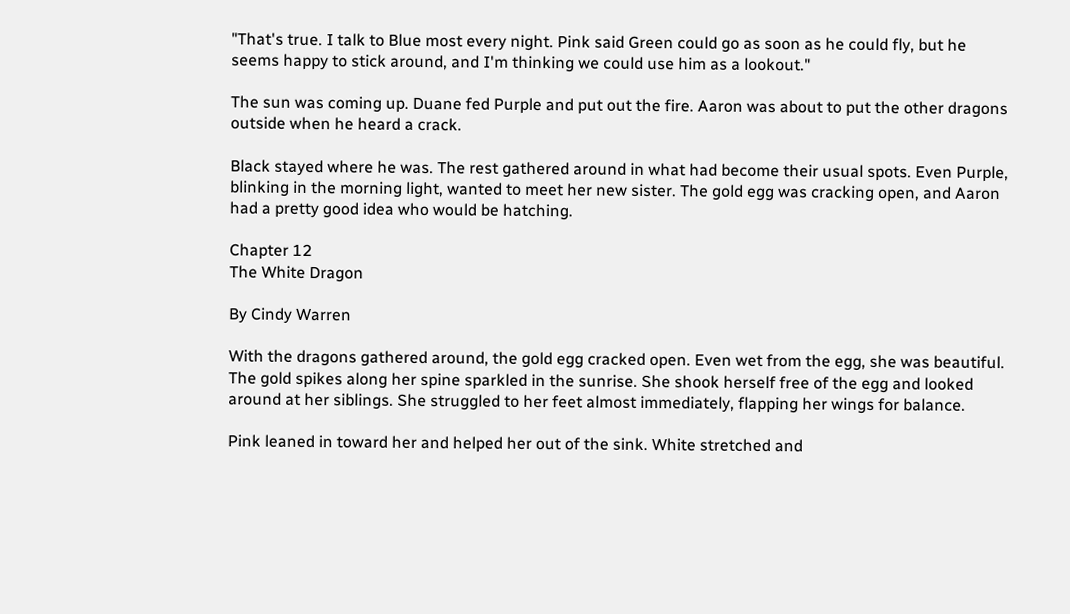"That's true. I talk to Blue most every night. Pink said Green could go as soon as he could fly, but he seems happy to stick around, and I'm thinking we could use him as a lookout."

The sun was coming up. Duane fed Purple and put out the fire. Aaron was about to put the other dragons outside when he heard a crack.

Black stayed where he was. The rest gathered around in what had become their usual spots. Even Purple, blinking in the morning light, wanted to meet her new sister. The gold egg was cracking open, and Aaron had a pretty good idea who would be hatching.

Chapter 12
The White Dragon

By Cindy Warren

With the dragons gathered around, the gold egg cracked open. Even wet from the egg, she was beautiful. The gold spikes along her spine sparkled in the sunrise. She shook herself free of the egg and looked around at her siblings. She struggled to her feet almost immediately, flapping her wings for balance.

Pink leaned in toward her and helped her out of the sink. White stretched and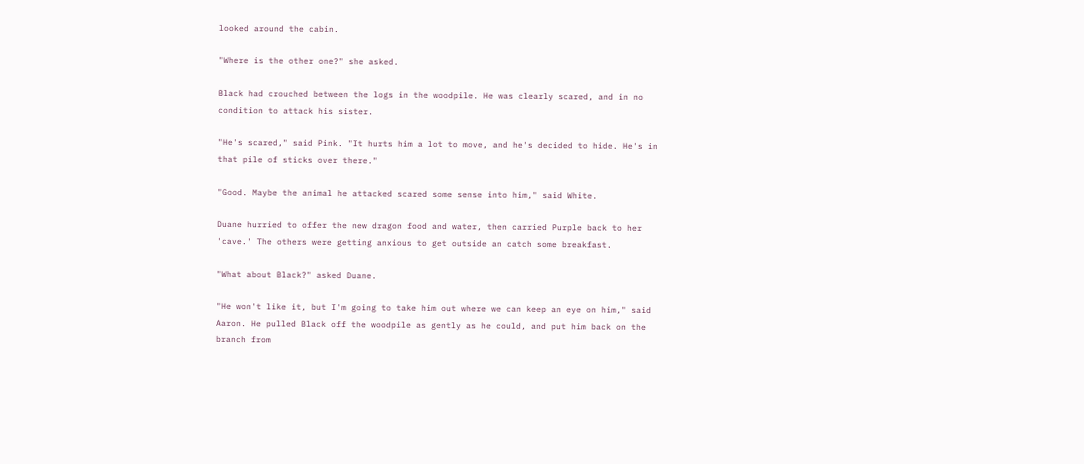looked around the cabin.

"Where is the other one?" she asked.

Black had crouched between the logs in the woodpile. He was clearly scared, and in no condition to attack his sister.

"He's scared," said Pink. "It hurts him a lot to move, and he's decided to hide. He's in that pile of sticks over there."

"Good. Maybe the animal he attacked scared some sense into him," said White.

Duane hurried to offer the new dragon food and water, then carried Purple back to her 'cave.' The others were getting anxious to get outside an catch some breakfast.

"What about Black?" asked Duane.

"He won't like it, but I'm going to take him out where we can keep an eye on him," said Aaron. He pulled Black off the woodpile as gently as he could, and put him back on the branch from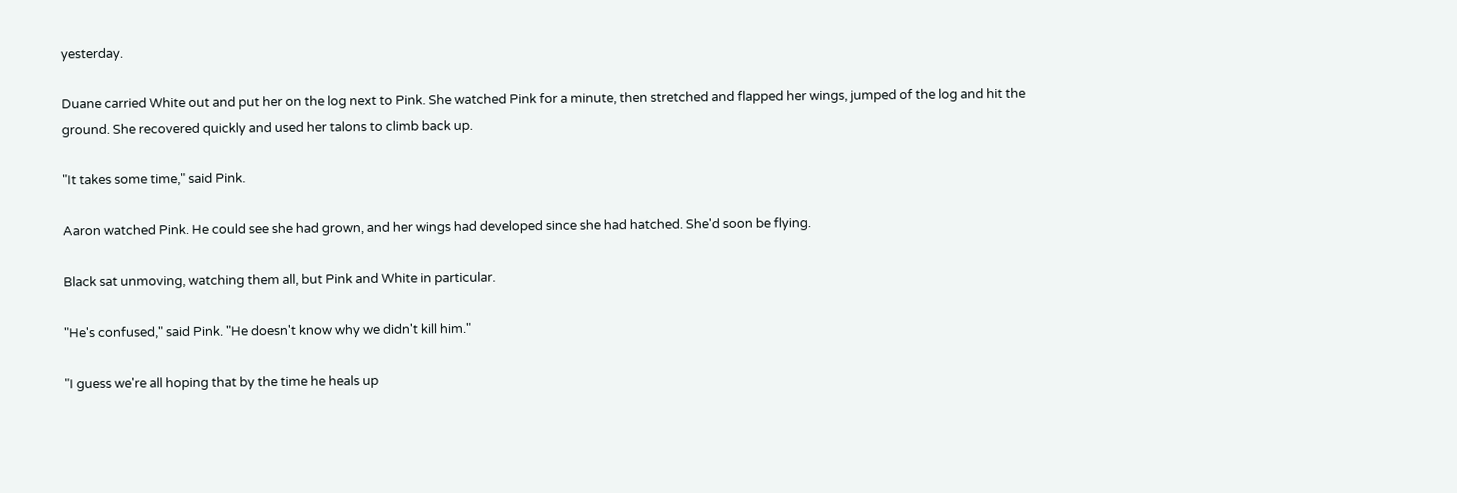yesterday.

Duane carried White out and put her on the log next to Pink. She watched Pink for a minute, then stretched and flapped her wings, jumped of the log and hit the ground. She recovered quickly and used her talons to climb back up.

"It takes some time," said Pink.

Aaron watched Pink. He could see she had grown, and her wings had developed since she had hatched. She'd soon be flying.

Black sat unmoving, watching them all, but Pink and White in particular.

"He's confused," said Pink. "He doesn't know why we didn't kill him."

"I guess we're all hoping that by the time he heals up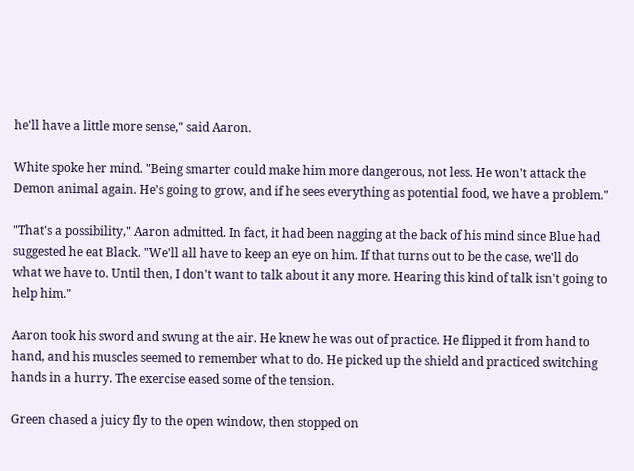he'll have a little more sense," said Aaron.

White spoke her mind. "Being smarter could make him more dangerous, not less. He won't attack the Demon animal again. He's going to grow, and if he sees everything as potential food, we have a problem."

"That's a possibility," Aaron admitted. In fact, it had been nagging at the back of his mind since Blue had suggested he eat Black. "We'll all have to keep an eye on him. If that turns out to be the case, we'll do what we have to. Until then, I don't want to talk about it any more. Hearing this kind of talk isn't going to help him."

Aaron took his sword and swung at the air. He knew he was out of practice. He flipped it from hand to hand, and his muscles seemed to remember what to do. He picked up the shield and practiced switching hands in a hurry. The exercise eased some of the tension.

Green chased a juicy fly to the open window, then stopped on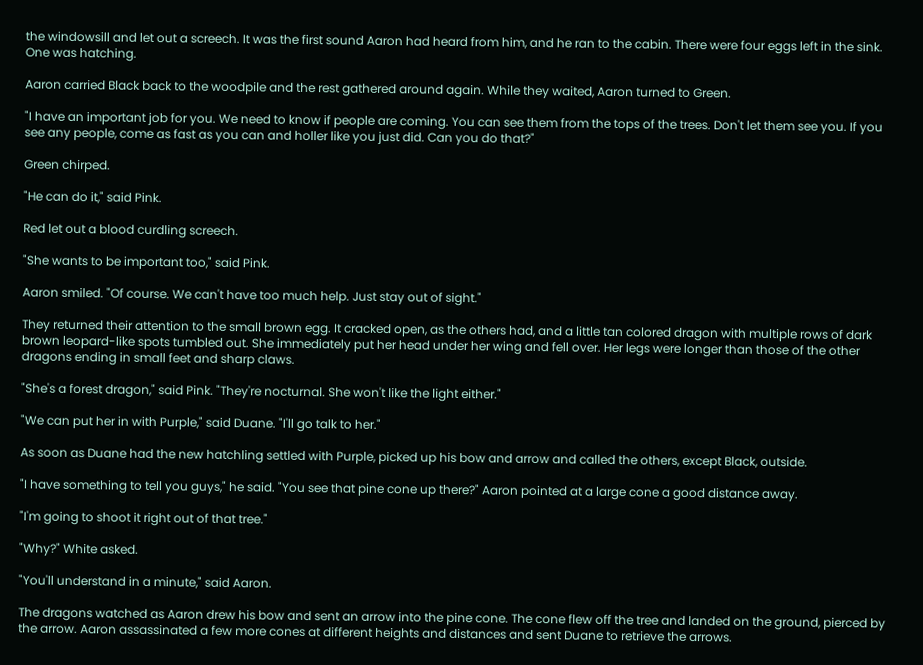the windowsill and let out a screech. It was the first sound Aaron had heard from him, and he ran to the cabin. There were four eggs left in the sink. One was hatching.

Aaron carried Black back to the woodpile and the rest gathered around again. While they waited, Aaron turned to Green.

"I have an important job for you. We need to know if people are coming. You can see them from the tops of the trees. Don't let them see you. If you see any people, come as fast as you can and holler like you just did. Can you do that?"

Green chirped.

"He can do it," said Pink.

Red let out a blood curdling screech.

"She wants to be important too," said Pink.

Aaron smiled. "Of course. We can't have too much help. Just stay out of sight."

They returned their attention to the small brown egg. It cracked open, as the others had, and a little tan colored dragon with multiple rows of dark brown leopard-like spots tumbled out. She immediately put her head under her wing and fell over. Her legs were longer than those of the other dragons ending in small feet and sharp claws.

"She's a forest dragon," said Pink. "They're nocturnal. She won't like the light either."

"We can put her in with Purple," said Duane. "I'll go talk to her."

As soon as Duane had the new hatchling settled with Purple, picked up his bow and arrow and called the others, except Black, outside.

"I have something to tell you guys," he said. "You see that pine cone up there?" Aaron pointed at a large cone a good distance away.

"I'm going to shoot it right out of that tree."

"Why?" White asked.

"You'll understand in a minute," said Aaron.

The dragons watched as Aaron drew his bow and sent an arrow into the pine cone. The cone flew off the tree and landed on the ground, pierced by the arrow. Aaron assassinated a few more cones at different heights and distances and sent Duane to retrieve the arrows.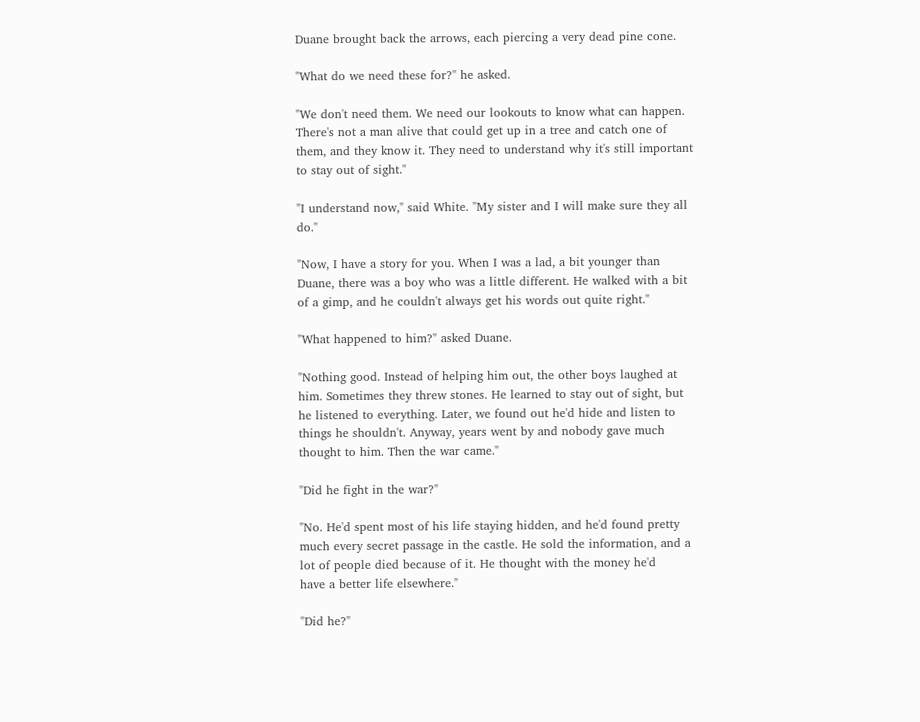Duane brought back the arrows, each piercing a very dead pine cone.

"What do we need these for?" he asked.

"We don't need them. We need our lookouts to know what can happen. There's not a man alive that could get up in a tree and catch one of them, and they know it. They need to understand why it's still important to stay out of sight."

"I understand now," said White. "My sister and I will make sure they all do."

"Now, I have a story for you. When I was a lad, a bit younger than Duane, there was a boy who was a little different. He walked with a bit of a gimp, and he couldn't always get his words out quite right."

"What happened to him?" asked Duane.

"Nothing good. Instead of helping him out, the other boys laughed at him. Sometimes they threw stones. He learned to stay out of sight, but he listened to everything. Later, we found out he'd hide and listen to things he shouldn't. Anyway, years went by and nobody gave much thought to him. Then the war came."

"Did he fight in the war?"

"No. He'd spent most of his life staying hidden, and he'd found pretty much every secret passage in the castle. He sold the information, and a lot of people died because of it. He thought with the money he'd
have a better life elsewhere."

"Did he?"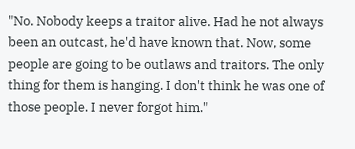"No. Nobody keeps a traitor alive. Had he not always been an outcast, he'd have known that. Now, some people are going to be outlaws and traitors. The only thing for them is hanging. I don't think he was one of those people. I never forgot him."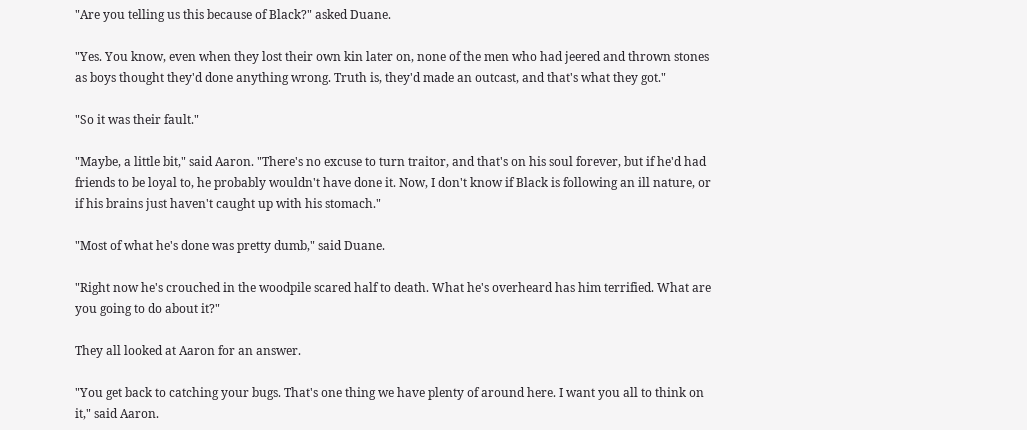"Are you telling us this because of Black?" asked Duane.

"Yes. You know, even when they lost their own kin later on, none of the men who had jeered and thrown stones as boys thought they'd done anything wrong. Truth is, they'd made an outcast, and that's what they got."

"So it was their fault."

"Maybe, a little bit," said Aaron. "There's no excuse to turn traitor, and that's on his soul forever, but if he'd had friends to be loyal to, he probably wouldn't have done it. Now, I don't know if Black is following an ill nature, or if his brains just haven't caught up with his stomach."

"Most of what he's done was pretty dumb," said Duane.

"Right now he's crouched in the woodpile scared half to death. What he's overheard has him terrified. What are you going to do about it?"

They all looked at Aaron for an answer.

"You get back to catching your bugs. That's one thing we have plenty of around here. I want you all to think on it," said Aaron.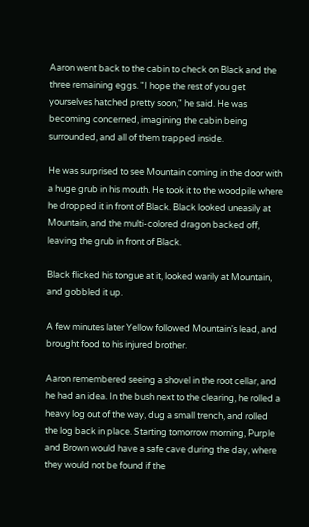Aaron went back to the cabin to check on Black and the three remaining eggs. "I hope the rest of you get yourselves hatched pretty soon," he said. He was becoming concerned, imagining the cabin being surrounded, and all of them trapped inside.

He was surprised to see Mountain coming in the door with a huge grub in his mouth. He took it to the woodpile where he dropped it in front of Black. Black looked uneasily at Mountain, and the multi-colored dragon backed off, leaving the grub in front of Black.

Black flicked his tongue at it, looked warily at Mountain, and gobbled it up.

A few minutes later Yellow followed Mountain's lead, and brought food to his injured brother.

Aaron remembered seeing a shovel in the root cellar, and he had an idea. In the bush next to the clearing, he rolled a heavy log out of the way, dug a small trench, and rolled the log back in place. Starting tomorrow morning, Purple and Brown would have a safe cave during the day, where they would not be found if the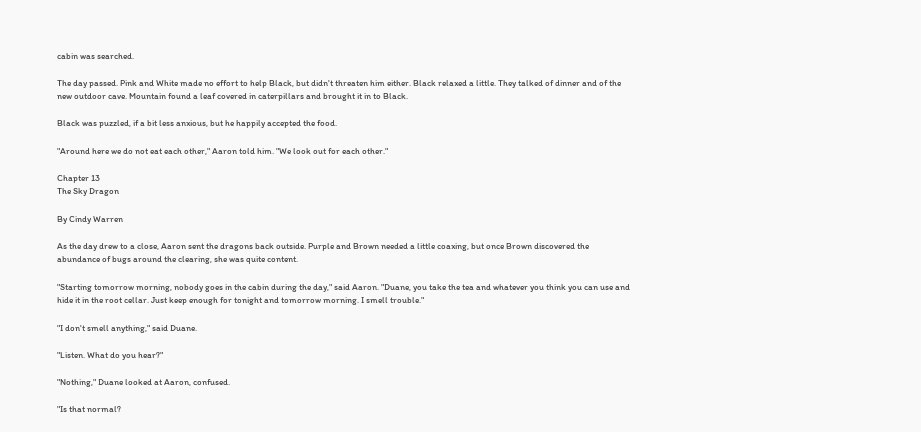cabin was searched.

The day passed. Pink and White made no effort to help Black, but didn't threaten him either. Black relaxed a little. They talked of dinner and of the new outdoor cave. Mountain found a leaf covered in caterpillars and brought it in to Black.

Black was puzzled, if a bit less anxious, but he happily accepted the food.

"Around here we do not eat each other," Aaron told him. "We look out for each other."

Chapter 13
The Sky Dragon

By Cindy Warren

As the day drew to a close, Aaron sent the dragons back outside. Purple and Brown needed a little coaxing, but once Brown discovered the abundance of bugs around the clearing, she was quite content.

"Starting tomorrow morning, nobody goes in the cabin during the day," said Aaron. "Duane, you take the tea and whatever you think you can use and hide it in the root cellar. Just keep enough for tonight and tomorrow morning. I smell trouble."

"I don't smell anything," said Duane.

"Listen. What do you hear?"

"Nothing," Duane looked at Aaron, confused.

"Is that normal?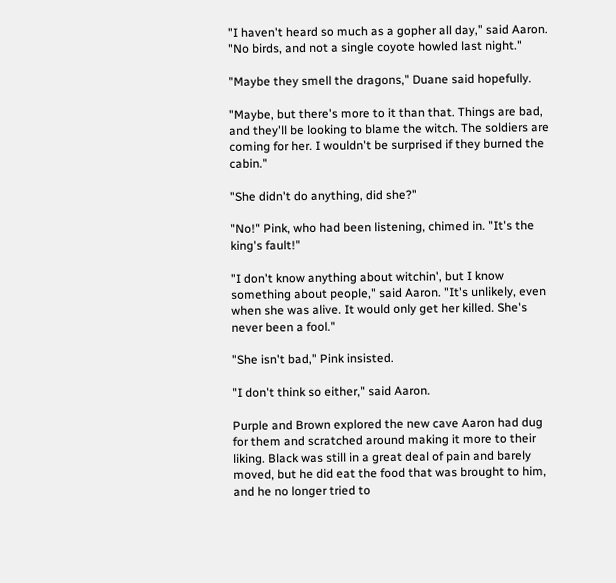"I haven't heard so much as a gopher all day," said Aaron. "No birds, and not a single coyote howled last night."

"Maybe they smell the dragons," Duane said hopefully.

"Maybe, but there's more to it than that. Things are bad, and they'll be looking to blame the witch. The soldiers are coming for her. I wouldn't be surprised if they burned the cabin."

"She didn't do anything, did she?"

"No!" Pink, who had been listening, chimed in. "It's the king's fault!"

"I don't know anything about witchin', but I know something about people," said Aaron. "It's unlikely, even when she was alive. It would only get her killed. She's never been a fool."

"She isn't bad," Pink insisted.

"I don't think so either," said Aaron.

Purple and Brown explored the new cave Aaron had dug for them and scratched around making it more to their liking. Black was still in a great deal of pain and barely moved, but he did eat the food that was brought to him, and he no longer tried to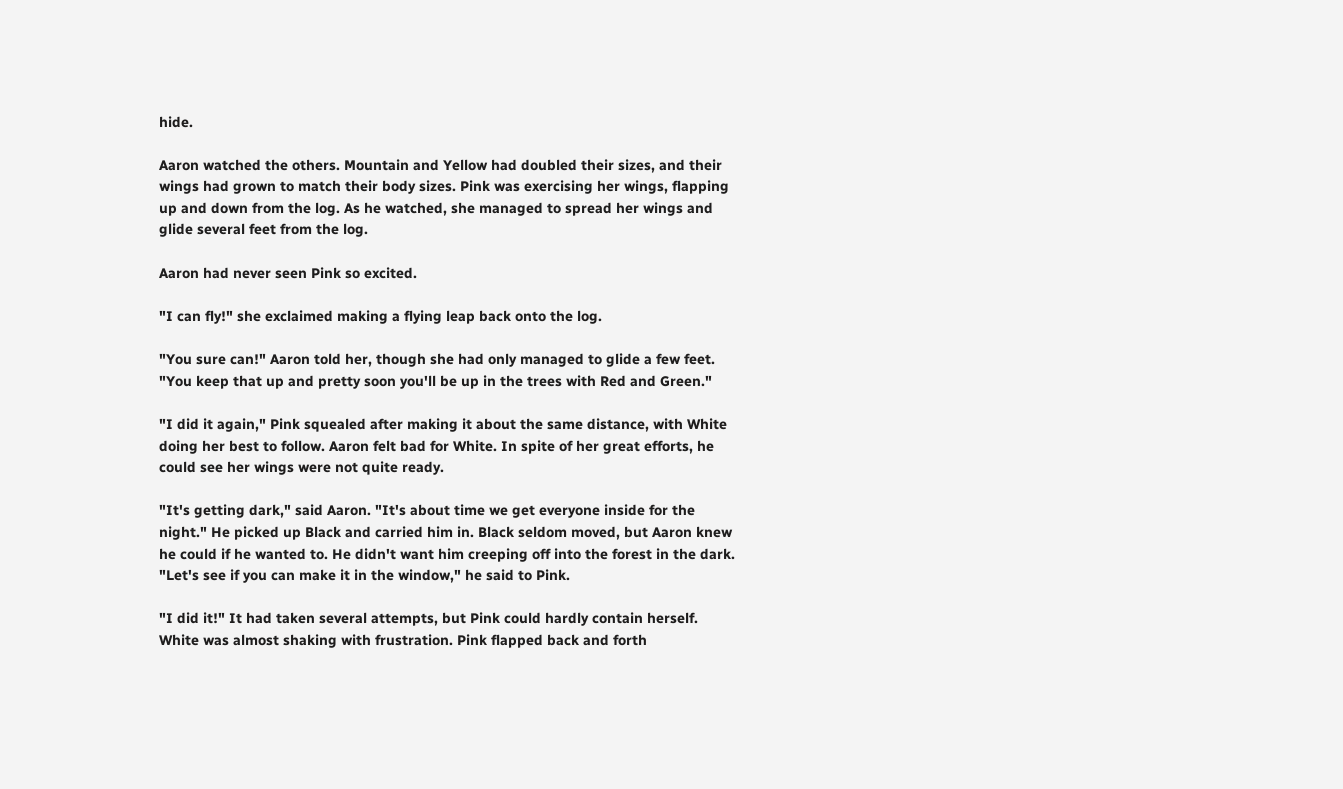hide.

Aaron watched the others. Mountain and Yellow had doubled their sizes, and their wings had grown to match their body sizes. Pink was exercising her wings, flapping up and down from the log. As he watched, she managed to spread her wings and glide several feet from the log.

Aaron had never seen Pink so excited.

"I can fly!" she exclaimed making a flying leap back onto the log.

"You sure can!" Aaron told her, though she had only managed to glide a few feet. "You keep that up and pretty soon you'll be up in the trees with Red and Green."

"I did it again," Pink squealed after making it about the same distance, with White doing her best to follow. Aaron felt bad for White. In spite of her great efforts, he could see her wings were not quite ready.

"It's getting dark," said Aaron. "It's about time we get everyone inside for the night." He picked up Black and carried him in. Black seldom moved, but Aaron knew he could if he wanted to. He didn't want him creeping off into the forest in the dark. "Let's see if you can make it in the window," he said to Pink.

"I did it!" It had taken several attempts, but Pink could hardly contain herself. White was almost shaking with frustration. Pink flapped back and forth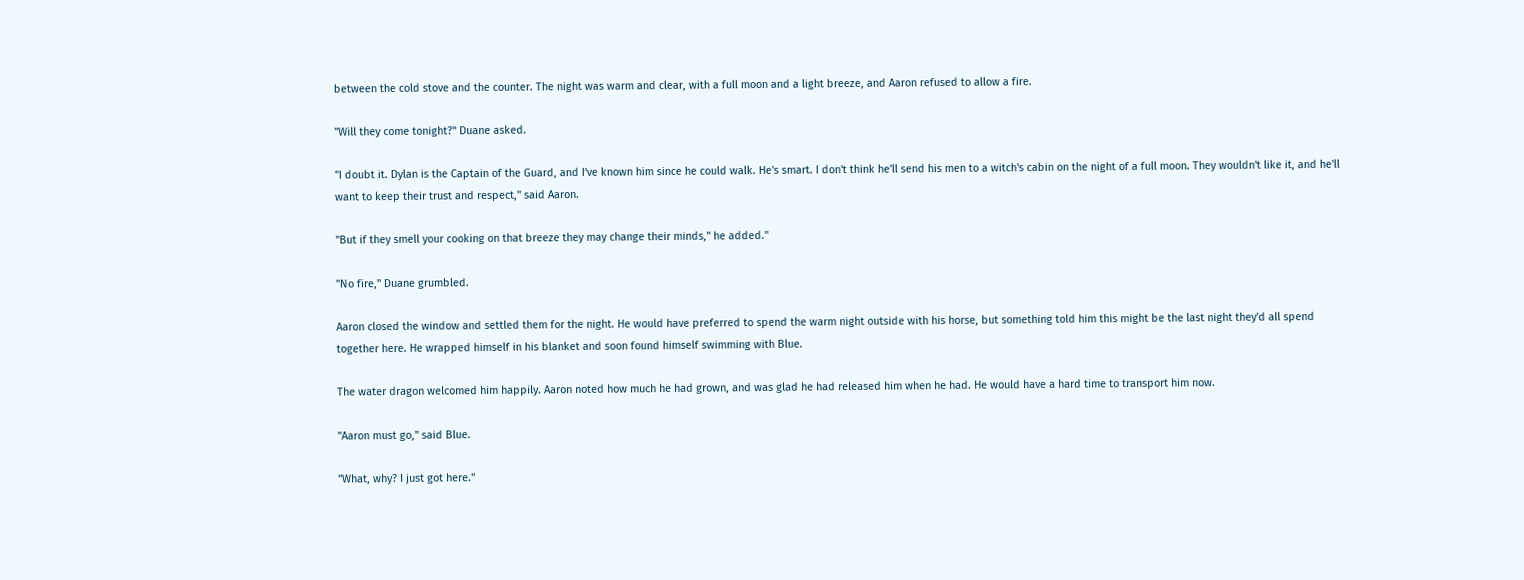between the cold stove and the counter. The night was warm and clear, with a full moon and a light breeze, and Aaron refused to allow a fire.

"Will they come tonight?" Duane asked.

"I doubt it. Dylan is the Captain of the Guard, and I've known him since he could walk. He's smart. I don't think he'll send his men to a witch's cabin on the night of a full moon. They wouldn't like it, and he'll want to keep their trust and respect," said Aaron.

"But if they smell your cooking on that breeze they may change their minds," he added."

"No fire," Duane grumbled.

Aaron closed the window and settled them for the night. He would have preferred to spend the warm night outside with his horse, but something told him this might be the last night they'd all spend together here. He wrapped himself in his blanket and soon found himself swimming with Blue.

The water dragon welcomed him happily. Aaron noted how much he had grown, and was glad he had released him when he had. He would have a hard time to transport him now.

"Aaron must go," said Blue.

"What, why? I just got here."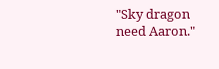"Sky dragon need Aaron."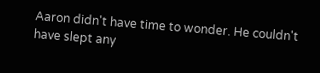Aaron didn't have time to wonder. He couldn't have slept any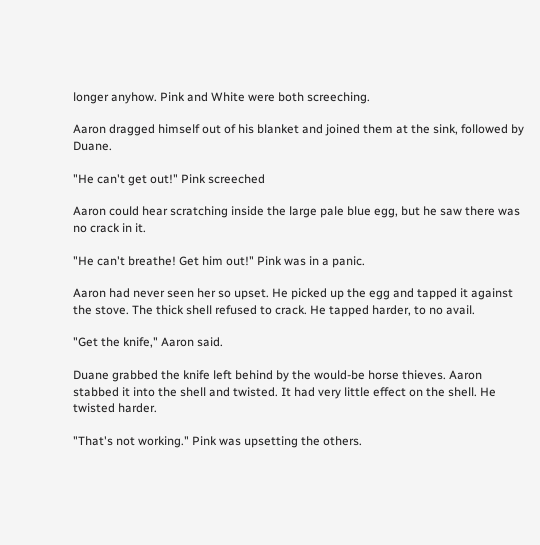longer anyhow. Pink and White were both screeching.

Aaron dragged himself out of his blanket and joined them at the sink, followed by Duane.

"He can't get out!" Pink screeched

Aaron could hear scratching inside the large pale blue egg, but he saw there was no crack in it.

"He can't breathe! Get him out!" Pink was in a panic.

Aaron had never seen her so upset. He picked up the egg and tapped it against the stove. The thick shell refused to crack. He tapped harder, to no avail.

"Get the knife," Aaron said.

Duane grabbed the knife left behind by the would-be horse thieves. Aaron stabbed it into the shell and twisted. It had very little effect on the shell. He twisted harder.

"That's not working." Pink was upsetting the others.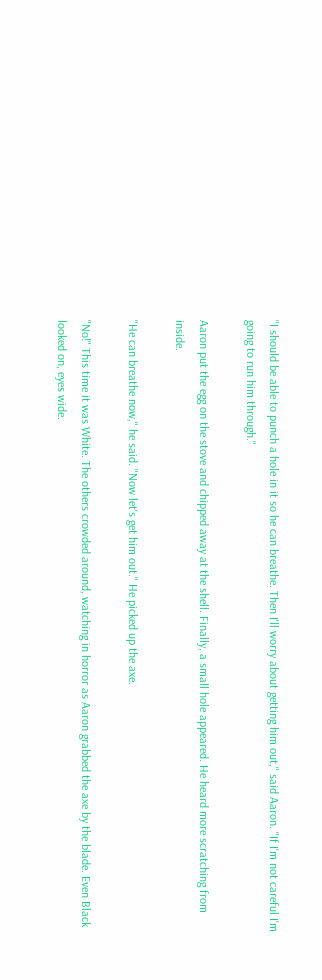"I should be able to punch a hole in it so he can breathe. Then I'll worry about getting him out," said Aaron. "If I'm not careful I'm going to run him through."

Aaron put the egg on the stove and chipped away at the shell. Finally, a small hole appeared. He heard more scratching from inside.

"He can breathe now," he said. "Now let's get him out." He picked up the axe.

"No!" This time it was White. The others crowded around, watching in horror as Aaron grabbed the axe by the blade. Even Black looked on, eyes wide.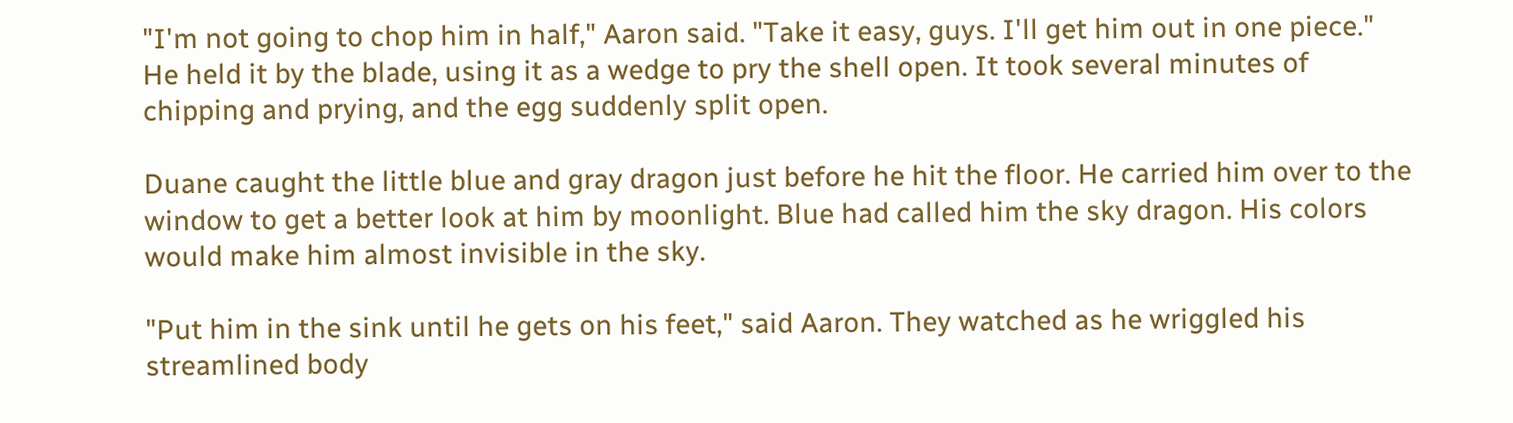"I'm not going to chop him in half," Aaron said. "Take it easy, guys. I'll get him out in one piece." He held it by the blade, using it as a wedge to pry the shell open. It took several minutes of chipping and prying, and the egg suddenly split open.

Duane caught the little blue and gray dragon just before he hit the floor. He carried him over to the window to get a better look at him by moonlight. Blue had called him the sky dragon. His colors would make him almost invisible in the sky.

"Put him in the sink until he gets on his feet," said Aaron. They watched as he wriggled his streamlined body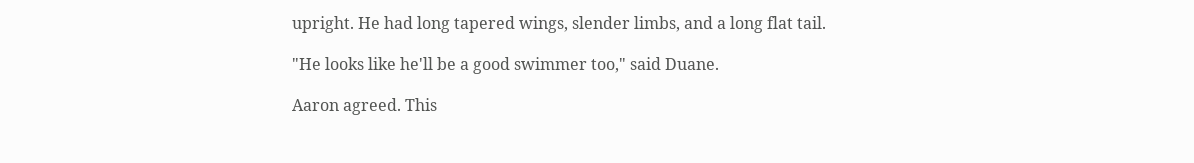upright. He had long tapered wings, slender limbs, and a long flat tail.

"He looks like he'll be a good swimmer too," said Duane.

Aaron agreed. This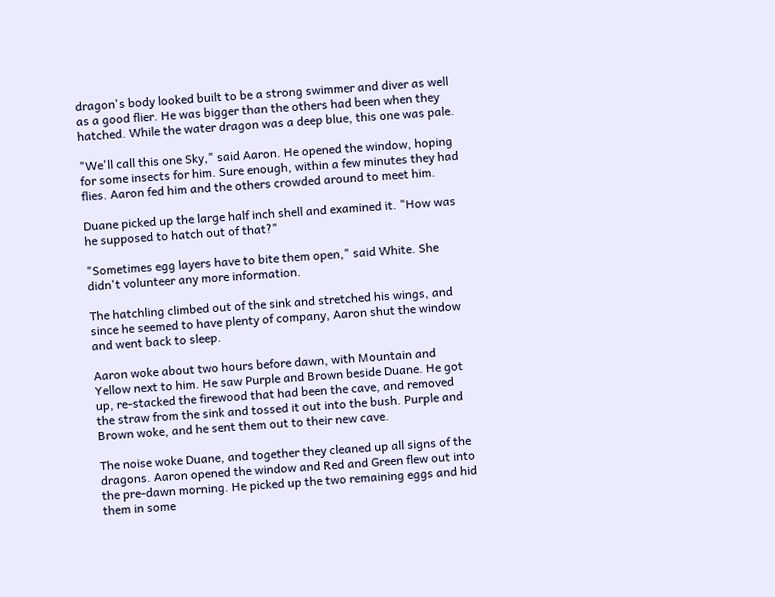dragon's body looked built to be a strong swimmer and diver as well as a good flier. He was bigger than the others had been when they hatched. While the water dragon was a deep blue, this one was pale.

"We'll call this one Sky," said Aaron. He opened the window, hoping for some insects for him. Sure enough, within a few minutes they had flies. Aaron fed him and the others crowded around to meet him.

Duane picked up the large half inch shell and examined it. "How was he supposed to hatch out of that?"

"Sometimes egg layers have to bite them open," said White. She didn't volunteer any more information.

The hatchling climbed out of the sink and stretched his wings, and since he seemed to have plenty of company, Aaron shut the window and went back to sleep.

Aaron woke about two hours before dawn, with Mountain and Yellow next to him. He saw Purple and Brown beside Duane. He got up, re-stacked the firewood that had been the cave, and removed the straw from the sink and tossed it out into the bush. Purple and Brown woke, and he sent them out to their new cave.

The noise woke Duane, and together they cleaned up all signs of the dragons. Aaron opened the window and Red and Green flew out into the pre-dawn morning. He picked up the two remaining eggs and hid them in some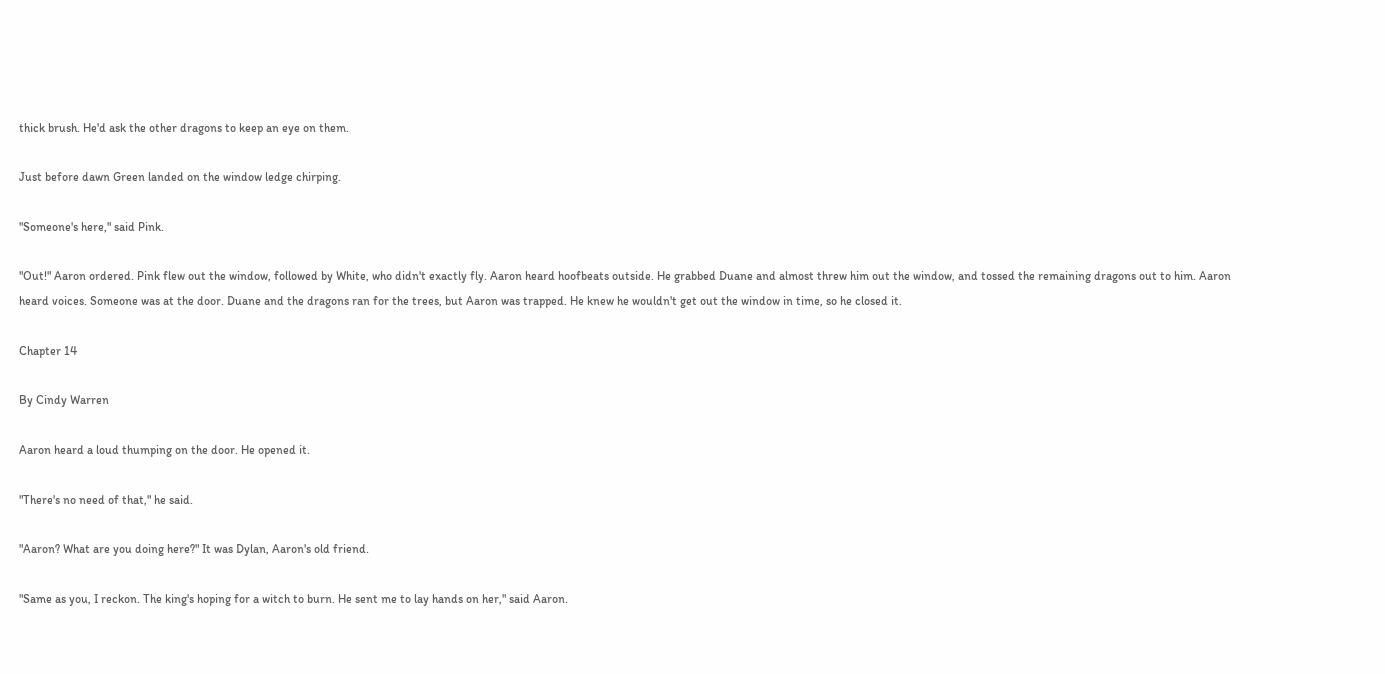thick brush. He'd ask the other dragons to keep an eye on them.

Just before dawn Green landed on the window ledge chirping.

"Someone's here," said Pink.

"Out!" Aaron ordered. Pink flew out the window, followed by White, who didn't exactly fly. Aaron heard hoofbeats outside. He grabbed Duane and almost threw him out the window, and tossed the remaining dragons out to him. Aaron heard voices. Someone was at the door. Duane and the dragons ran for the trees, but Aaron was trapped. He knew he wouldn't get out the window in time, so he closed it.

Chapter 14

By Cindy Warren

Aaron heard a loud thumping on the door. He opened it.

"There's no need of that," he said.

"Aaron? What are you doing here?" It was Dylan, Aaron's old friend.

"Same as you, I reckon. The king's hoping for a witch to burn. He sent me to lay hands on her," said Aaron.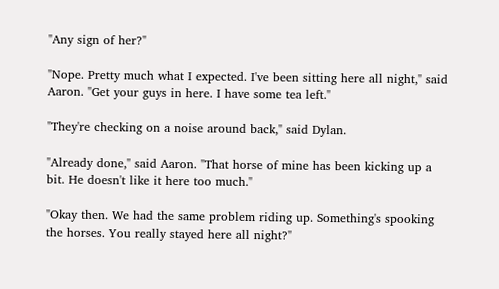"Any sign of her?"

"Nope. Pretty much what I expected. I've been sitting here all night," said Aaron. "Get your guys in here. I have some tea left."

"They're checking on a noise around back," said Dylan.

"Already done," said Aaron. "That horse of mine has been kicking up a bit. He doesn't like it here too much."

"Okay then. We had the same problem riding up. Something's spooking the horses. You really stayed here all night?"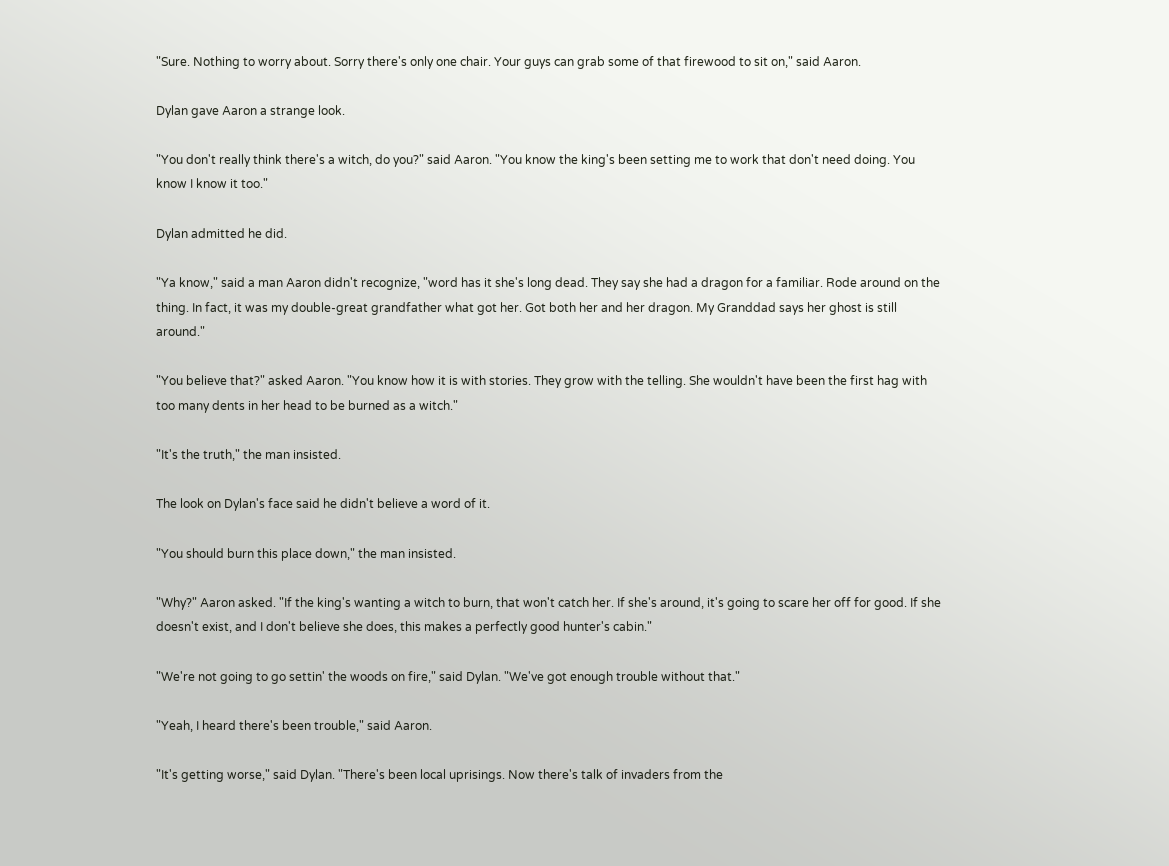"Sure. Nothing to worry about. Sorry there's only one chair. Your guys can grab some of that firewood to sit on," said Aaron.

Dylan gave Aaron a strange look.

"You don't really think there's a witch, do you?" said Aaron. "You know the king's been setting me to work that don't need doing. You know I know it too."

Dylan admitted he did.

"Ya know," said a man Aaron didn't recognize, "word has it she's long dead. They say she had a dragon for a familiar. Rode around on the thing. In fact, it was my double-great grandfather what got her. Got both her and her dragon. My Granddad says her ghost is still around."

"You believe that?" asked Aaron. "You know how it is with stories. They grow with the telling. She wouldn't have been the first hag with too many dents in her head to be burned as a witch."

"It's the truth," the man insisted.

The look on Dylan's face said he didn't believe a word of it.

"You should burn this place down," the man insisted.

"Why?" Aaron asked. "If the king's wanting a witch to burn, that won't catch her. If she's around, it's going to scare her off for good. If she doesn't exist, and I don't believe she does, this makes a perfectly good hunter's cabin."

"We're not going to go settin' the woods on fire," said Dylan. "We've got enough trouble without that."

"Yeah, I heard there's been trouble," said Aaron.

"It's getting worse," said Dylan. "There's been local uprisings. Now there's talk of invaders from the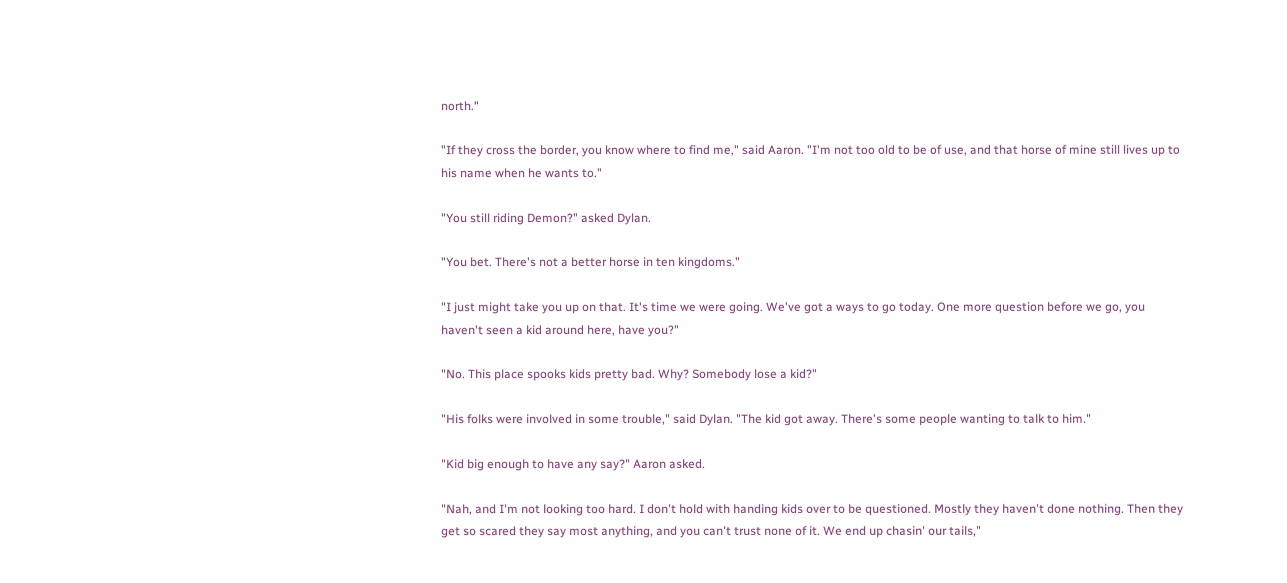north."

"If they cross the border, you know where to find me," said Aaron. "I'm not too old to be of use, and that horse of mine still lives up to his name when he wants to."

"You still riding Demon?" asked Dylan.

"You bet. There's not a better horse in ten kingdoms."

"I just might take you up on that. It's time we were going. We've got a ways to go today. One more question before we go, you haven't seen a kid around here, have you?"

"No. This place spooks kids pretty bad. Why? Somebody lose a kid?"

"His folks were involved in some trouble," said Dylan. "The kid got away. There's some people wanting to talk to him."

"Kid big enough to have any say?" Aaron asked.

"Nah, and I'm not looking too hard. I don't hold with handing kids over to be questioned. Mostly they haven't done nothing. Then they get so scared they say most anything, and you can't trust none of it. We end up chasin' our tails,"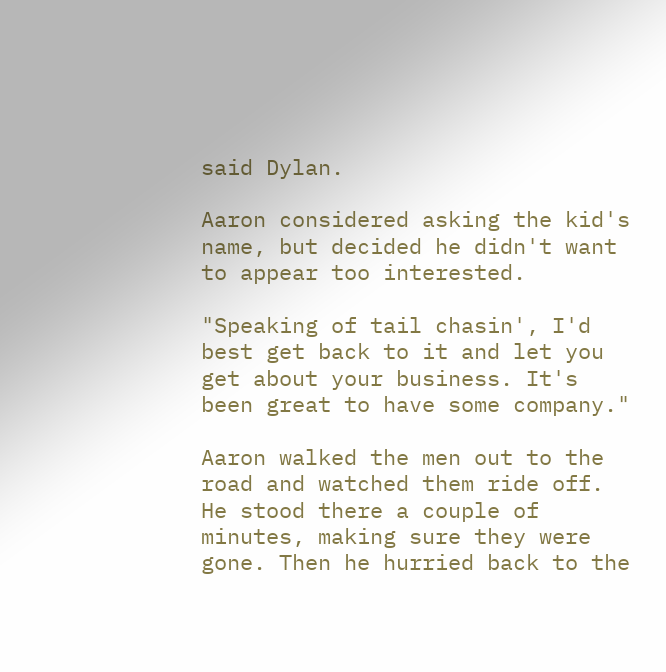said Dylan.

Aaron considered asking the kid's name, but decided he didn't want to appear too interested.

"Speaking of tail chasin', I'd best get back to it and let you get about your business. It's been great to have some company."

Aaron walked the men out to the road and watched them ride off. He stood there a couple of minutes, making sure they were gone. Then he hurried back to the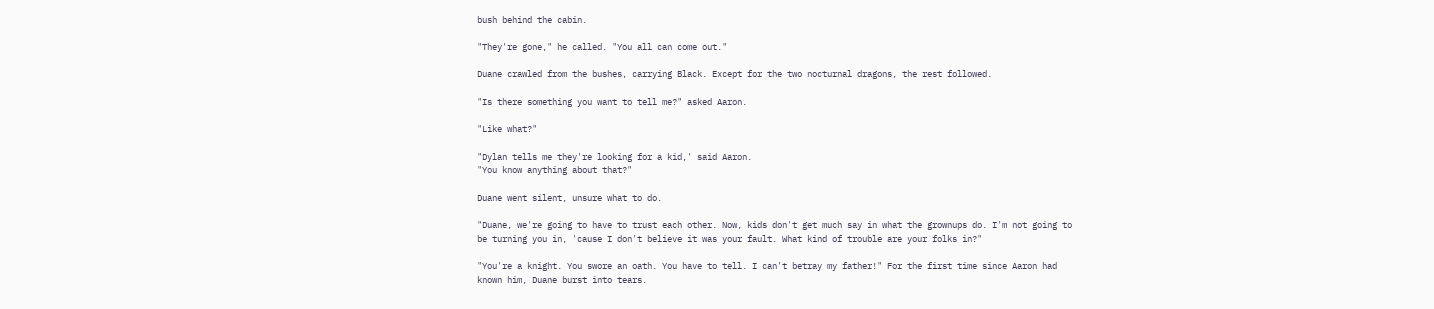bush behind the cabin.

"They're gone," he called. "You all can come out."

Duane crawled from the bushes, carrying Black. Except for the two nocturnal dragons, the rest followed.

"Is there something you want to tell me?" asked Aaron.

"Like what?"

"Dylan tells me they're looking for a kid,' said Aaron.
"You know anything about that?"

Duane went silent, unsure what to do.

"Duane, we're going to have to trust each other. Now, kids don't get much say in what the grownups do. I'm not going to be turning you in, 'cause I don't believe it was your fault. What kind of trouble are your folks in?"

"You're a knight. You swore an oath. You have to tell. I can't betray my father!" For the first time since Aaron had known him, Duane burst into tears.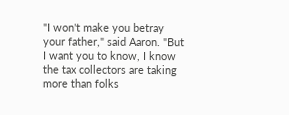"I won't make you betray your father," said Aaron. "But I want you to know, I know the tax collectors are taking more than folks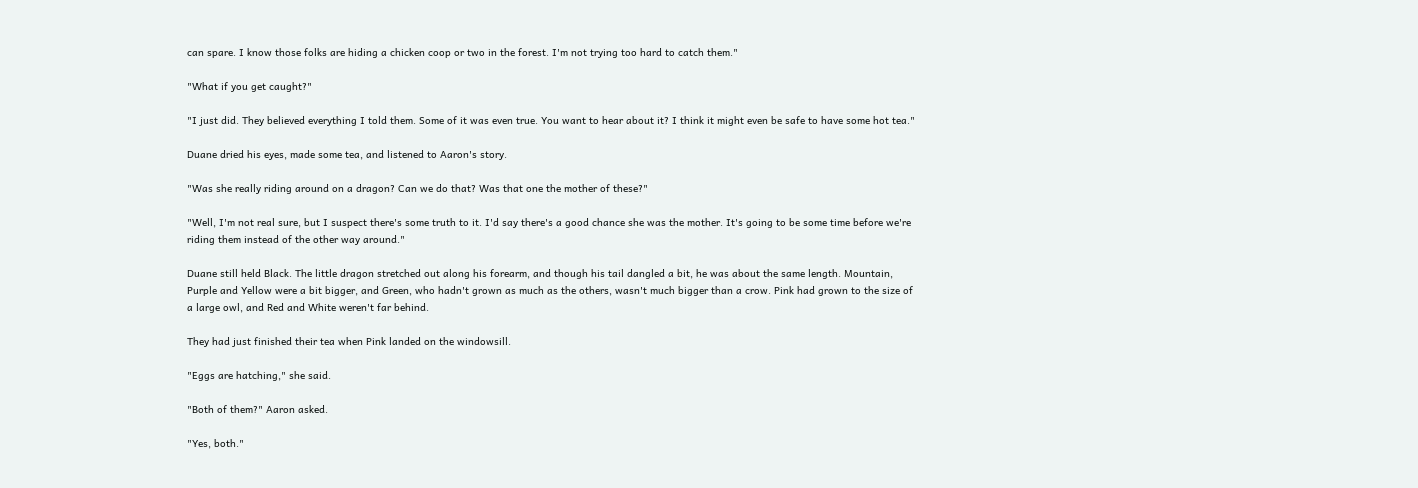can spare. I know those folks are hiding a chicken coop or two in the forest. I'm not trying too hard to catch them."

"What if you get caught?"

"I just did. They believed everything I told them. Some of it was even true. You want to hear about it? I think it might even be safe to have some hot tea."

Duane dried his eyes, made some tea, and listened to Aaron's story.

"Was she really riding around on a dragon? Can we do that? Was that one the mother of these?"

"Well, I'm not real sure, but I suspect there's some truth to it. I'd say there's a good chance she was the mother. It's going to be some time before we're riding them instead of the other way around."

Duane still held Black. The little dragon stretched out along his forearm, and though his tail dangled a bit, he was about the same length. Mountain, Purple and Yellow were a bit bigger, and Green, who hadn't grown as much as the others, wasn't much bigger than a crow. Pink had grown to the size of a large owl, and Red and White weren't far behind.

They had just finished their tea when Pink landed on the windowsill.

"Eggs are hatching," she said.

"Both of them?" Aaron asked.

"Yes, both."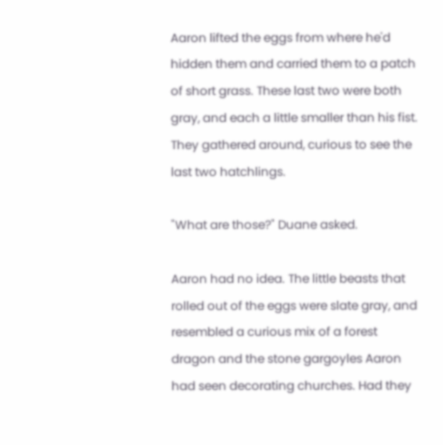Aaron lifted the eggs from where he'd hidden them and carried them to a patch of short grass. These last two were both gray, and each a little smaller than his fist. They gathered around, curious to see the last two hatchlings.

"What are those?" Duane asked.

Aaron had no idea. The little beasts that rolled out of the eggs were slate gray, and resembled a curious mix of a forest dragon and the stone gargoyles Aaron had seen decorating churches. Had they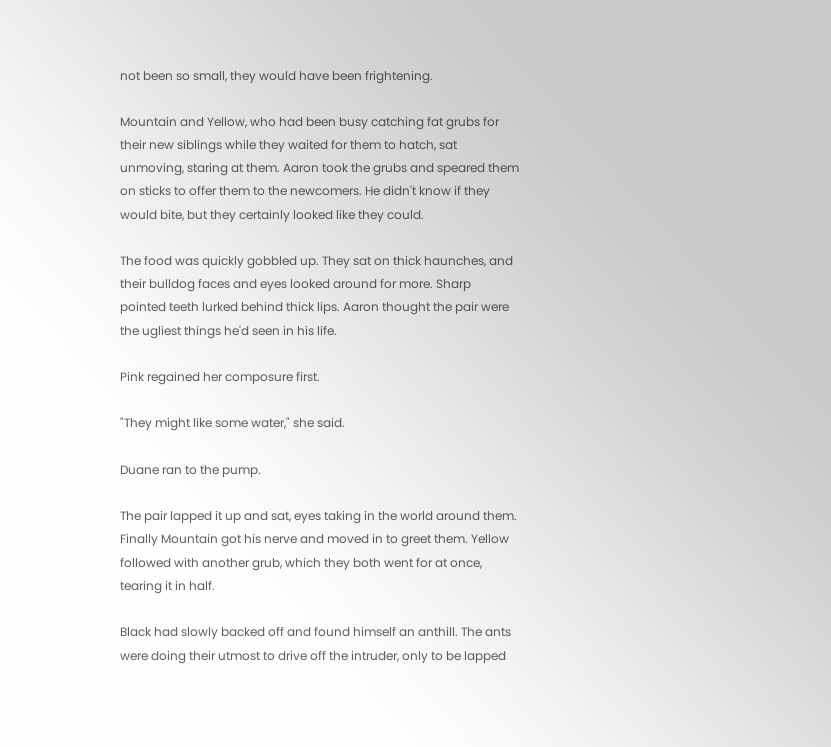not been so small, they would have been frightening.

Mountain and Yellow, who had been busy catching fat grubs for their new siblings while they waited for them to hatch, sat unmoving, staring at them. Aaron took the grubs and speared them on sticks to offer them to the newcomers. He didn't know if they would bite, but they certainly looked like they could.

The food was quickly gobbled up. They sat on thick haunches, and their bulldog faces and eyes looked around for more. Sharp pointed teeth lurked behind thick lips. Aaron thought the pair were the ugliest things he'd seen in his life.

Pink regained her composure first.

"They might like some water," she said.

Duane ran to the pump.

The pair lapped it up and sat, eyes taking in the world around them. Finally Mountain got his nerve and moved in to greet them. Yellow followed with another grub, which they both went for at once, tearing it in half.

Black had slowly backed off and found himself an anthill. The ants were doing their utmost to drive off the intruder, only to be lapped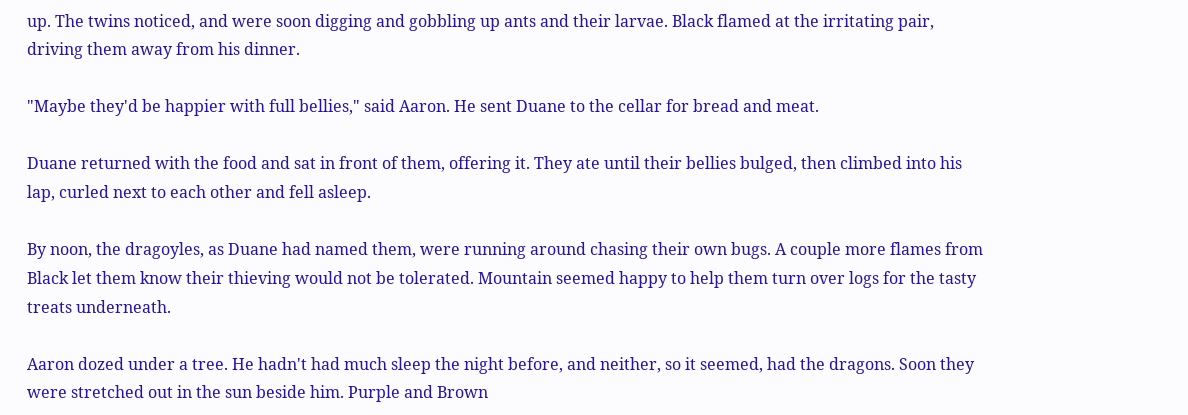up. The twins noticed, and were soon digging and gobbling up ants and their larvae. Black flamed at the irritating pair, driving them away from his dinner.

"Maybe they'd be happier with full bellies," said Aaron. He sent Duane to the cellar for bread and meat.

Duane returned with the food and sat in front of them, offering it. They ate until their bellies bulged, then climbed into his lap, curled next to each other and fell asleep.

By noon, the dragoyles, as Duane had named them, were running around chasing their own bugs. A couple more flames from Black let them know their thieving would not be tolerated. Mountain seemed happy to help them turn over logs for the tasty treats underneath.

Aaron dozed under a tree. He hadn't had much sleep the night before, and neither, so it seemed, had the dragons. Soon they were stretched out in the sun beside him. Purple and Brown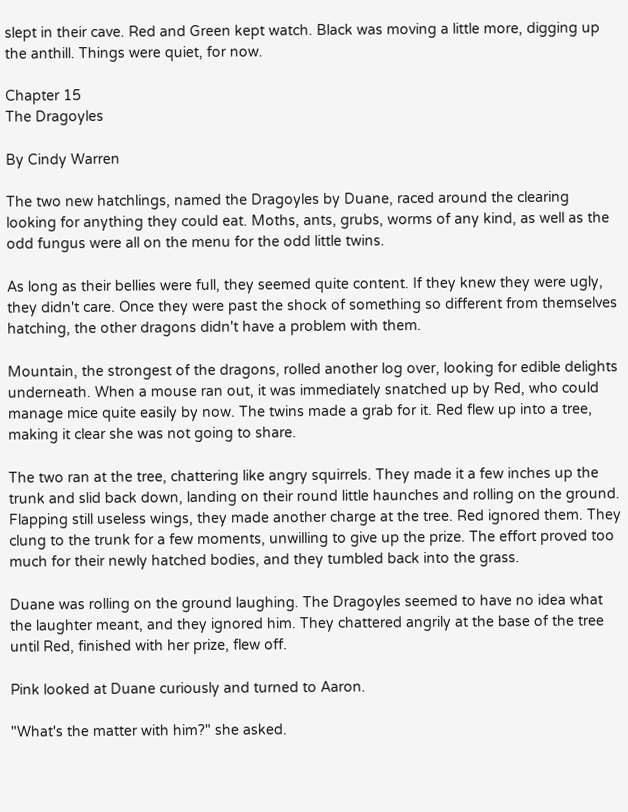slept in their cave. Red and Green kept watch. Black was moving a little more, digging up the anthill. Things were quiet, for now.

Chapter 15
The Dragoyles

By Cindy Warren

The two new hatchlings, named the Dragoyles by Duane, raced around the clearing looking for anything they could eat. Moths, ants, grubs, worms of any kind, as well as the odd fungus were all on the menu for the odd little twins.

As long as their bellies were full, they seemed quite content. If they knew they were ugly, they didn't care. Once they were past the shock of something so different from themselves hatching, the other dragons didn't have a problem with them.

Mountain, the strongest of the dragons, rolled another log over, looking for edible delights underneath. When a mouse ran out, it was immediately snatched up by Red, who could manage mice quite easily by now. The twins made a grab for it. Red flew up into a tree, making it clear she was not going to share.

The two ran at the tree, chattering like angry squirrels. They made it a few inches up the trunk and slid back down, landing on their round little haunches and rolling on the ground. Flapping still useless wings, they made another charge at the tree. Red ignored them. They clung to the trunk for a few moments, unwilling to give up the prize. The effort proved too much for their newly hatched bodies, and they tumbled back into the grass.

Duane was rolling on the ground laughing. The Dragoyles seemed to have no idea what the laughter meant, and they ignored him. They chattered angrily at the base of the tree until Red, finished with her prize, flew off.

Pink looked at Duane curiously and turned to Aaron.

"What's the matter with him?" she asked.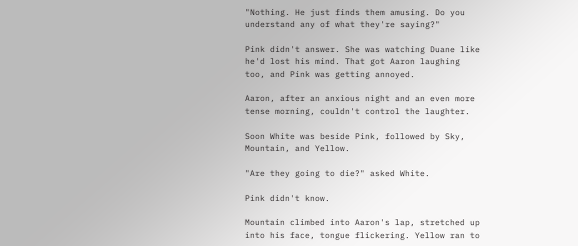"Nothing. He just finds them amusing. Do you understand any of what they're saying?"

Pink didn't answer. She was watching Duane like he'd lost his mind. That got Aaron laughing too, and Pink was getting annoyed.

Aaron, after an anxious night and an even more tense morning, couldn't control the laughter.

Soon White was beside Pink, followed by Sky, Mountain, and Yellow.

"Are they going to die?" asked White.

Pink didn't know.

Mountain climbed into Aaron's lap, stretched up into his face, tongue flickering. Yellow ran to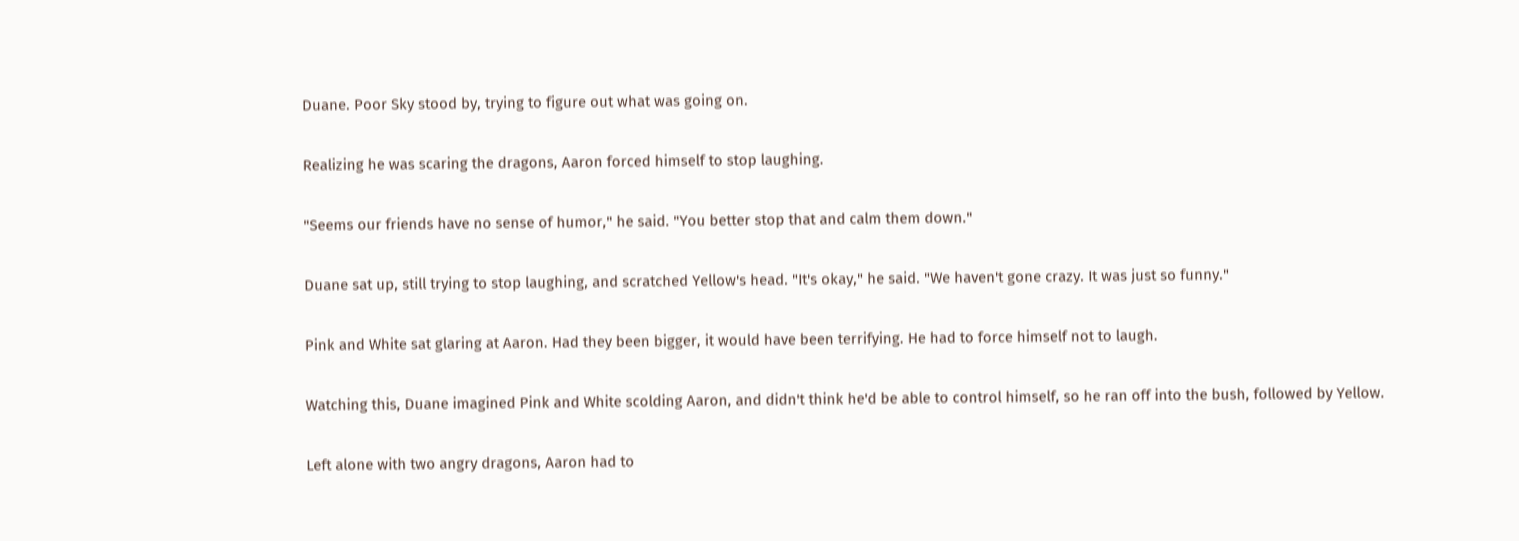Duane. Poor Sky stood by, trying to figure out what was going on.

Realizing he was scaring the dragons, Aaron forced himself to stop laughing.

"Seems our friends have no sense of humor," he said. "You better stop that and calm them down."

Duane sat up, still trying to stop laughing, and scratched Yellow's head. "It's okay," he said. "We haven't gone crazy. It was just so funny."

Pink and White sat glaring at Aaron. Had they been bigger, it would have been terrifying. He had to force himself not to laugh.

Watching this, Duane imagined Pink and White scolding Aaron, and didn't think he'd be able to control himself, so he ran off into the bush, followed by Yellow.

Left alone with two angry dragons, Aaron had to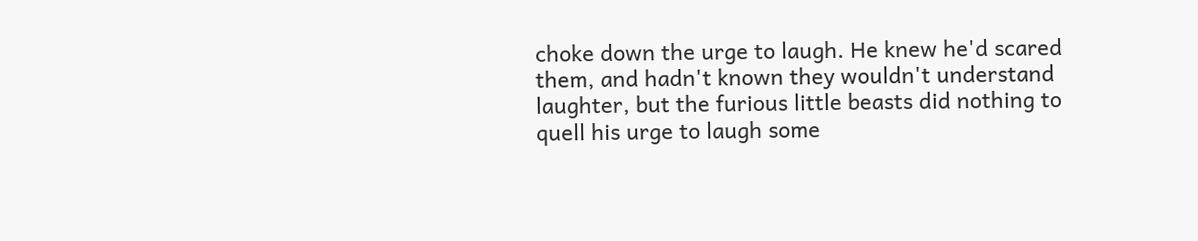choke down the urge to laugh. He knew he'd scared them, and hadn't known they wouldn't understand laughter, but the furious little beasts did nothing to quell his urge to laugh some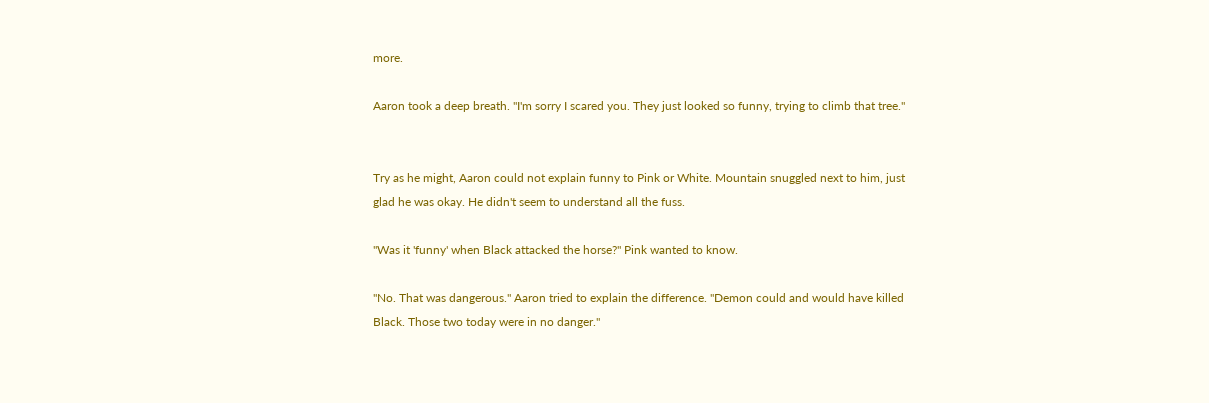more.

Aaron took a deep breath. "I'm sorry I scared you. They just looked so funny, trying to climb that tree."


Try as he might, Aaron could not explain funny to Pink or White. Mountain snuggled next to him, just glad he was okay. He didn't seem to understand all the fuss.

"Was it 'funny' when Black attacked the horse?" Pink wanted to know.

"No. That was dangerous." Aaron tried to explain the difference. "Demon could and would have killed Black. Those two today were in no danger."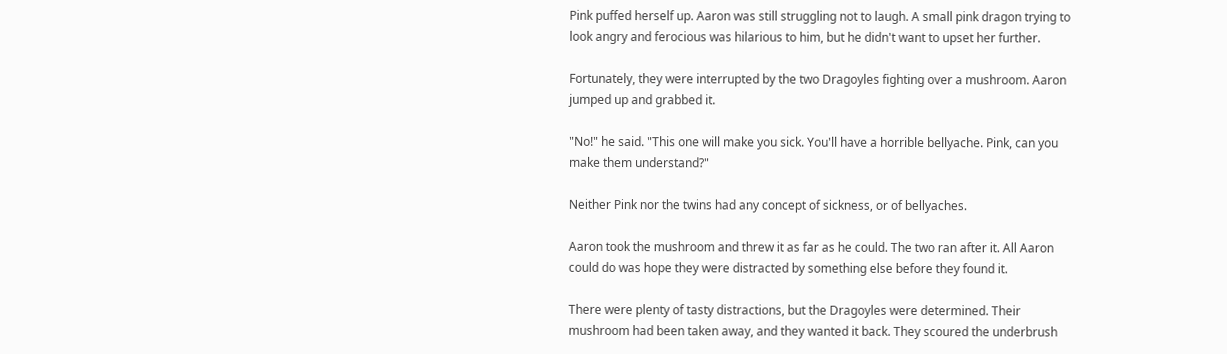Pink puffed herself up. Aaron was still struggling not to laugh. A small pink dragon trying to look angry and ferocious was hilarious to him, but he didn't want to upset her further.

Fortunately, they were interrupted by the two Dragoyles fighting over a mushroom. Aaron jumped up and grabbed it.

"No!" he said. "This one will make you sick. You'll have a horrible bellyache. Pink, can you make them understand?"

Neither Pink nor the twins had any concept of sickness, or of bellyaches.

Aaron took the mushroom and threw it as far as he could. The two ran after it. All Aaron could do was hope they were distracted by something else before they found it.

There were plenty of tasty distractions, but the Dragoyles were determined. Their mushroom had been taken away, and they wanted it back. They scoured the underbrush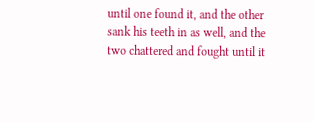until one found it, and the other sank his teeth in as well, and the two chattered and fought until it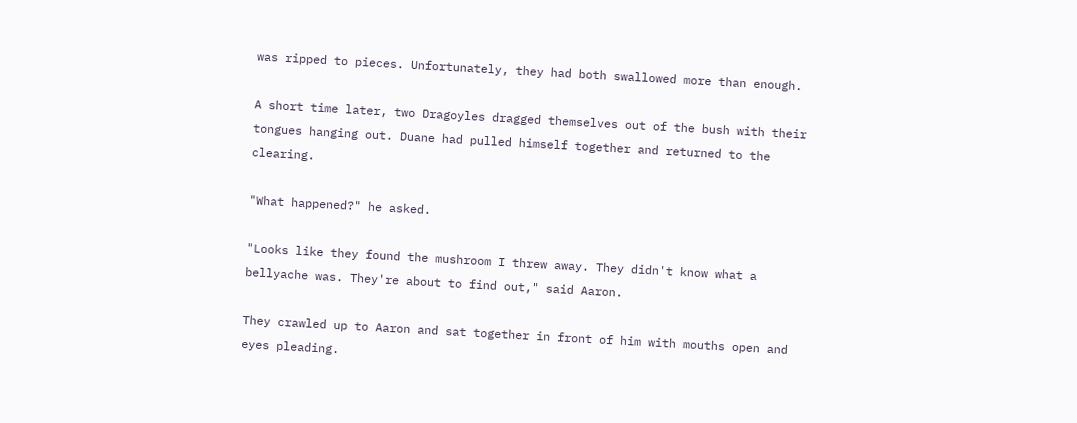was ripped to pieces. Unfortunately, they had both swallowed more than enough.

A short time later, two Dragoyles dragged themselves out of the bush with their tongues hanging out. Duane had pulled himself together and returned to the clearing.

"What happened?" he asked.

"Looks like they found the mushroom I threw away. They didn't know what a bellyache was. They're about to find out," said Aaron.

They crawled up to Aaron and sat together in front of him with mouths open and eyes pleading.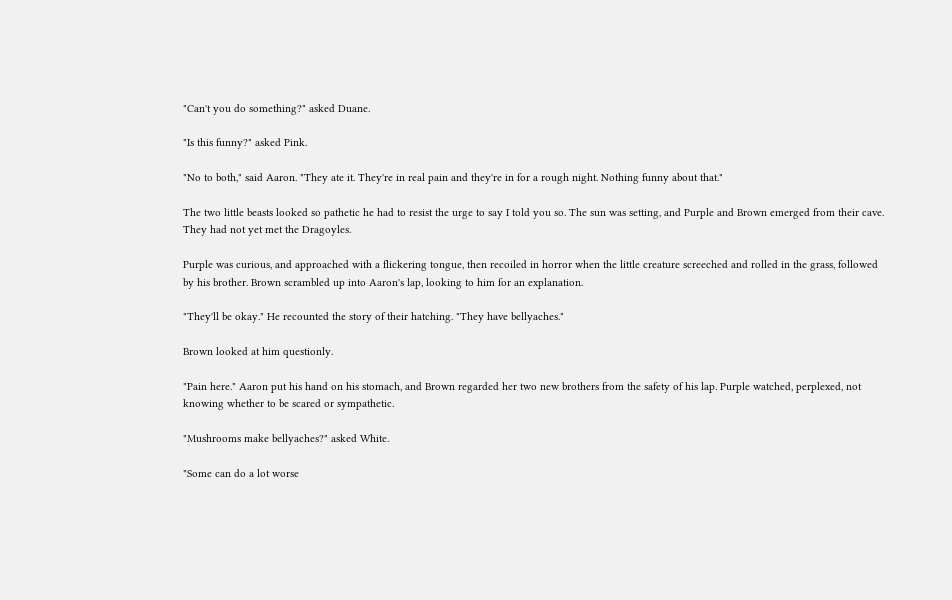"Can't you do something?" asked Duane.

"Is this funny?" asked Pink.

"No to both," said Aaron. "They ate it. They're in real pain and they're in for a rough night. Nothing funny about that."

The two little beasts looked so pathetic he had to resist the urge to say I told you so. The sun was setting, and Purple and Brown emerged from their cave. They had not yet met the Dragoyles.

Purple was curious, and approached with a flickering tongue, then recoiled in horror when the little creature screeched and rolled in the grass, followed by his brother. Brown scrambled up into Aaron's lap, looking to him for an explanation.

"They'll be okay." He recounted the story of their hatching. "They have bellyaches."

Brown looked at him questionly.

"Pain here." Aaron put his hand on his stomach, and Brown regarded her two new brothers from the safety of his lap. Purple watched, perplexed, not knowing whether to be scared or sympathetic.

"Mushrooms make bellyaches?" asked White.

"Some can do a lot worse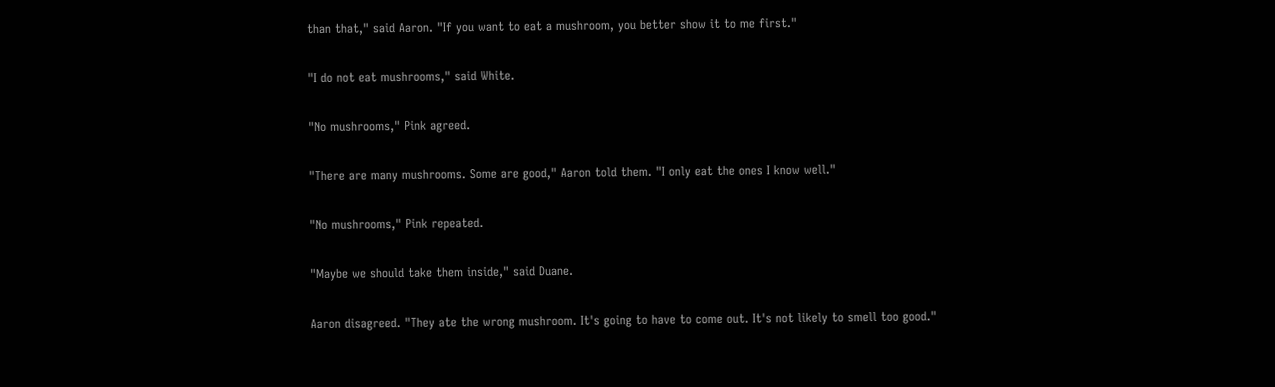than that," said Aaron. "If you want to eat a mushroom, you better show it to me first."

"I do not eat mushrooms," said White.

"No mushrooms," Pink agreed.

"There are many mushrooms. Some are good," Aaron told them. "I only eat the ones I know well."

"No mushrooms," Pink repeated.

"Maybe we should take them inside," said Duane.

Aaron disagreed. "They ate the wrong mushroom. It's going to have to come out. It's not likely to smell too good."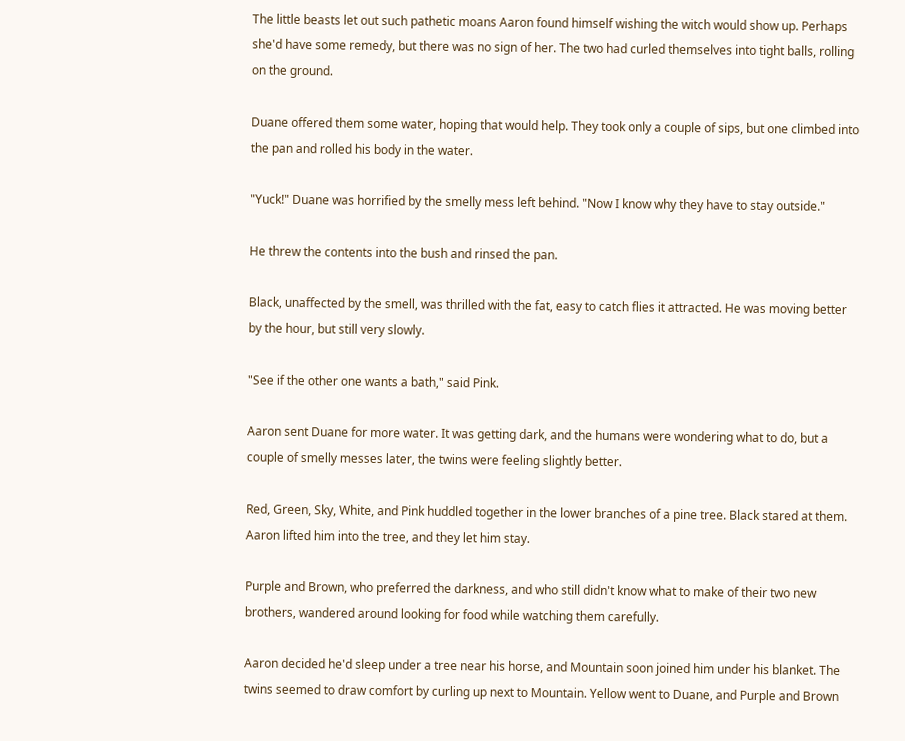The little beasts let out such pathetic moans Aaron found himself wishing the witch would show up. Perhaps she'd have some remedy, but there was no sign of her. The two had curled themselves into tight balls, rolling on the ground.

Duane offered them some water, hoping that would help. They took only a couple of sips, but one climbed into the pan and rolled his body in the water.

"Yuck!" Duane was horrified by the smelly mess left behind. "Now I know why they have to stay outside."

He threw the contents into the bush and rinsed the pan.

Black, unaffected by the smell, was thrilled with the fat, easy to catch flies it attracted. He was moving better by the hour, but still very slowly.

"See if the other one wants a bath," said Pink.

Aaron sent Duane for more water. It was getting dark, and the humans were wondering what to do, but a couple of smelly messes later, the twins were feeling slightly better.

Red, Green, Sky, White, and Pink huddled together in the lower branches of a pine tree. Black stared at them. Aaron lifted him into the tree, and they let him stay.

Purple and Brown, who preferred the darkness, and who still didn't know what to make of their two new brothers, wandered around looking for food while watching them carefully.

Aaron decided he'd sleep under a tree near his horse, and Mountain soon joined him under his blanket. The twins seemed to draw comfort by curling up next to Mountain. Yellow went to Duane, and Purple and Brown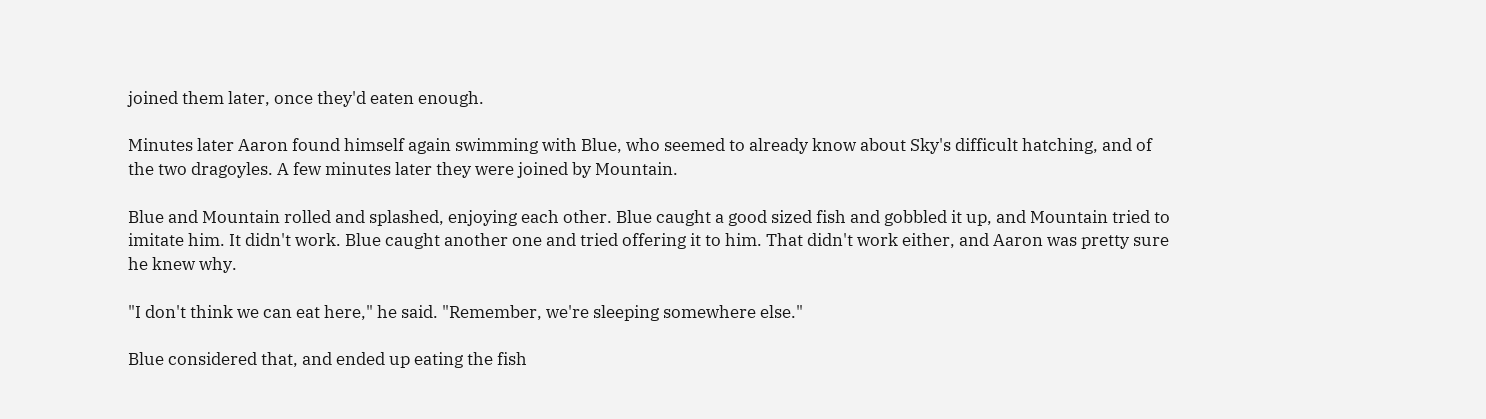joined them later, once they'd eaten enough.

Minutes later Aaron found himself again swimming with Blue, who seemed to already know about Sky's difficult hatching, and of the two dragoyles. A few minutes later they were joined by Mountain.

Blue and Mountain rolled and splashed, enjoying each other. Blue caught a good sized fish and gobbled it up, and Mountain tried to imitate him. It didn't work. Blue caught another one and tried offering it to him. That didn't work either, and Aaron was pretty sure he knew why.

"I don't think we can eat here," he said. "Remember, we're sleeping somewhere else."

Blue considered that, and ended up eating the fish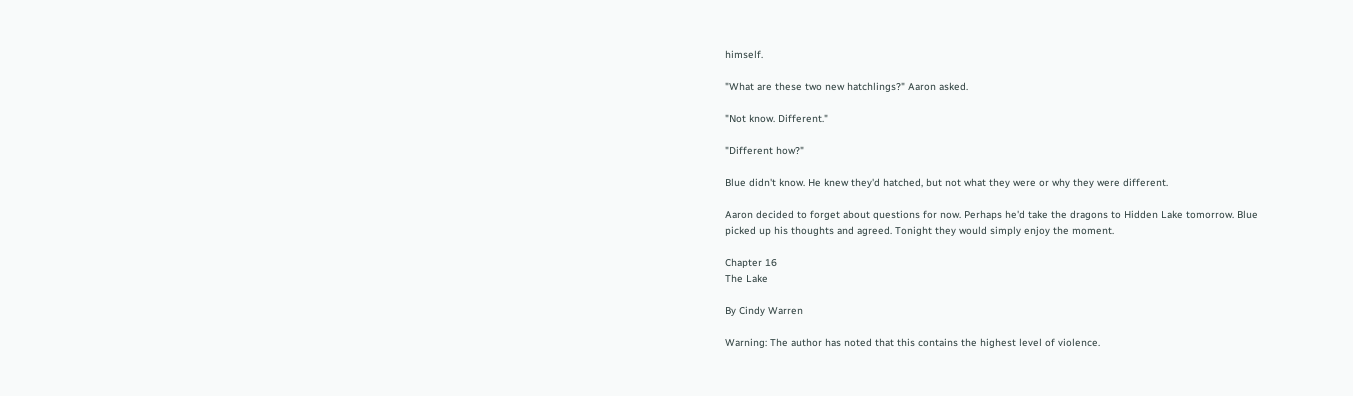himself.

"What are these two new hatchlings?" Aaron asked.

"Not know. Different."

"Different how?"

Blue didn't know. He knew they'd hatched, but not what they were or why they were different.

Aaron decided to forget about questions for now. Perhaps he'd take the dragons to Hidden Lake tomorrow. Blue picked up his thoughts and agreed. Tonight they would simply enjoy the moment.

Chapter 16
The Lake

By Cindy Warren

Warning: The author has noted that this contains the highest level of violence.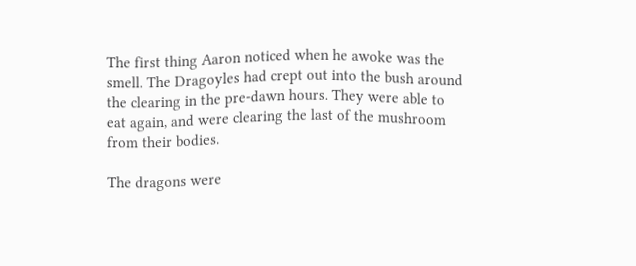The first thing Aaron noticed when he awoke was the smell. The Dragoyles had crept out into the bush around the clearing in the pre-dawn hours. They were able to eat again, and were clearing the last of the mushroom from their bodies.

The dragons were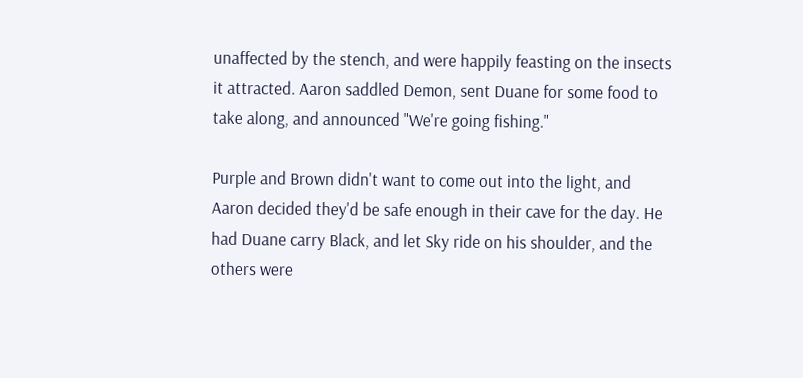unaffected by the stench, and were happily feasting on the insects it attracted. Aaron saddled Demon, sent Duane for some food to take along, and announced "We're going fishing."

Purple and Brown didn't want to come out into the light, and Aaron decided they'd be safe enough in their cave for the day. He had Duane carry Black, and let Sky ride on his shoulder, and the others were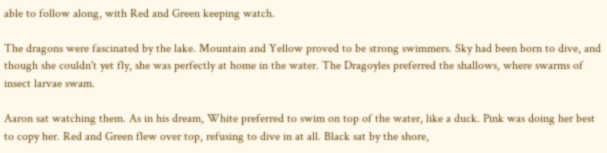able to follow along, with Red and Green keeping watch.

The dragons were fascinated by the lake. Mountain and Yellow proved to be strong swimmers. Sky had been born to dive, and though she couldn't yet fly, she was perfectly at home in the water. The Dragoyles preferred the shallows, where swarms of insect larvae swam.

Aaron sat watching them. As in his dream, White preferred to swim on top of the water, like a duck. Pink was doing her best to copy her. Red and Green flew over top, refusing to dive in at all. Black sat by the shore,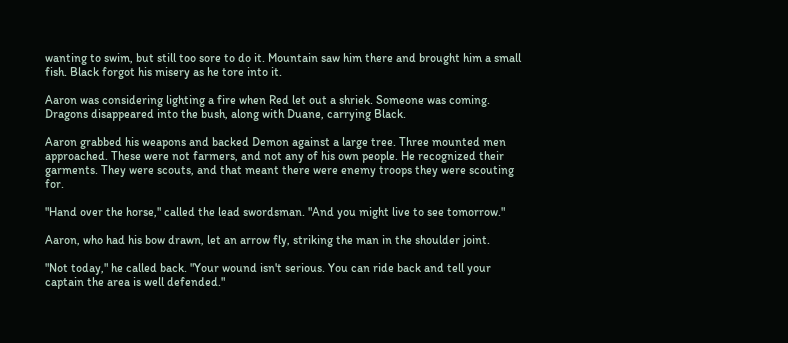wanting to swim, but still too sore to do it. Mountain saw him there and brought him a small fish. Black forgot his misery as he tore into it.

Aaron was considering lighting a fire when Red let out a shriek. Someone was coming. Dragons disappeared into the bush, along with Duane, carrying Black.

Aaron grabbed his weapons and backed Demon against a large tree. Three mounted men approached. These were not farmers, and not any of his own people. He recognized their garments. They were scouts, and that meant there were enemy troops they were scouting for.

"Hand over the horse," called the lead swordsman. "And you might live to see tomorrow."

Aaron, who had his bow drawn, let an arrow fly, striking the man in the shoulder joint.

"Not today," he called back. "Your wound isn't serious. You can ride back and tell your captain the area is well defended."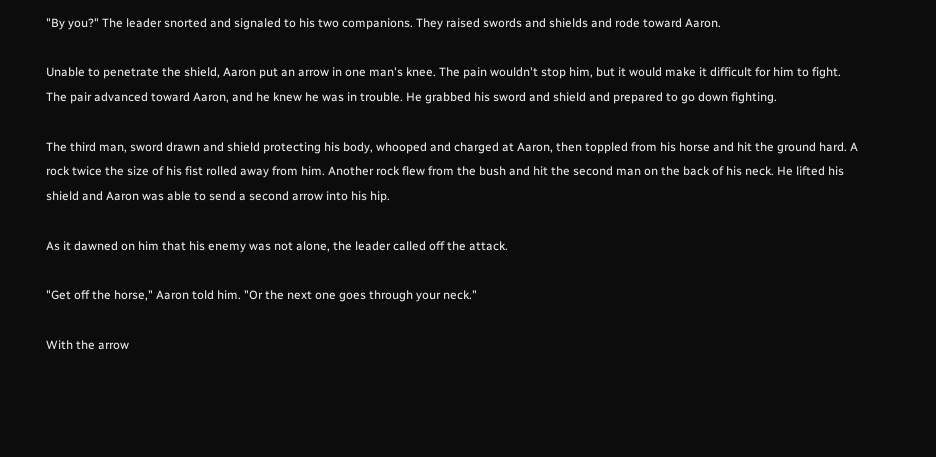"By you?" The leader snorted and signaled to his two companions. They raised swords and shields and rode toward Aaron.

Unable to penetrate the shield, Aaron put an arrow in one man's knee. The pain wouldn't stop him, but it would make it difficult for him to fight. The pair advanced toward Aaron, and he knew he was in trouble. He grabbed his sword and shield and prepared to go down fighting.

The third man, sword drawn and shield protecting his body, whooped and charged at Aaron, then toppled from his horse and hit the ground hard. A rock twice the size of his fist rolled away from him. Another rock flew from the bush and hit the second man on the back of his neck. He lifted his shield and Aaron was able to send a second arrow into his hip.

As it dawned on him that his enemy was not alone, the leader called off the attack.

"Get off the horse," Aaron told him. "Or the next one goes through your neck."

With the arrow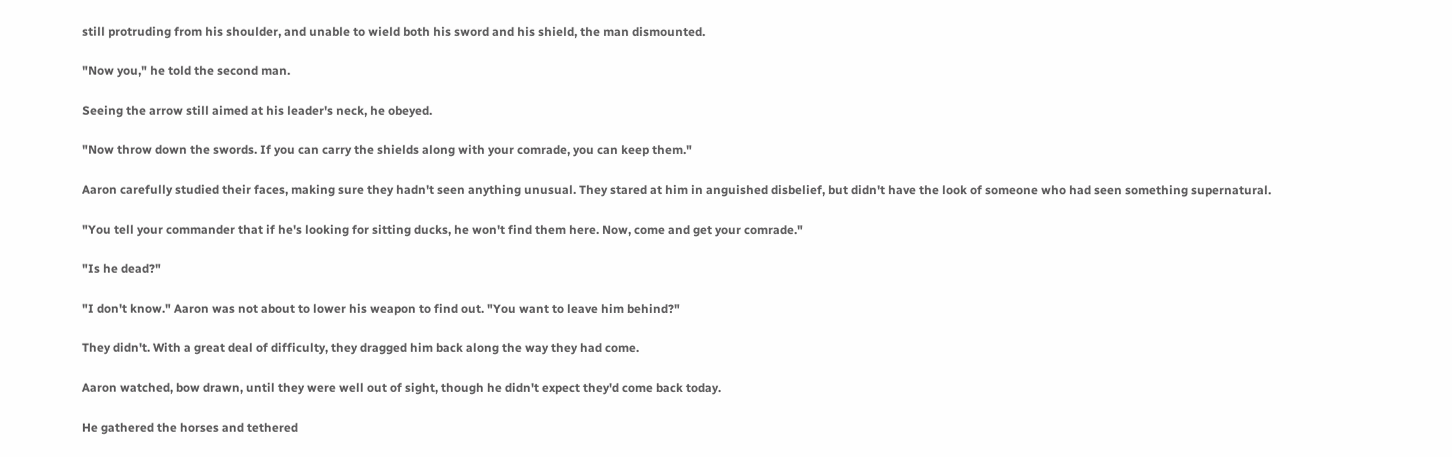still protruding from his shoulder, and unable to wield both his sword and his shield, the man dismounted.

"Now you," he told the second man.

Seeing the arrow still aimed at his leader's neck, he obeyed.

"Now throw down the swords. If you can carry the shields along with your comrade, you can keep them."

Aaron carefully studied their faces, making sure they hadn't seen anything unusual. They stared at him in anguished disbelief, but didn't have the look of someone who had seen something supernatural.

"You tell your commander that if he's looking for sitting ducks, he won't find them here. Now, come and get your comrade."

"Is he dead?"

"I don't know." Aaron was not about to lower his weapon to find out. "You want to leave him behind?"

They didn't. With a great deal of difficulty, they dragged him back along the way they had come.

Aaron watched, bow drawn, until they were well out of sight, though he didn't expect they'd come back today.

He gathered the horses and tethered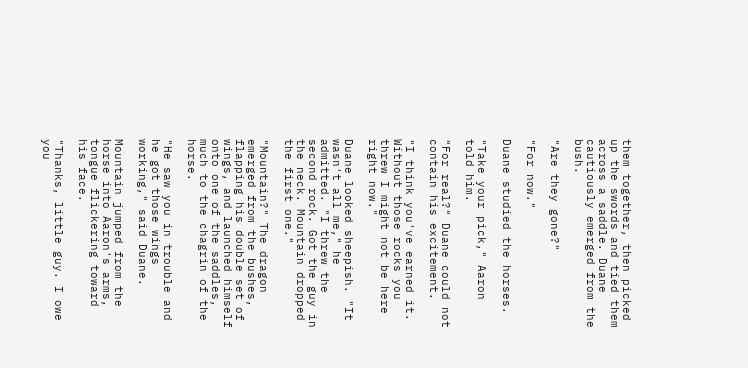them together, then picked up the swords and tied them across a saddle. Duane cautiously emerged from the bush.

"Are they gone?"

"For now."

Duane studied the horses.

"Take your pick," Aaron told him.

"For real?" Duane could not contain his excitement.

"I think you've earned it. Without those rocks you threw I might not be here right now."

Duane looked sheepish. "It wasn't all me," he admitted. "I threw the second rock. Got the guy in the neck. Mountain dropped the first one."

"Mountain?" The dragon emerged from the bushes, flapping his double set of wings, and launched himself onto one of the saddles, much to the chagrin of the horse.

"He saw you in trouble and he got those wings working," said Duane.

Mountain jumped from the horse into Aaron's arms, tongue flickering toward his face.

"Thanks, little guy. I owe you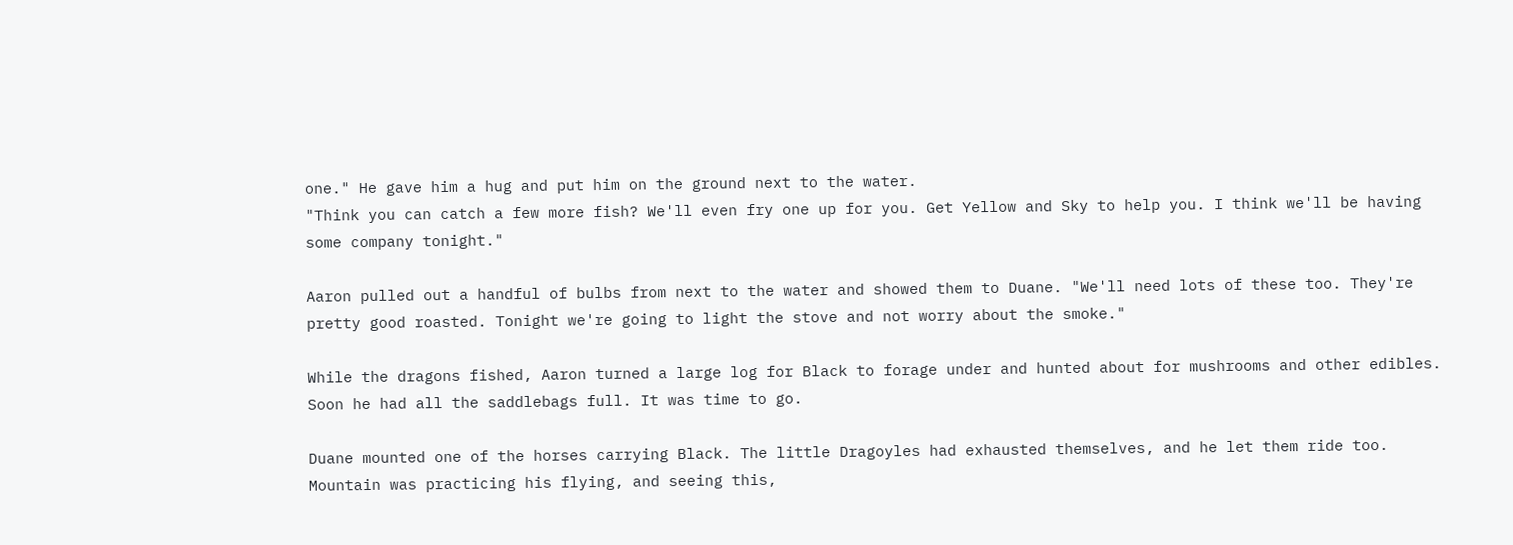one." He gave him a hug and put him on the ground next to the water.
"Think you can catch a few more fish? We'll even fry one up for you. Get Yellow and Sky to help you. I think we'll be having some company tonight."

Aaron pulled out a handful of bulbs from next to the water and showed them to Duane. "We'll need lots of these too. They're pretty good roasted. Tonight we're going to light the stove and not worry about the smoke."

While the dragons fished, Aaron turned a large log for Black to forage under and hunted about for mushrooms and other edibles. Soon he had all the saddlebags full. It was time to go.

Duane mounted one of the horses carrying Black. The little Dragoyles had exhausted themselves, and he let them ride too. Mountain was practicing his flying, and seeing this,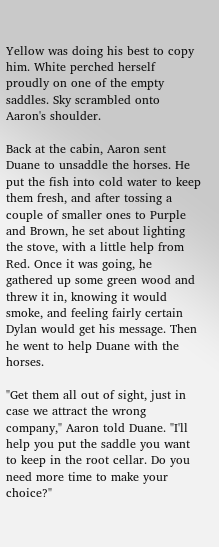Yellow was doing his best to copy him. White perched herself proudly on one of the empty saddles. Sky scrambled onto Aaron's shoulder.

Back at the cabin, Aaron sent Duane to unsaddle the horses. He put the fish into cold water to keep them fresh, and after tossing a couple of smaller ones to Purple and Brown, he set about lighting the stove, with a little help from Red. Once it was going, he gathered up some green wood and threw it in, knowing it would smoke, and feeling fairly certain Dylan would get his message. Then he went to help Duane with the horses.

"Get them all out of sight, just in case we attract the wrong company," Aaron told Duane. "I'll help you put the saddle you want to keep in the root cellar. Do you need more time to make your choice?"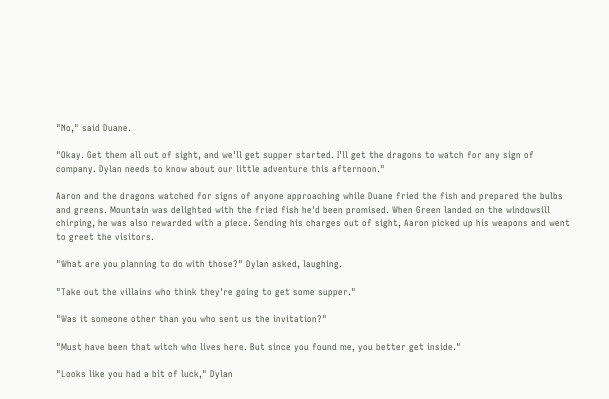"No," said Duane.

"Okay. Get them all out of sight, and we'll get supper started. I'll get the dragons to watch for any sign of company. Dylan needs to know about our little adventure this afternoon."

Aaron and the dragons watched for signs of anyone approaching while Duane fried the fish and prepared the bulbs and greens. Mountain was delighted with the fried fish he'd been promised. When Green landed on the windowsill chirping, he was also rewarded with a piece. Sending his charges out of sight, Aaron picked up his weapons and went to greet the visitors.

"What are you planning to do with those?" Dylan asked, laughing.

"Take out the villains who think they're going to get some supper."

"Was it someone other than you who sent us the invitation?"

"Must have been that witch who lives here. But since you found me, you better get inside."

"Looks like you had a bit of luck," Dylan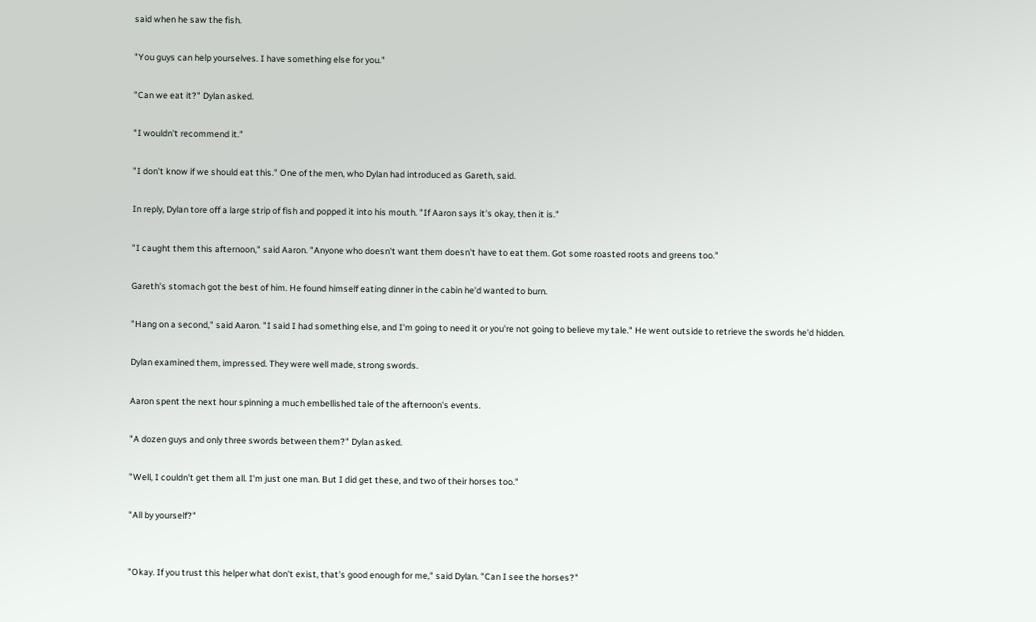said when he saw the fish.

"You guys can help yourselves. I have something else for you."

"Can we eat it?" Dylan asked.

"I wouldn't recommend it."

"I don't know if we should eat this." One of the men, who Dylan had introduced as Gareth, said.

In reply, Dylan tore off a large strip of fish and popped it into his mouth. "If Aaron says it's okay, then it is."

"I caught them this afternoon," said Aaron. "Anyone who doesn't want them doesn't have to eat them. Got some roasted roots and greens too."

Gareth's stomach got the best of him. He found himself eating dinner in the cabin he'd wanted to burn.

"Hang on a second," said Aaron. "I said I had something else, and I'm going to need it or you're not going to believe my tale." He went outside to retrieve the swords he'd hidden.

Dylan examined them, impressed. They were well made, strong swords.

Aaron spent the next hour spinning a much embellished tale of the afternoon's events.

"A dozen guys and only three swords between them?" Dylan asked.

"Well, I couldn't get them all. I'm just one man. But I did get these, and two of their horses too."

"All by yourself?"


"Okay. If you trust this helper what don't exist, that's good enough for me," said Dylan. "Can I see the horses?"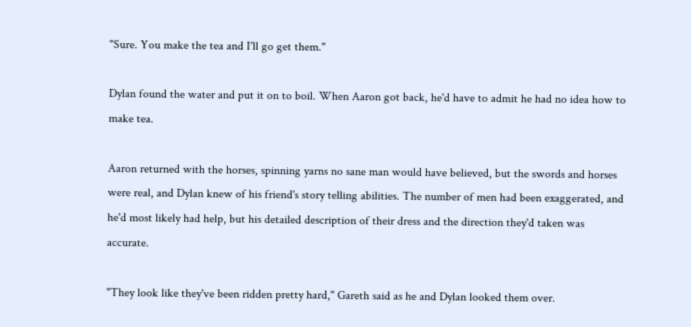"Sure. You make the tea and I'll go get them."

Dylan found the water and put it on to boil. When Aaron got back, he'd have to admit he had no idea how to make tea.

Aaron returned with the horses, spinning yarns no sane man would have believed, but the swords and horses were real, and Dylan knew of his friend's story telling abilities. The number of men had been exaggerated, and he'd most likely had help, but his detailed description of their dress and the direction they'd taken was accurate.

"They look like they've been ridden pretty hard," Gareth said as he and Dylan looked them over.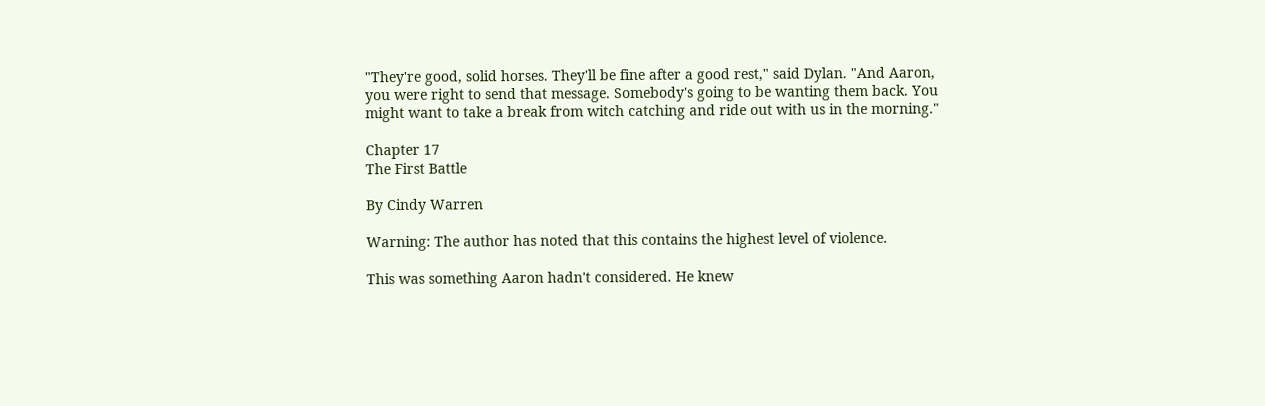"They're good, solid horses. They'll be fine after a good rest," said Dylan. "And Aaron, you were right to send that message. Somebody's going to be wanting them back. You might want to take a break from witch catching and ride out with us in the morning."

Chapter 17
The First Battle

By Cindy Warren

Warning: The author has noted that this contains the highest level of violence.

This was something Aaron hadn't considered. He knew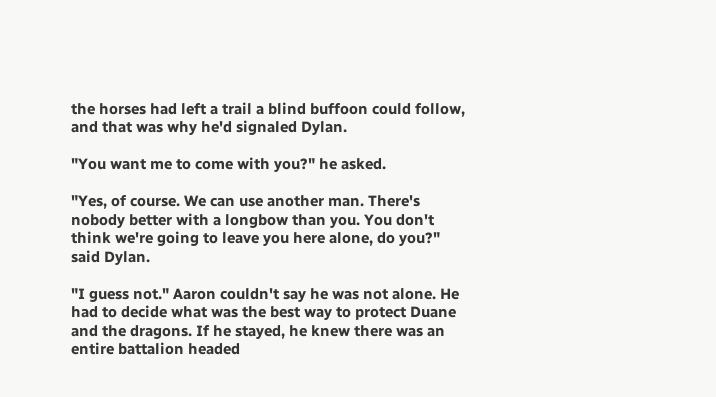the horses had left a trail a blind buffoon could follow, and that was why he'd signaled Dylan.

"You want me to come with you?" he asked.

"Yes, of course. We can use another man. There's nobody better with a longbow than you. You don't think we're going to leave you here alone, do you?" said Dylan.

"I guess not." Aaron couldn't say he was not alone. He had to decide what was the best way to protect Duane and the dragons. If he stayed, he knew there was an entire battalion headed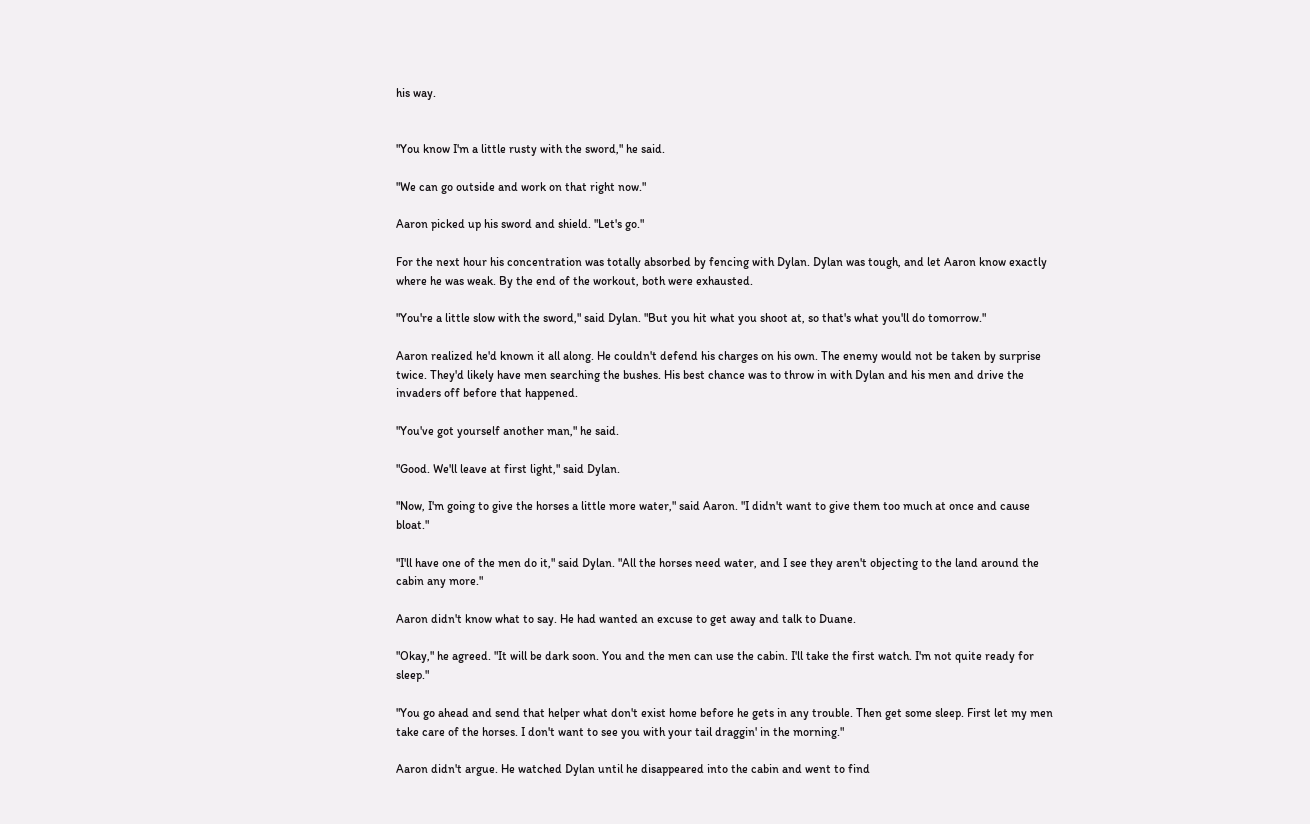his way.


"You know I'm a little rusty with the sword," he said.

"We can go outside and work on that right now."

Aaron picked up his sword and shield. "Let's go."

For the next hour his concentration was totally absorbed by fencing with Dylan. Dylan was tough, and let Aaron know exactly where he was weak. By the end of the workout, both were exhausted.

"You're a little slow with the sword," said Dylan. "But you hit what you shoot at, so that's what you'll do tomorrow."

Aaron realized he'd known it all along. He couldn't defend his charges on his own. The enemy would not be taken by surprise twice. They'd likely have men searching the bushes. His best chance was to throw in with Dylan and his men and drive the invaders off before that happened.

"You've got yourself another man," he said.

"Good. We'll leave at first light," said Dylan.

"Now, I'm going to give the horses a little more water," said Aaron. "I didn't want to give them too much at once and cause bloat."

"I'll have one of the men do it," said Dylan. "All the horses need water, and I see they aren't objecting to the land around the cabin any more."

Aaron didn't know what to say. He had wanted an excuse to get away and talk to Duane.

"Okay," he agreed. "It will be dark soon. You and the men can use the cabin. I'll take the first watch. I'm not quite ready for sleep."

"You go ahead and send that helper what don't exist home before he gets in any trouble. Then get some sleep. First let my men take care of the horses. I don't want to see you with your tail draggin' in the morning."

Aaron didn't argue. He watched Dylan until he disappeared into the cabin and went to find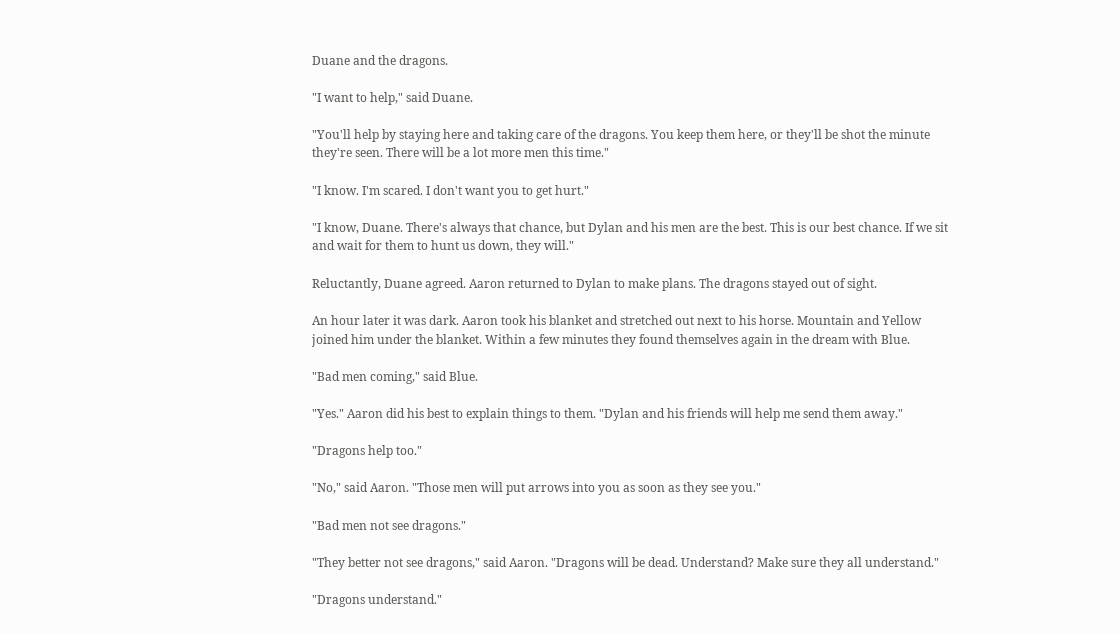Duane and the dragons.

"I want to help," said Duane.

"You'll help by staying here and taking care of the dragons. You keep them here, or they'll be shot the minute they're seen. There will be a lot more men this time."

"I know. I'm scared. I don't want you to get hurt."

"I know, Duane. There's always that chance, but Dylan and his men are the best. This is our best chance. If we sit and wait for them to hunt us down, they will."

Reluctantly, Duane agreed. Aaron returned to Dylan to make plans. The dragons stayed out of sight.

An hour later it was dark. Aaron took his blanket and stretched out next to his horse. Mountain and Yellow joined him under the blanket. Within a few minutes they found themselves again in the dream with Blue.

"Bad men coming," said Blue.

"Yes." Aaron did his best to explain things to them. "Dylan and his friends will help me send them away."

"Dragons help too."

"No," said Aaron. "Those men will put arrows into you as soon as they see you."

"Bad men not see dragons."

"They better not see dragons," said Aaron. "Dragons will be dead. Understand? Make sure they all understand."

"Dragons understand."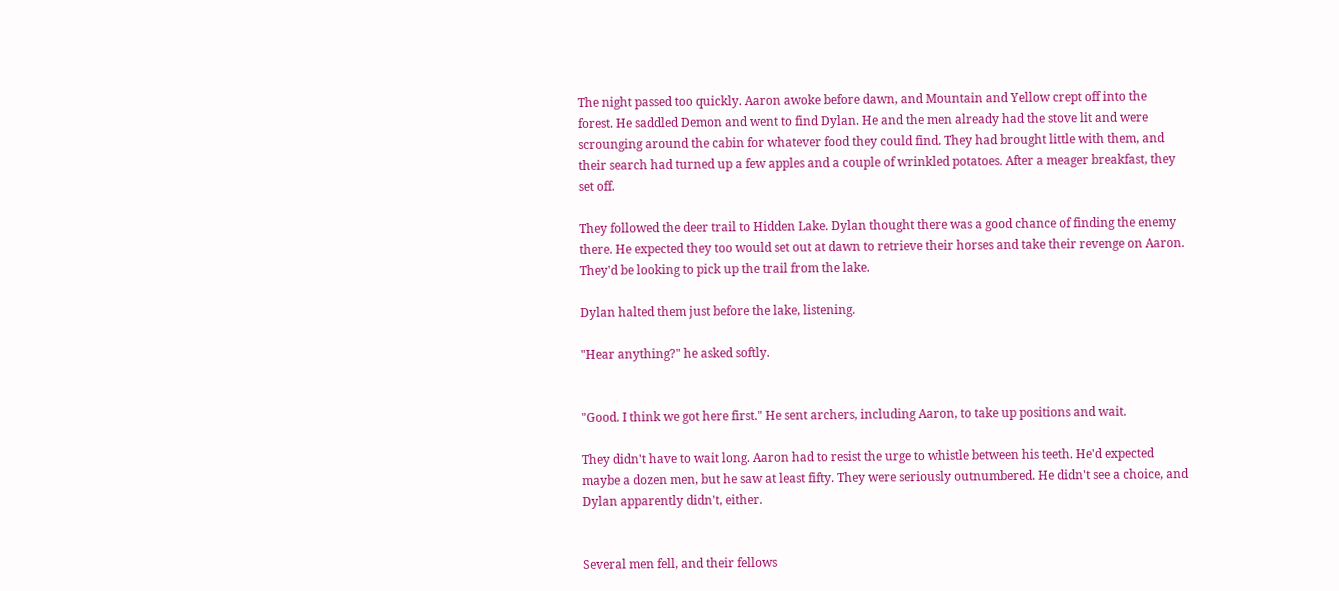The night passed too quickly. Aaron awoke before dawn, and Mountain and Yellow crept off into the forest. He saddled Demon and went to find Dylan. He and the men already had the stove lit and were scrounging around the cabin for whatever food they could find. They had brought little with them, and their search had turned up a few apples and a couple of wrinkled potatoes. After a meager breakfast, they set off.

They followed the deer trail to Hidden Lake. Dylan thought there was a good chance of finding the enemy there. He expected they too would set out at dawn to retrieve their horses and take their revenge on Aaron. They'd be looking to pick up the trail from the lake.

Dylan halted them just before the lake, listening.

"Hear anything?" he asked softly.


"Good. I think we got here first." He sent archers, including Aaron, to take up positions and wait.

They didn't have to wait long. Aaron had to resist the urge to whistle between his teeth. He'd expected maybe a dozen men, but he saw at least fifty. They were seriously outnumbered. He didn't see a choice, and Dylan apparently didn't, either.


Several men fell, and their fellows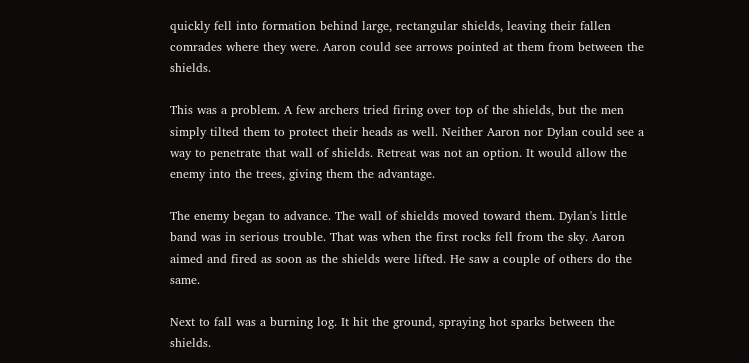quickly fell into formation behind large, rectangular shields, leaving their fallen comrades where they were. Aaron could see arrows pointed at them from between the shields.

This was a problem. A few archers tried firing over top of the shields, but the men simply tilted them to protect their heads as well. Neither Aaron nor Dylan could see a way to penetrate that wall of shields. Retreat was not an option. It would allow the enemy into the trees, giving them the advantage.

The enemy began to advance. The wall of shields moved toward them. Dylan's little band was in serious trouble. That was when the first rocks fell from the sky. Aaron aimed and fired as soon as the shields were lifted. He saw a couple of others do the same.

Next to fall was a burning log. It hit the ground, spraying hot sparks between the shields.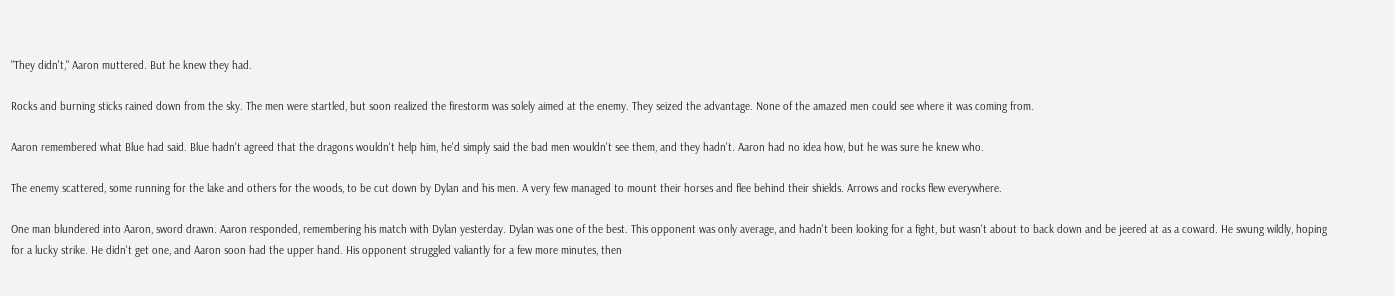"They didn't," Aaron muttered. But he knew they had.

Rocks and burning sticks rained down from the sky. The men were startled, but soon realized the firestorm was solely aimed at the enemy. They seized the advantage. None of the amazed men could see where it was coming from.

Aaron remembered what Blue had said. Blue hadn't agreed that the dragons wouldn't help him, he'd simply said the bad men wouldn't see them, and they hadn't. Aaron had no idea how, but he was sure he knew who.

The enemy scattered, some running for the lake and others for the woods, to be cut down by Dylan and his men. A very few managed to mount their horses and flee behind their shields. Arrows and rocks flew everywhere.

One man blundered into Aaron, sword drawn. Aaron responded, remembering his match with Dylan yesterday. Dylan was one of the best. This opponent was only average, and hadn't been looking for a fight, but wasn't about to back down and be jeered at as a coward. He swung wildly, hoping for a lucky strike. He didn't get one, and Aaron soon had the upper hand. His opponent struggled valiantly for a few more minutes, then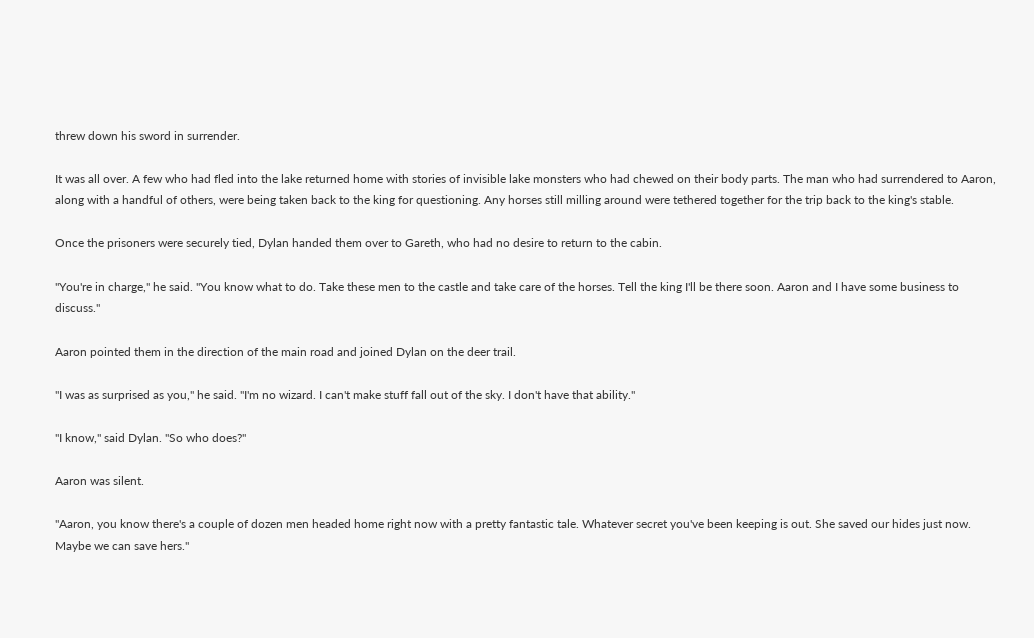threw down his sword in surrender.

It was all over. A few who had fled into the lake returned home with stories of invisible lake monsters who had chewed on their body parts. The man who had surrendered to Aaron, along with a handful of others, were being taken back to the king for questioning. Any horses still milling around were tethered together for the trip back to the king's stable.

Once the prisoners were securely tied, Dylan handed them over to Gareth, who had no desire to return to the cabin.

"You're in charge," he said. "You know what to do. Take these men to the castle and take care of the horses. Tell the king I'll be there soon. Aaron and I have some business to discuss."

Aaron pointed them in the direction of the main road and joined Dylan on the deer trail.

"I was as surprised as you," he said. "I'm no wizard. I can't make stuff fall out of the sky. I don't have that ability."

"I know," said Dylan. "So who does?"

Aaron was silent.

"Aaron, you know there's a couple of dozen men headed home right now with a pretty fantastic tale. Whatever secret you've been keeping is out. She saved our hides just now. Maybe we can save hers."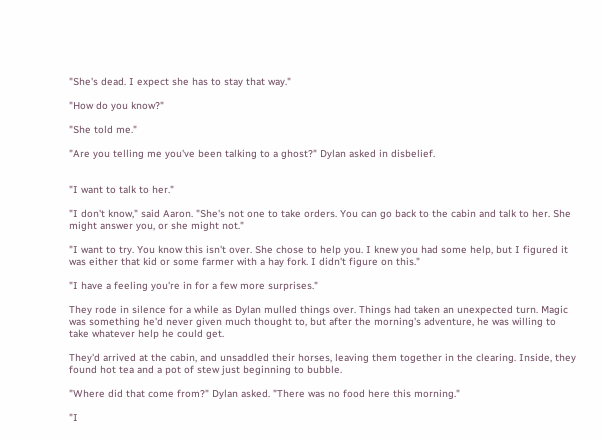"She's dead. I expect she has to stay that way."

"How do you know?"

"She told me."

"Are you telling me you've been talking to a ghost?" Dylan asked in disbelief.


"I want to talk to her."

"I don't know," said Aaron. "She's not one to take orders. You can go back to the cabin and talk to her. She might answer you, or she might not."

"I want to try. You know this isn't over. She chose to help you. I knew you had some help, but I figured it was either that kid or some farmer with a hay fork. I didn't figure on this."

"I have a feeling you're in for a few more surprises."

They rode in silence for a while as Dylan mulled things over. Things had taken an unexpected turn. Magic was something he'd never given much thought to, but after the morning's adventure, he was willing to take whatever help he could get.

They'd arrived at the cabin, and unsaddled their horses, leaving them together in the clearing. Inside, they found hot tea and a pot of stew just beginning to bubble.

"Where did that come from?" Dylan asked. "There was no food here this morning."

"I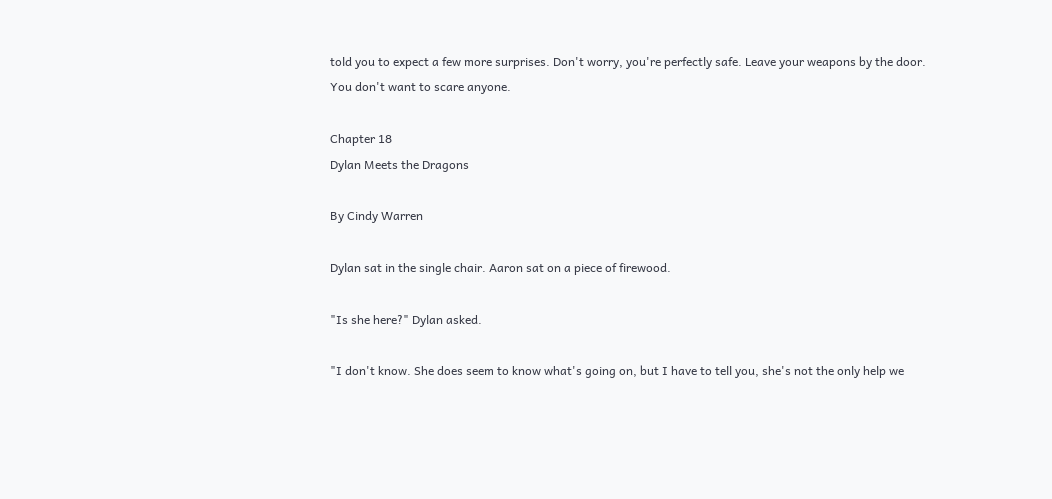told you to expect a few more surprises. Don't worry, you're perfectly safe. Leave your weapons by the door. You don't want to scare anyone.

Chapter 18
Dylan Meets the Dragons

By Cindy Warren

Dylan sat in the single chair. Aaron sat on a piece of firewood.

"Is she here?" Dylan asked.

"I don't know. She does seem to know what's going on, but I have to tell you, she's not the only help we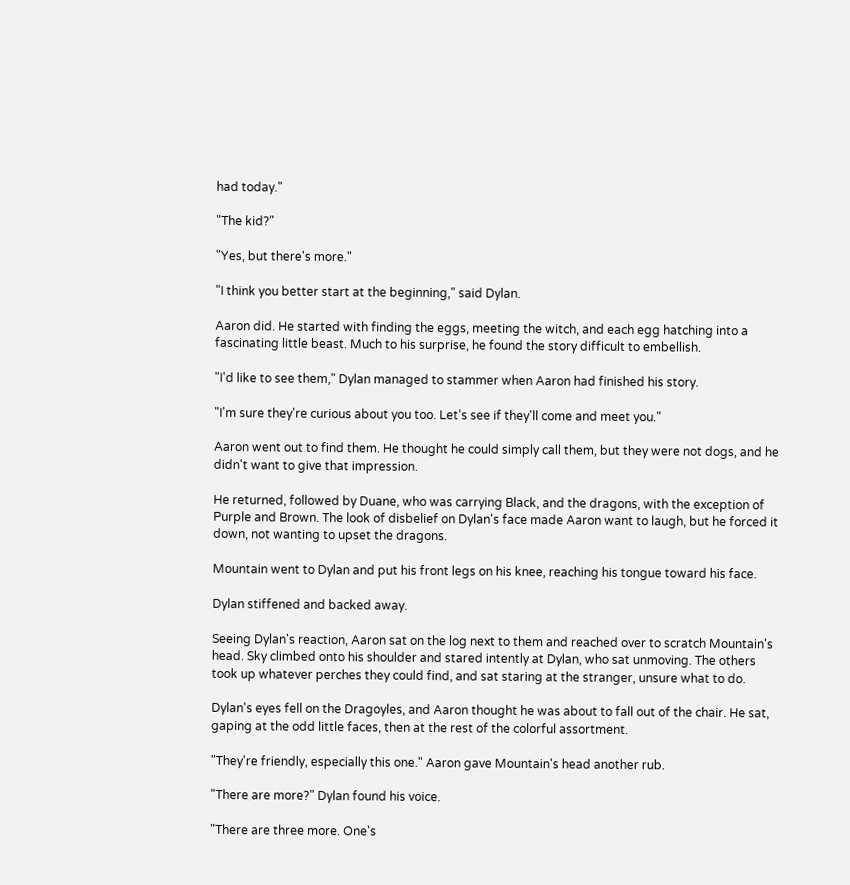had today."

"The kid?"

"Yes, but there's more."

"I think you better start at the beginning," said Dylan.

Aaron did. He started with finding the eggs, meeting the witch, and each egg hatching into a fascinating little beast. Much to his surprise, he found the story difficult to embellish.

"I'd like to see them," Dylan managed to stammer when Aaron had finished his story.

"I'm sure they're curious about you too. Let's see if they'll come and meet you."

Aaron went out to find them. He thought he could simply call them, but they were not dogs, and he didn't want to give that impression.

He returned, followed by Duane, who was carrying Black, and the dragons, with the exception of Purple and Brown. The look of disbelief on Dylan's face made Aaron want to laugh, but he forced it down, not wanting to upset the dragons.

Mountain went to Dylan and put his front legs on his knee, reaching his tongue toward his face.

Dylan stiffened and backed away.

Seeing Dylan's reaction, Aaron sat on the log next to them and reached over to scratch Mountain's head. Sky climbed onto his shoulder and stared intently at Dylan, who sat unmoving. The others took up whatever perches they could find, and sat staring at the stranger, unsure what to do.

Dylan's eyes fell on the Dragoyles, and Aaron thought he was about to fall out of the chair. He sat, gaping at the odd little faces, then at the rest of the colorful assortment.

"They're friendly, especially this one." Aaron gave Mountain's head another rub.

"There are more?" Dylan found his voice.

"There are three more. One's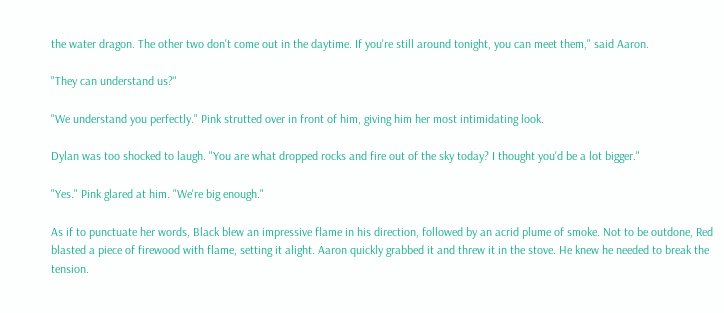the water dragon. The other two don't come out in the daytime. If you're still around tonight, you can meet them," said Aaron.

"They can understand us?"

"We understand you perfectly." Pink strutted over in front of him, giving him her most intimidating look.

Dylan was too shocked to laugh. "You are what dropped rocks and fire out of the sky today? I thought you'd be a lot bigger."

"Yes." Pink glared at him. "We're big enough."

As if to punctuate her words, Black blew an impressive flame in his direction, followed by an acrid plume of smoke. Not to be outdone, Red blasted a piece of firewood with flame, setting it alight. Aaron quickly grabbed it and threw it in the stove. He knew he needed to break the tension.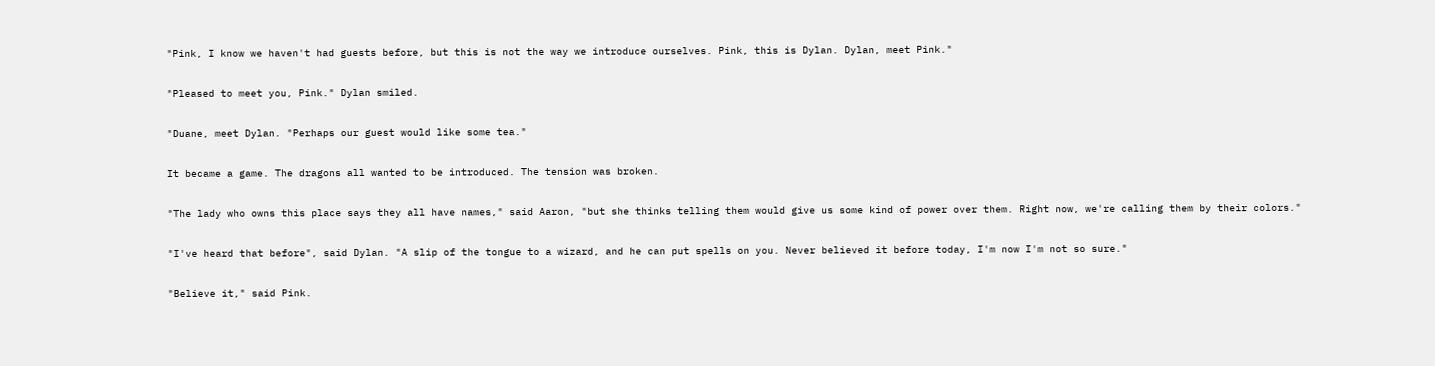"Pink, I know we haven't had guests before, but this is not the way we introduce ourselves. Pink, this is Dylan. Dylan, meet Pink."

"Pleased to meet you, Pink." Dylan smiled.

"Duane, meet Dylan. "Perhaps our guest would like some tea."

It became a game. The dragons all wanted to be introduced. The tension was broken.

"The lady who owns this place says they all have names," said Aaron, "but she thinks telling them would give us some kind of power over them. Right now, we're calling them by their colors."

"I've heard that before", said Dylan. "A slip of the tongue to a wizard, and he can put spells on you. Never believed it before today, I'm now I'm not so sure."

"Believe it," said Pink.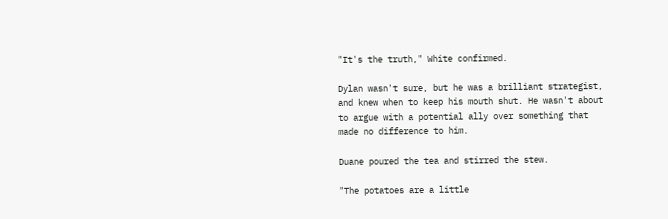"It's the truth," White confirmed.

Dylan wasn't sure, but he was a brilliant strategist, and knew when to keep his mouth shut. He wasn't about to argue with a potential ally over something that made no difference to him.

Duane poured the tea and stirred the stew.

"The potatoes are a little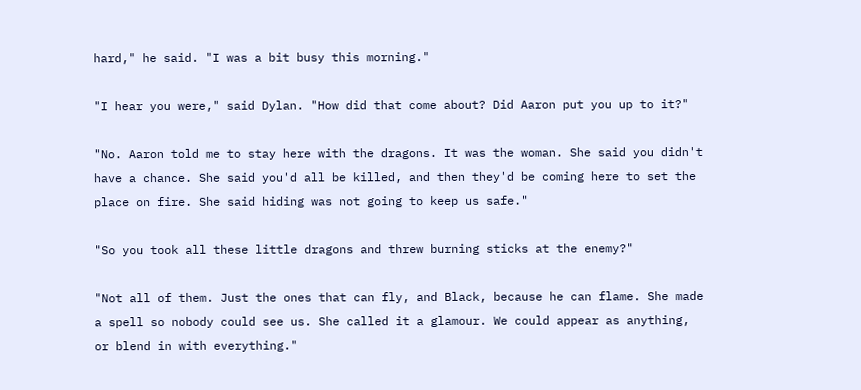hard," he said. "I was a bit busy this morning."

"I hear you were," said Dylan. "How did that come about? Did Aaron put you up to it?"

"No. Aaron told me to stay here with the dragons. It was the woman. She said you didn't have a chance. She said you'd all be killed, and then they'd be coming here to set the place on fire. She said hiding was not going to keep us safe."

"So you took all these little dragons and threw burning sticks at the enemy?"

"Not all of them. Just the ones that can fly, and Black, because he can flame. She made a spell so nobody could see us. She called it a glamour. We could appear as anything, or blend in with everything."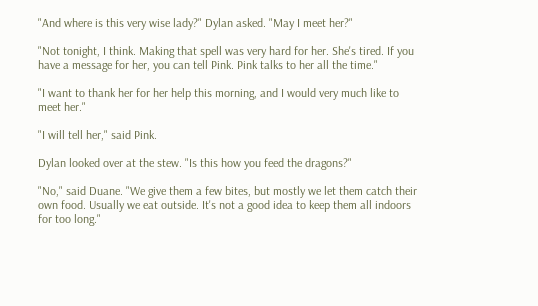"And where is this very wise lady?" Dylan asked. "May I meet her?"

"Not tonight, I think. Making that spell was very hard for her. She's tired. If you have a message for her, you can tell Pink. Pink talks to her all the time."

"I want to thank her for her help this morning, and I would very much like to meet her."

"I will tell her," said Pink.

Dylan looked over at the stew. "Is this how you feed the dragons?"

"No," said Duane. "We give them a few bites, but mostly we let them catch their own food. Usually we eat outside. It's not a good idea to keep them all indoors for too long."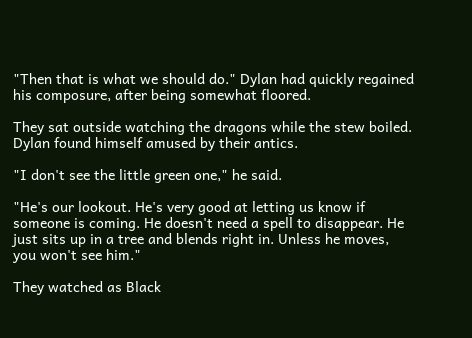"Then that is what we should do." Dylan had quickly regained his composure, after being somewhat floored.

They sat outside watching the dragons while the stew boiled. Dylan found himself amused by their antics.

"I don't see the little green one," he said.

"He's our lookout. He's very good at letting us know if someone is coming. He doesn't need a spell to disappear. He just sits up in a tree and blends right in. Unless he moves, you won't see him."

They watched as Black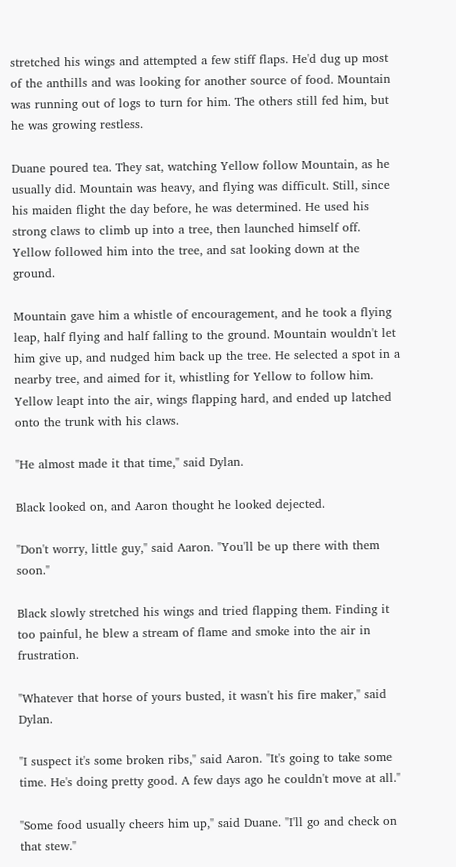stretched his wings and attempted a few stiff flaps. He'd dug up most of the anthills and was looking for another source of food. Mountain was running out of logs to turn for him. The others still fed him, but he was growing restless.

Duane poured tea. They sat, watching Yellow follow Mountain, as he usually did. Mountain was heavy, and flying was difficult. Still, since his maiden flight the day before, he was determined. He used his strong claws to climb up into a tree, then launched himself off. Yellow followed him into the tree, and sat looking down at the ground.

Mountain gave him a whistle of encouragement, and he took a flying leap, half flying and half falling to the ground. Mountain wouldn't let him give up, and nudged him back up the tree. He selected a spot in a nearby tree, and aimed for it, whistling for Yellow to follow him. Yellow leapt into the air, wings flapping hard, and ended up latched onto the trunk with his claws.

"He almost made it that time," said Dylan.

Black looked on, and Aaron thought he looked dejected.

"Don't worry, little guy," said Aaron. "You'll be up there with them soon."

Black slowly stretched his wings and tried flapping them. Finding it too painful, he blew a stream of flame and smoke into the air in frustration.

"Whatever that horse of yours busted, it wasn't his fire maker," said Dylan.

"I suspect it's some broken ribs," said Aaron. "It's going to take some time. He's doing pretty good. A few days ago he couldn't move at all."

"Some food usually cheers him up," said Duane. "I'll go and check on that stew."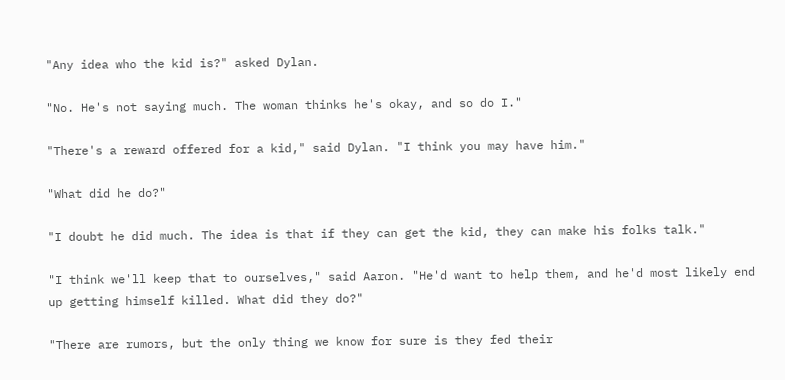"Any idea who the kid is?" asked Dylan.

"No. He's not saying much. The woman thinks he's okay, and so do I."

"There's a reward offered for a kid," said Dylan. "I think you may have him."

"What did he do?"

"I doubt he did much. The idea is that if they can get the kid, they can make his folks talk."

"I think we'll keep that to ourselves," said Aaron. "He'd want to help them, and he'd most likely end up getting himself killed. What did they do?"

"There are rumors, but the only thing we know for sure is they fed their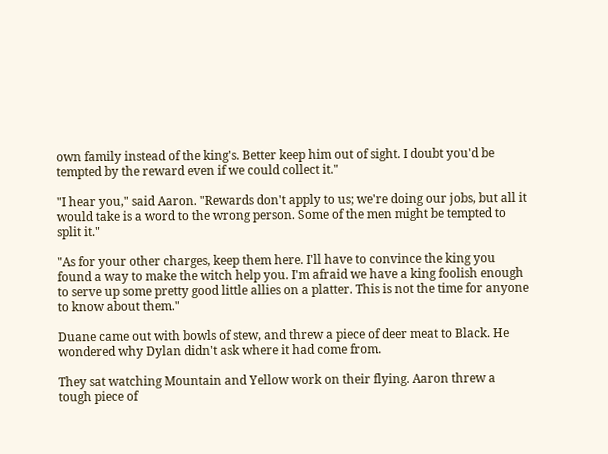own family instead of the king's. Better keep him out of sight. I doubt you'd be tempted by the reward even if we could collect it."

"I hear you," said Aaron. "Rewards don't apply to us; we're doing our jobs, but all it would take is a word to the wrong person. Some of the men might be tempted to split it."

"As for your other charges, keep them here. I'll have to convince the king you found a way to make the witch help you. I'm afraid we have a king foolish enough to serve up some pretty good little allies on a platter. This is not the time for anyone to know about them."

Duane came out with bowls of stew, and threw a piece of deer meat to Black. He wondered why Dylan didn't ask where it had come from.

They sat watching Mountain and Yellow work on their flying. Aaron threw a tough piece of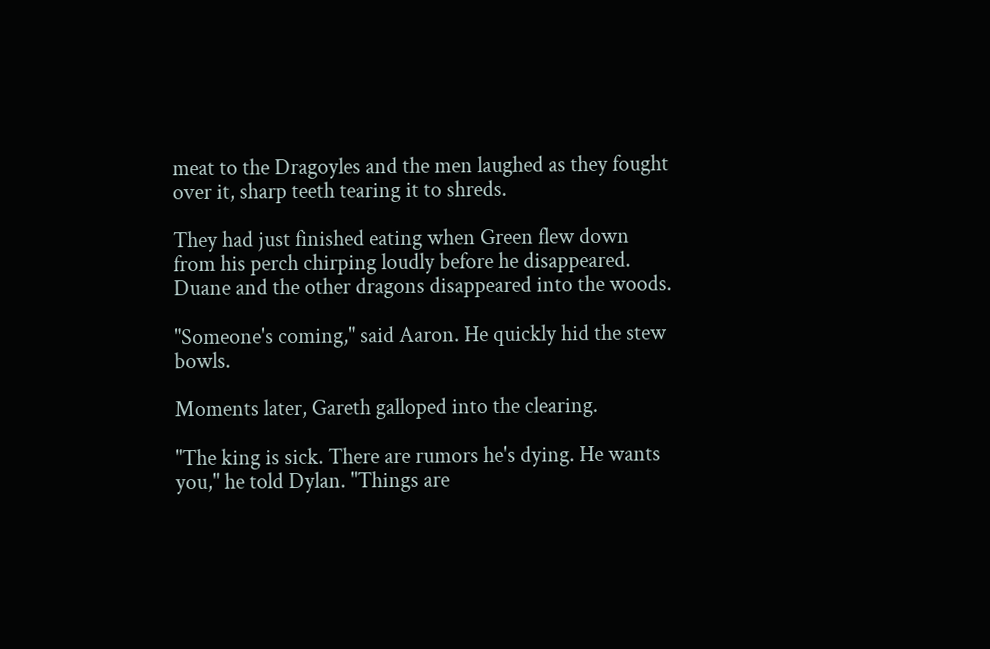meat to the Dragoyles and the men laughed as they fought over it, sharp teeth tearing it to shreds.

They had just finished eating when Green flew down from his perch chirping loudly before he disappeared. Duane and the other dragons disappeared into the woods.

"Someone's coming," said Aaron. He quickly hid the stew bowls.

Moments later, Gareth galloped into the clearing.

"The king is sick. There are rumors he's dying. He wants you," he told Dylan. "Things are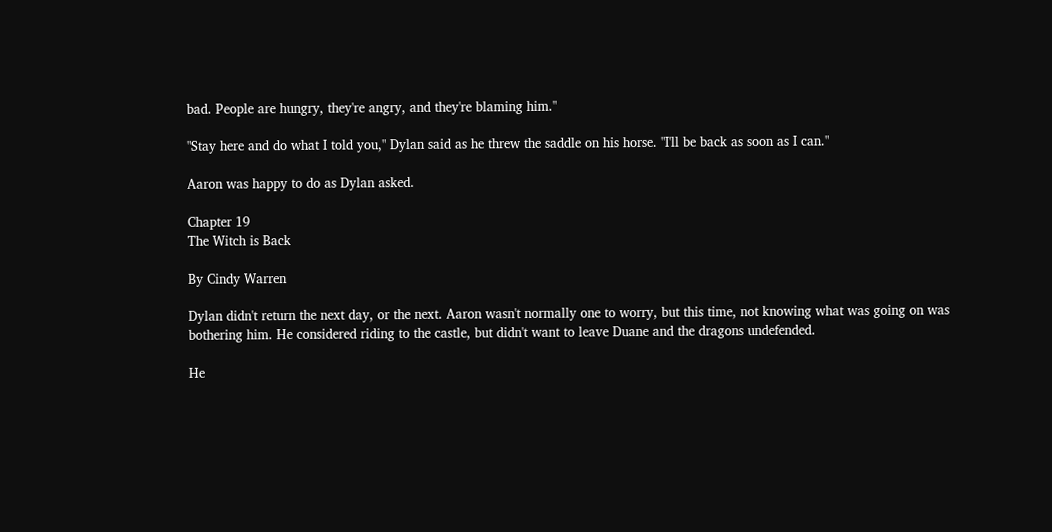bad. People are hungry, they're angry, and they're blaming him."

"Stay here and do what I told you," Dylan said as he threw the saddle on his horse. "I'll be back as soon as I can."

Aaron was happy to do as Dylan asked.

Chapter 19
The Witch is Back

By Cindy Warren

Dylan didn't return the next day, or the next. Aaron wasn't normally one to worry, but this time, not knowing what was going on was bothering him. He considered riding to the castle, but didn't want to leave Duane and the dragons undefended.

He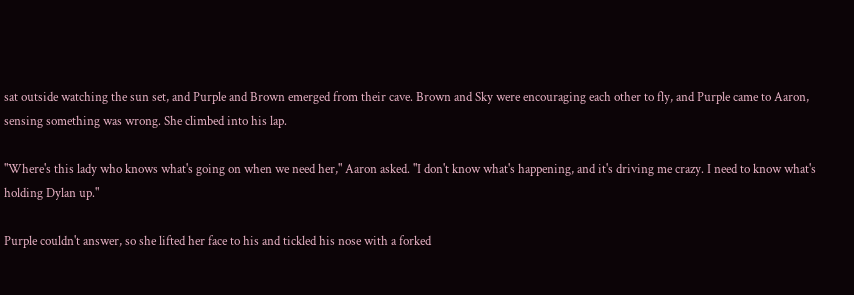sat outside watching the sun set, and Purple and Brown emerged from their cave. Brown and Sky were encouraging each other to fly, and Purple came to Aaron, sensing something was wrong. She climbed into his lap.

"Where's this lady who knows what's going on when we need her," Aaron asked. "I don't know what's happening, and it's driving me crazy. I need to know what's holding Dylan up."

Purple couldn't answer, so she lifted her face to his and tickled his nose with a forked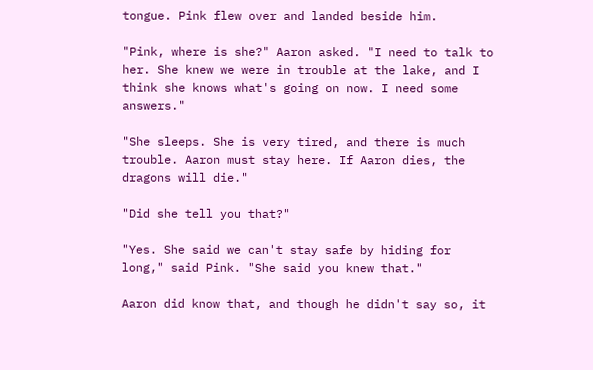tongue. Pink flew over and landed beside him.

"Pink, where is she?" Aaron asked. "I need to talk to her. She knew we were in trouble at the lake, and I think she knows what's going on now. I need some answers."

"She sleeps. She is very tired, and there is much trouble. Aaron must stay here. If Aaron dies, the dragons will die."

"Did she tell you that?"

"Yes. She said we can't stay safe by hiding for long," said Pink. "She said you knew that."

Aaron did know that, and though he didn't say so, it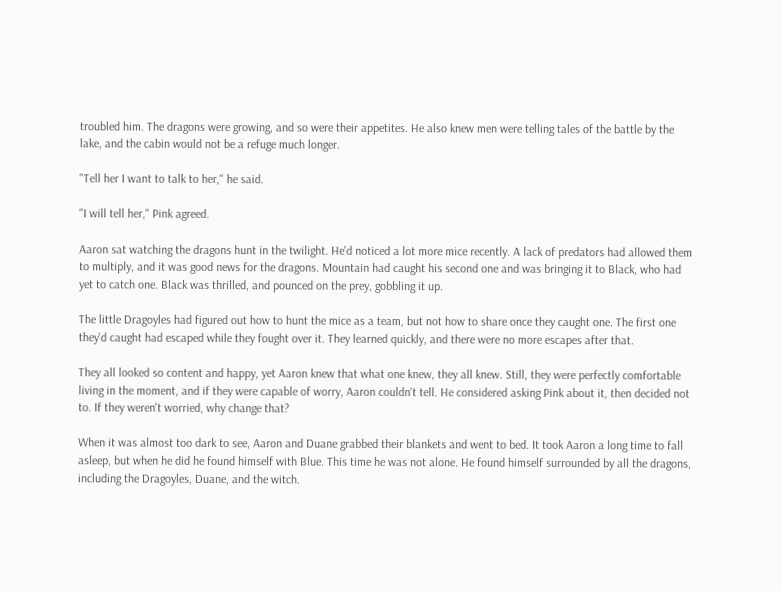troubled him. The dragons were growing, and so were their appetites. He also knew men were telling tales of the battle by the lake, and the cabin would not be a refuge much longer.

"Tell her I want to talk to her," he said.

"I will tell her," Pink agreed.

Aaron sat watching the dragons hunt in the twilight. He'd noticed a lot more mice recently. A lack of predators had allowed them to multiply, and it was good news for the dragons. Mountain had caught his second one and was bringing it to Black, who had yet to catch one. Black was thrilled, and pounced on the prey, gobbling it up.

The little Dragoyles had figured out how to hunt the mice as a team, but not how to share once they caught one. The first one they'd caught had escaped while they fought over it. They learned quickly, and there were no more escapes after that.

They all looked so content and happy, yet Aaron knew that what one knew, they all knew. Still, they were perfectly comfortable living in the moment, and if they were capable of worry, Aaron couldn't tell. He considered asking Pink about it, then decided not to. If they weren't worried, why change that?

When it was almost too dark to see, Aaron and Duane grabbed their blankets and went to bed. It took Aaron a long time to fall asleep, but when he did he found himself with Blue. This time he was not alone. He found himself surrounded by all the dragons, including the Dragoyles, Duane, and the witch.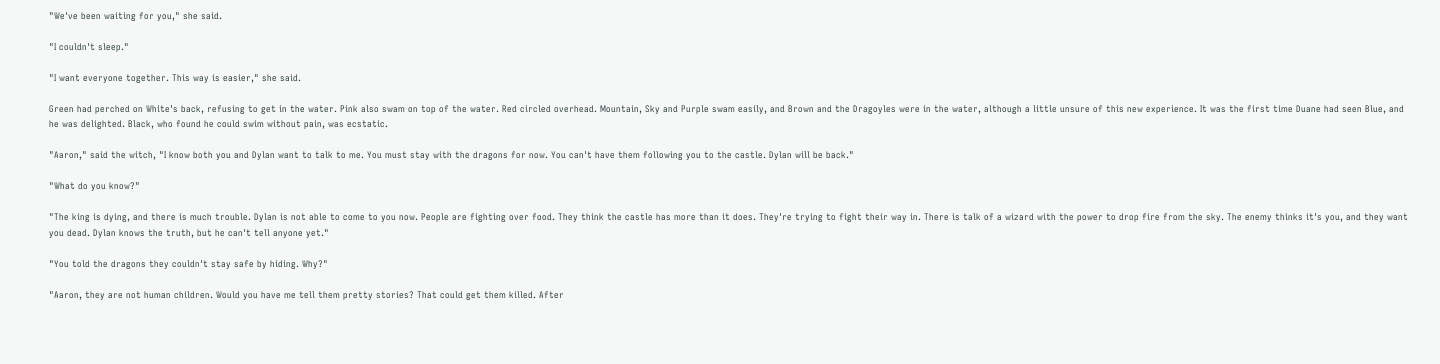"We've been waiting for you," she said.

"I couldn't sleep."

"I want everyone together. This way is easier," she said.

Green had perched on White's back, refusing to get in the water. Pink also swam on top of the water. Red circled overhead. Mountain, Sky and Purple swam easily, and Brown and the Dragoyles were in the water, although a little unsure of this new experience. It was the first time Duane had seen Blue, and he was delighted. Black, who found he could swim without pain, was ecstatic.

"Aaron," said the witch, "I know both you and Dylan want to talk to me. You must stay with the dragons for now. You can't have them following you to the castle. Dylan will be back."

"What do you know?"

"The king is dying, and there is much trouble. Dylan is not able to come to you now. People are fighting over food. They think the castle has more than it does. They're trying to fight their way in. There is talk of a wizard with the power to drop fire from the sky. The enemy thinks it's you, and they want you dead. Dylan knows the truth, but he can't tell anyone yet."

"You told the dragons they couldn't stay safe by hiding. Why?"

"Aaron, they are not human children. Would you have me tell them pretty stories? That could get them killed. After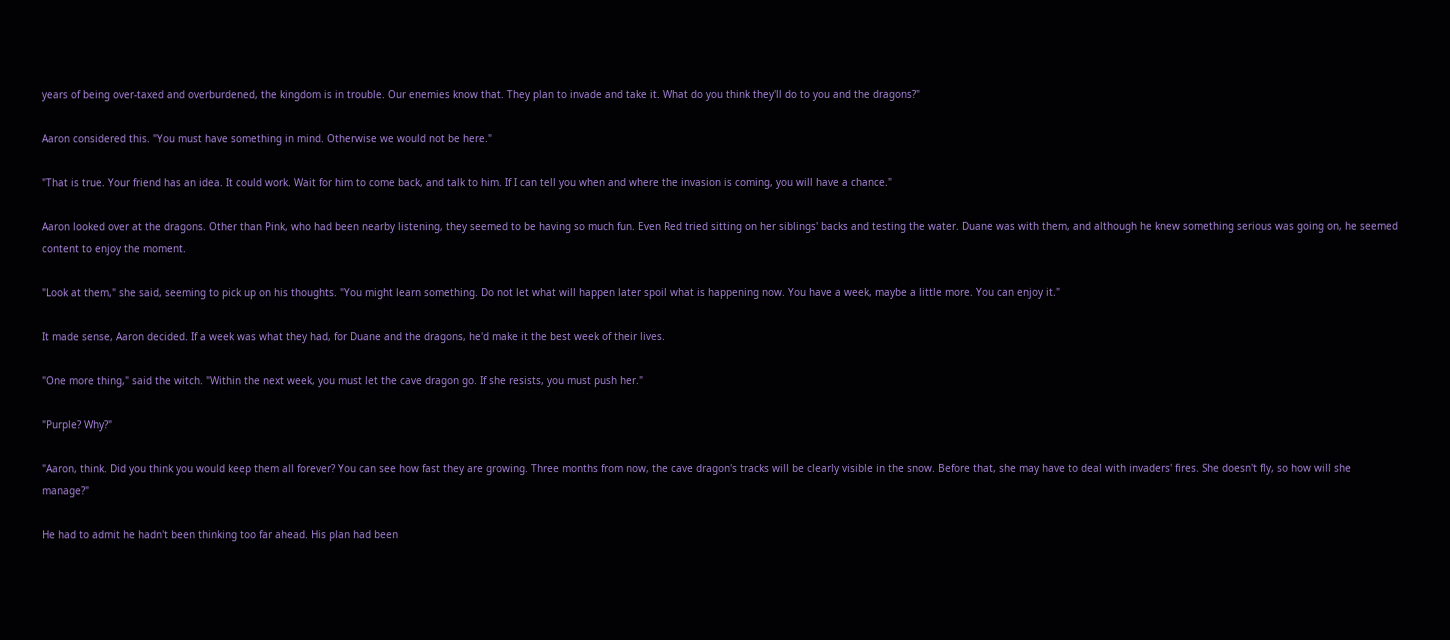years of being over-taxed and overburdened, the kingdom is in trouble. Our enemies know that. They plan to invade and take it. What do you think they'll do to you and the dragons?"

Aaron considered this. "You must have something in mind. Otherwise we would not be here."

"That is true. Your friend has an idea. It could work. Wait for him to come back, and talk to him. If I can tell you when and where the invasion is coming, you will have a chance."

Aaron looked over at the dragons. Other than Pink, who had been nearby listening, they seemed to be having so much fun. Even Red tried sitting on her siblings' backs and testing the water. Duane was with them, and although he knew something serious was going on, he seemed content to enjoy the moment.

"Look at them," she said, seeming to pick up on his thoughts. "You might learn something. Do not let what will happen later spoil what is happening now. You have a week, maybe a little more. You can enjoy it."

It made sense, Aaron decided. If a week was what they had, for Duane and the dragons, he'd make it the best week of their lives.

"One more thing," said the witch. "Within the next week, you must let the cave dragon go. If she resists, you must push her."

"Purple? Why?"

"Aaron, think. Did you think you would keep them all forever? You can see how fast they are growing. Three months from now, the cave dragon's tracks will be clearly visible in the snow. Before that, she may have to deal with invaders' fires. She doesn't fly, so how will she manage?"

He had to admit he hadn't been thinking too far ahead. His plan had been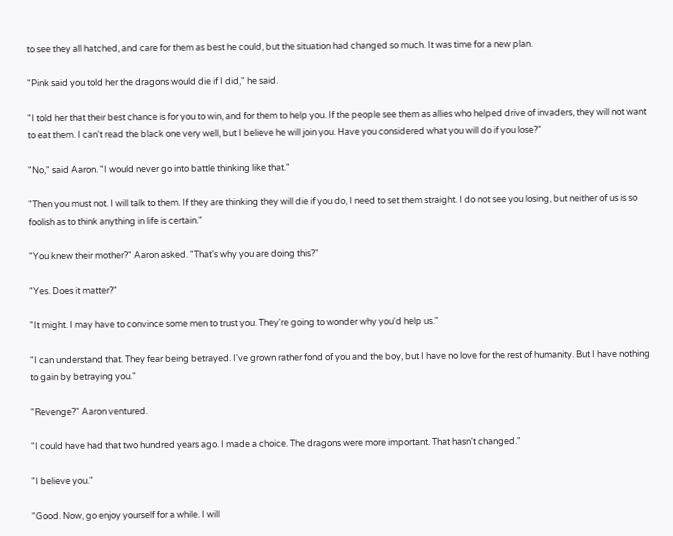to see they all hatched, and care for them as best he could, but the situation had changed so much. It was time for a new plan.

"Pink said you told her the dragons would die if I did," he said.

"I told her that their best chance is for you to win, and for them to help you. If the people see them as allies who helped drive of invaders, they will not want to eat them. I can't read the black one very well, but I believe he will join you. Have you considered what you will do if you lose?"

"No," said Aaron. "I would never go into battle thinking like that."

"Then you must not. I will talk to them. If they are thinking they will die if you do, I need to set them straight. I do not see you losing, but neither of us is so foolish as to think anything in life is certain."

"You knew their mother?" Aaron asked. "That's why you are doing this?"

"Yes. Does it matter?"

"It might. I may have to convince some men to trust you. They're going to wonder why you'd help us."

"I can understand that. They fear being betrayed. I've grown rather fond of you and the boy, but I have no love for the rest of humanity. But I have nothing to gain by betraying you."

"Revenge?" Aaron ventured.

"I could have had that two hundred years ago. I made a choice. The dragons were more important. That hasn't changed."

"I believe you."

"Good. Now, go enjoy yourself for a while. I will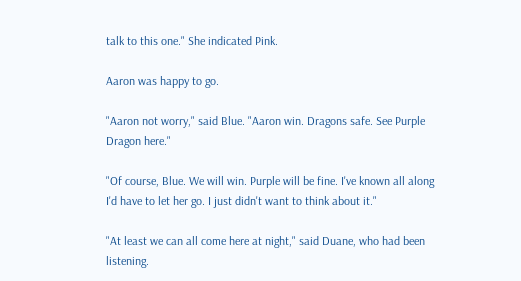talk to this one." She indicated Pink.

Aaron was happy to go.

"Aaron not worry," said Blue. "Aaron win. Dragons safe. See Purple Dragon here."

"Of course, Blue. We will win. Purple will be fine. I've known all along I'd have to let her go. I just didn't want to think about it."

"At least we can all come here at night," said Duane, who had been listening.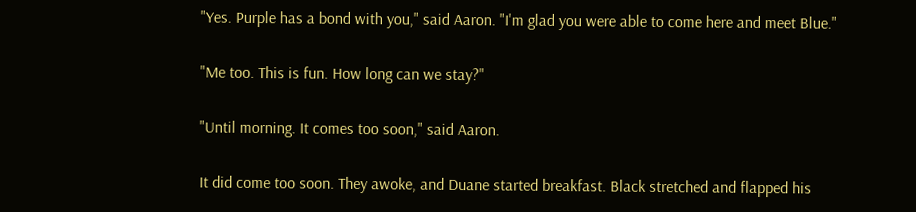"Yes. Purple has a bond with you," said Aaron. "I'm glad you were able to come here and meet Blue."

"Me too. This is fun. How long can we stay?"

"Until morning. It comes too soon," said Aaron.

It did come too soon. They awoke, and Duane started breakfast. Black stretched and flapped his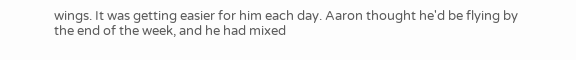wings. It was getting easier for him each day. Aaron thought he'd be flying by the end of the week, and he had mixed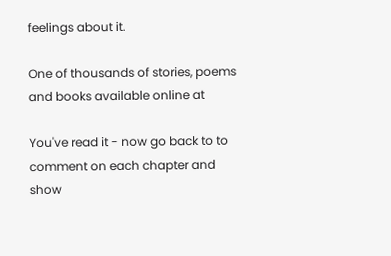feelings about it.

One of thousands of stories, poems and books available online at

You've read it - now go back to to comment on each chapter and show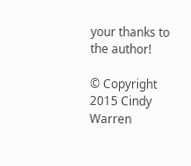your thanks to the author!

© Copyright 2015 Cindy Warren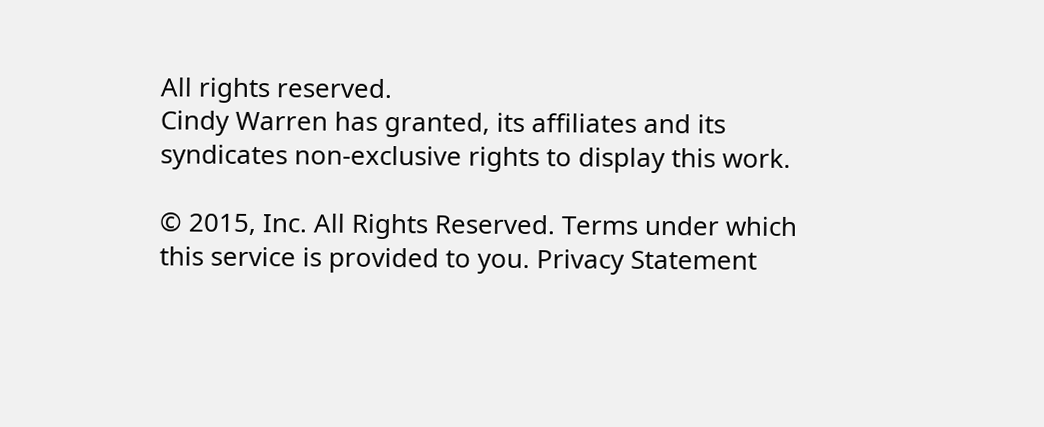All rights reserved.
Cindy Warren has granted, its affiliates and its syndicates non-exclusive rights to display this work.

© 2015, Inc. All Rights Reserved. Terms under which this service is provided to you. Privacy Statement